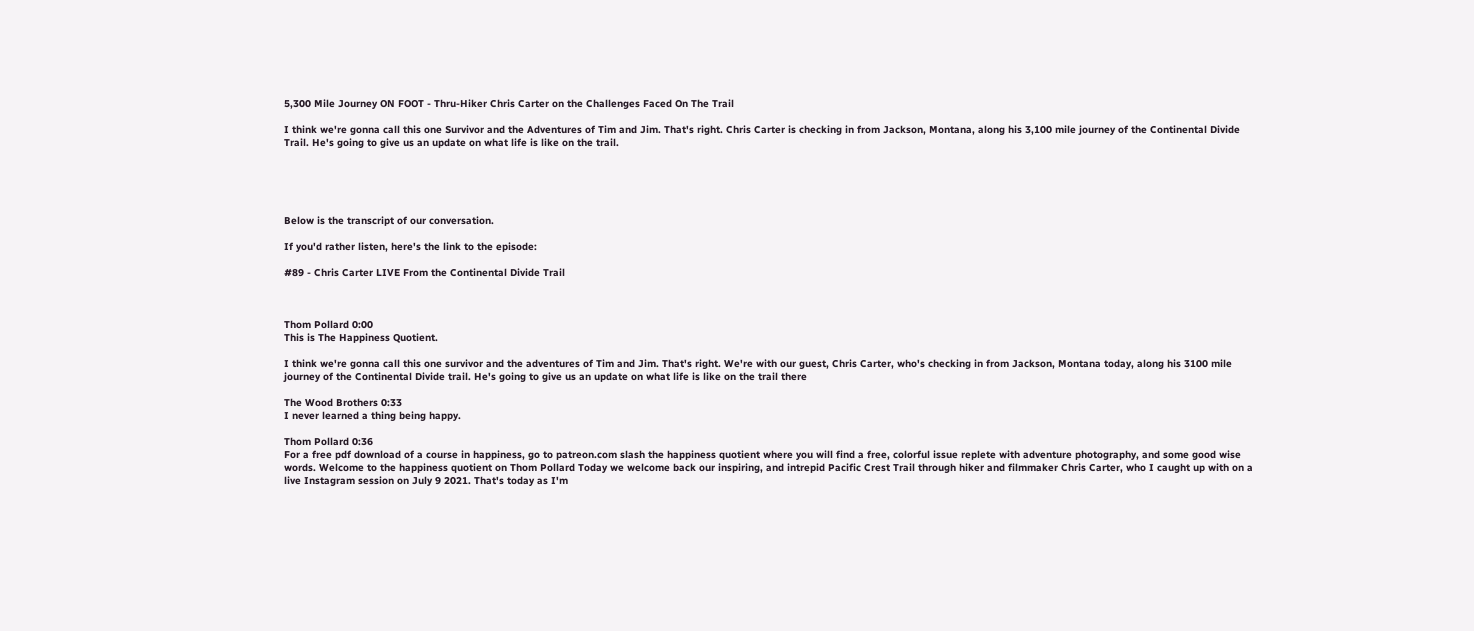5,300 Mile Journey ON FOOT - Thru-Hiker Chris Carter on the Challenges Faced On The Trail

I think we're gonna call this one Survivor and the Adventures of Tim and Jim. That's right. Chris Carter is checking in from Jackson, Montana, along his 3,100 mile journey of the Continental Divide Trail. He's going to give us an update on what life is like on the trail.





Below is the transcript of our conversation.

If you'd rather listen, here's the link to the episode:

#89 - Chris Carter LIVE From the Continental Divide Trail



Thom Pollard 0:00
This is The Happiness Quotient.

I think we're gonna call this one survivor and the adventures of Tim and Jim. That's right. We're with our guest, Chris Carter, who's checking in from Jackson, Montana today, along his 3100 mile journey of the Continental Divide trail. He's going to give us an update on what life is like on the trail there

The Wood Brothers 0:33
I never learned a thing being happy.

Thom Pollard 0:36
For a free pdf download of a course in happiness, go to patreon.com slash the happiness quotient where you will find a free, colorful issue replete with adventure photography, and some good wise words. Welcome to the happiness quotient on Thom Pollard Today we welcome back our inspiring, and intrepid Pacific Crest Trail through hiker and filmmaker Chris Carter, who I caught up with on a live Instagram session on July 9 2021. That's today as I'm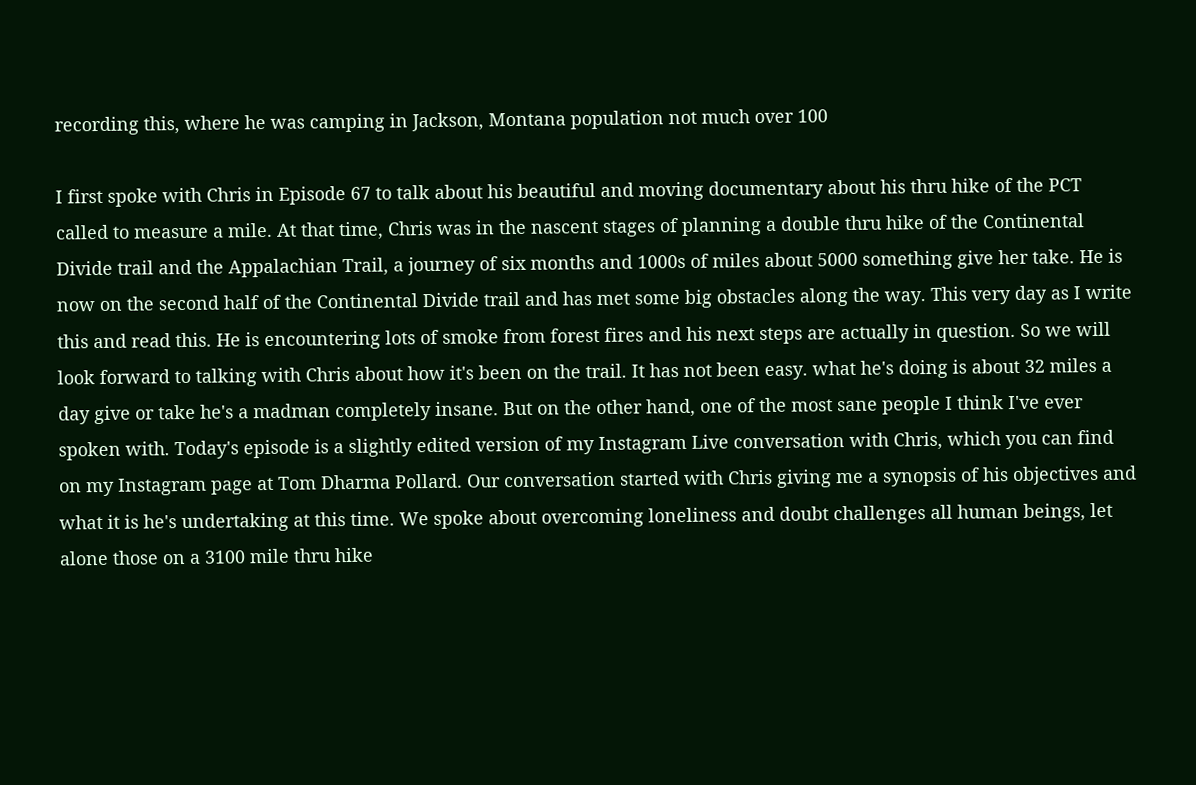recording this, where he was camping in Jackson, Montana population not much over 100

I first spoke with Chris in Episode 67 to talk about his beautiful and moving documentary about his thru hike of the PCT called to measure a mile. At that time, Chris was in the nascent stages of planning a double thru hike of the Continental Divide trail and the Appalachian Trail, a journey of six months and 1000s of miles about 5000 something give her take. He is now on the second half of the Continental Divide trail and has met some big obstacles along the way. This very day as I write this and read this. He is encountering lots of smoke from forest fires and his next steps are actually in question. So we will look forward to talking with Chris about how it's been on the trail. It has not been easy. what he's doing is about 32 miles a day give or take he's a madman completely insane. But on the other hand, one of the most sane people I think I've ever spoken with. Today's episode is a slightly edited version of my Instagram Live conversation with Chris, which you can find on my Instagram page at Tom Dharma Pollard. Our conversation started with Chris giving me a synopsis of his objectives and what it is he's undertaking at this time. We spoke about overcoming loneliness and doubt challenges all human beings, let alone those on a 3100 mile thru hike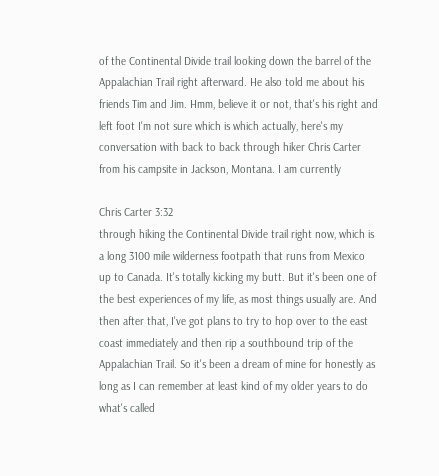of the Continental Divide trail looking down the barrel of the Appalachian Trail right afterward. He also told me about his friends Tim and Jim. Hmm, believe it or not, that's his right and left foot I'm not sure which is which actually, here's my conversation with back to back through hiker Chris Carter from his campsite in Jackson, Montana. I am currently

Chris Carter 3:32
through hiking the Continental Divide trail right now, which is a long 3100 mile wilderness footpath that runs from Mexico up to Canada. It's totally kicking my butt. But it's been one of the best experiences of my life, as most things usually are. And then after that, I've got plans to try to hop over to the east coast immediately and then rip a southbound trip of the Appalachian Trail. So it's been a dream of mine for honestly as long as I can remember at least kind of my older years to do what's called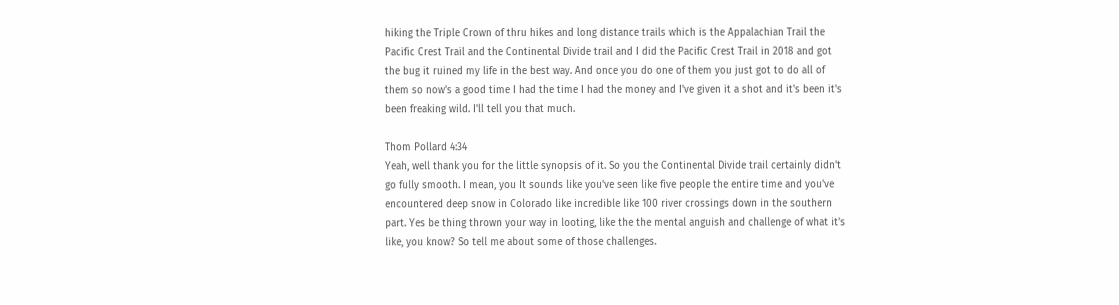hiking the Triple Crown of thru hikes and long distance trails which is the Appalachian Trail the Pacific Crest Trail and the Continental Divide trail and I did the Pacific Crest Trail in 2018 and got the bug it ruined my life in the best way. And once you do one of them you just got to do all of them so now's a good time I had the time I had the money and I've given it a shot and it's been it's been freaking wild. I'll tell you that much.

Thom Pollard 4:34
Yeah, well thank you for the little synopsis of it. So you the Continental Divide trail certainly didn't go fully smooth. I mean, you It sounds like you've seen like five people the entire time and you've encountered deep snow in Colorado like incredible like 100 river crossings down in the southern part. Yes be thing thrown your way in looting, like the the mental anguish and challenge of what it's like, you know? So tell me about some of those challenges.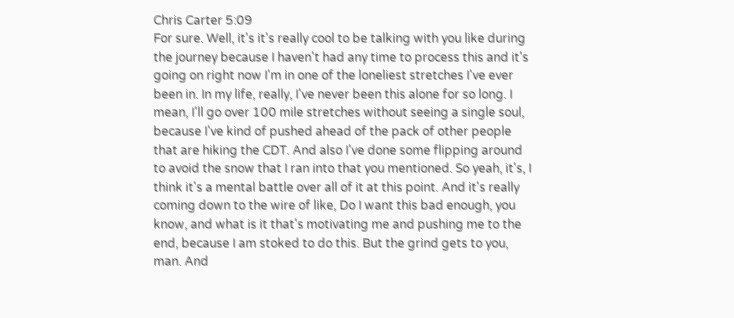Chris Carter 5:09
For sure. Well, it's it's really cool to be talking with you like during the journey because I haven't had any time to process this and it's going on right now I'm in one of the loneliest stretches I've ever been in. In my life, really, I've never been this alone for so long. I mean, I'll go over 100 mile stretches without seeing a single soul, because I've kind of pushed ahead of the pack of other people that are hiking the CDT. And also I've done some flipping around to avoid the snow that I ran into that you mentioned. So yeah, it's, I think it's a mental battle over all of it at this point. And it's really coming down to the wire of like, Do I want this bad enough, you know, and what is it that's motivating me and pushing me to the end, because I am stoked to do this. But the grind gets to you, man. And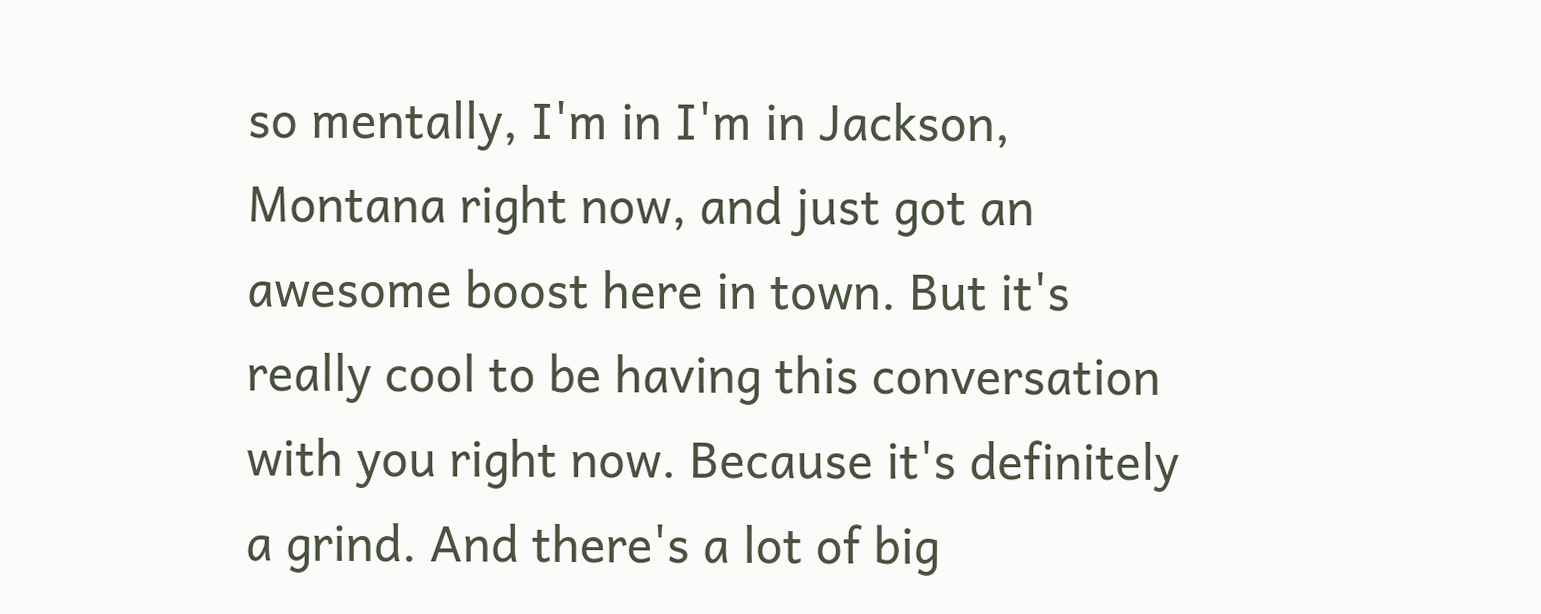so mentally, I'm in I'm in Jackson, Montana right now, and just got an awesome boost here in town. But it's really cool to be having this conversation with you right now. Because it's definitely a grind. And there's a lot of big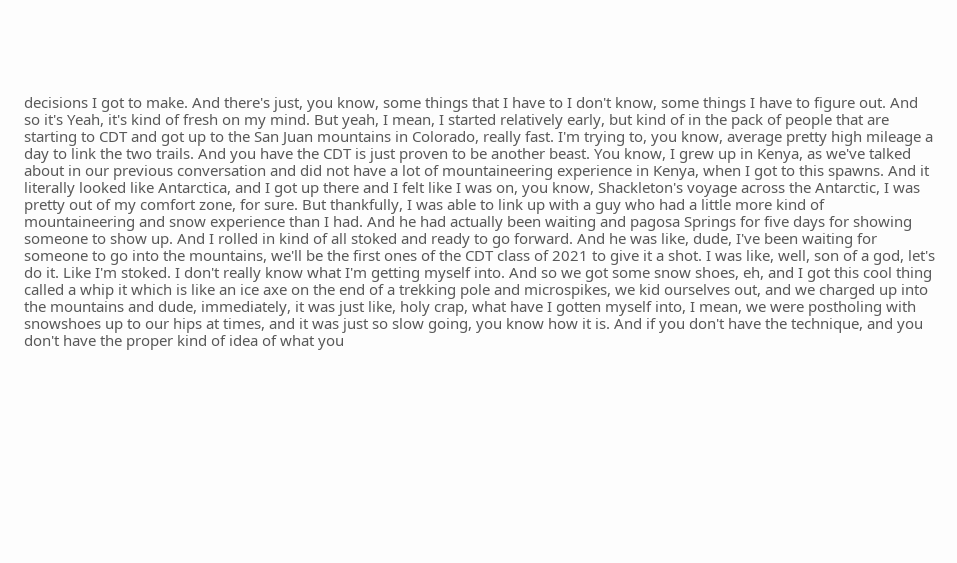decisions I got to make. And there's just, you know, some things that I have to I don't know, some things I have to figure out. And so it's Yeah, it's kind of fresh on my mind. But yeah, I mean, I started relatively early, but kind of in the pack of people that are starting to CDT and got up to the San Juan mountains in Colorado, really fast. I'm trying to, you know, average pretty high mileage a day to link the two trails. And you have the CDT is just proven to be another beast. You know, I grew up in Kenya, as we've talked about in our previous conversation and did not have a lot of mountaineering experience in Kenya, when I got to this spawns. And it literally looked like Antarctica, and I got up there and I felt like I was on, you know, Shackleton's voyage across the Antarctic, I was pretty out of my comfort zone, for sure. But thankfully, I was able to link up with a guy who had a little more kind of mountaineering and snow experience than I had. And he had actually been waiting and pagosa Springs for five days for showing someone to show up. And I rolled in kind of all stoked and ready to go forward. And he was like, dude, I've been waiting for someone to go into the mountains, we'll be the first ones of the CDT class of 2021 to give it a shot. I was like, well, son of a god, let's do it. Like I'm stoked. I don't really know what I'm getting myself into. And so we got some snow shoes, eh, and I got this cool thing called a whip it which is like an ice axe on the end of a trekking pole and microspikes, we kid ourselves out, and we charged up into the mountains and dude, immediately, it was just like, holy crap, what have I gotten myself into, I mean, we were postholing with snowshoes up to our hips at times, and it was just so slow going, you know how it is. And if you don't have the technique, and you don't have the proper kind of idea of what you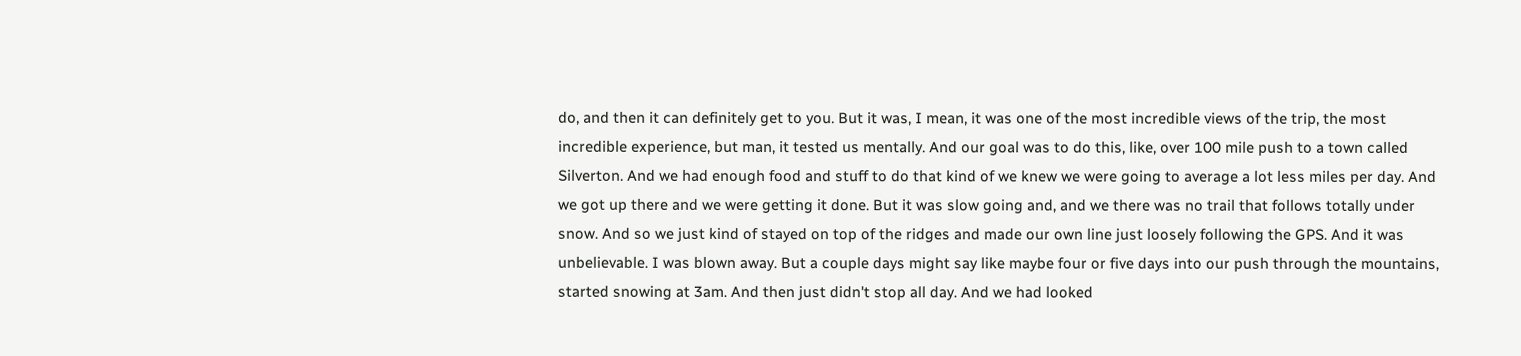do, and then it can definitely get to you. But it was, I mean, it was one of the most incredible views of the trip, the most incredible experience, but man, it tested us mentally. And our goal was to do this, like, over 100 mile push to a town called Silverton. And we had enough food and stuff to do that kind of we knew we were going to average a lot less miles per day. And we got up there and we were getting it done. But it was slow going and, and we there was no trail that follows totally under snow. And so we just kind of stayed on top of the ridges and made our own line just loosely following the GPS. And it was unbelievable. I was blown away. But a couple days might say like maybe four or five days into our push through the mountains, started snowing at 3am. And then just didn't stop all day. And we had looked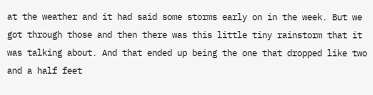at the weather and it had said some storms early on in the week. But we got through those and then there was this little tiny rainstorm that it was talking about. And that ended up being the one that dropped like two and a half feet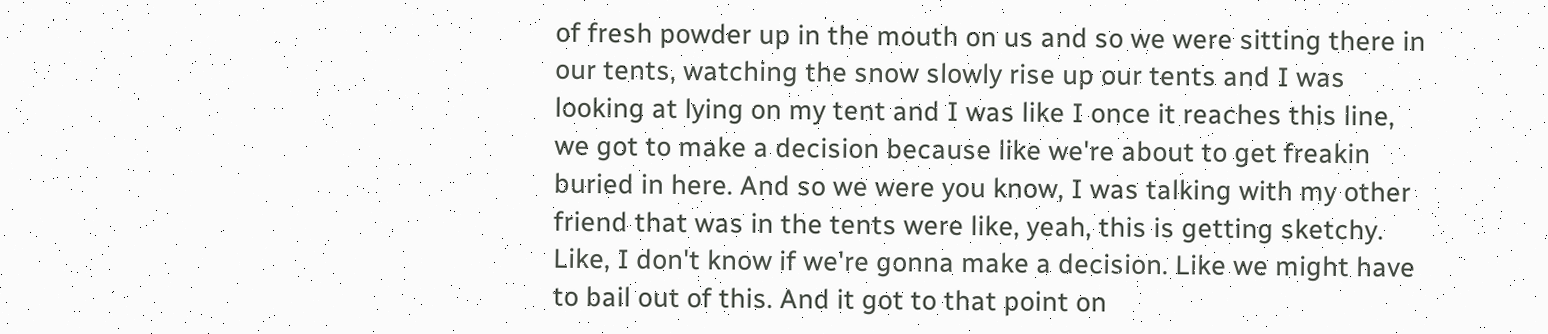of fresh powder up in the mouth on us and so we were sitting there in our tents, watching the snow slowly rise up our tents and I was looking at lying on my tent and I was like I once it reaches this line, we got to make a decision because like we're about to get freakin buried in here. And so we were you know, I was talking with my other friend that was in the tents were like, yeah, this is getting sketchy. Like, I don't know if we're gonna make a decision. Like we might have to bail out of this. And it got to that point on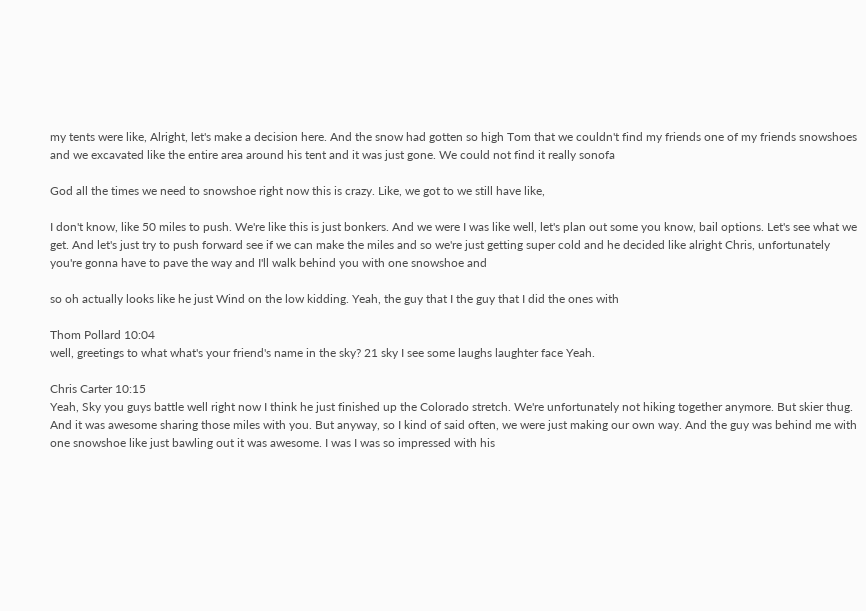my tents were like, Alright, let's make a decision here. And the snow had gotten so high Tom that we couldn't find my friends one of my friends snowshoes and we excavated like the entire area around his tent and it was just gone. We could not find it really sonofa

God all the times we need to snowshoe right now this is crazy. Like, we got to we still have like,

I don't know, like 50 miles to push. We're like this is just bonkers. And we were I was like well, let's plan out some you know, bail options. Let's see what we get. And let's just try to push forward see if we can make the miles and so we're just getting super cold and he decided like alright Chris, unfortunately you're gonna have to pave the way and I'll walk behind you with one snowshoe and

so oh actually looks like he just Wind on the low kidding. Yeah, the guy that I the guy that I did the ones with

Thom Pollard 10:04
well, greetings to what what's your friend's name in the sky? 21 sky I see some laughs laughter face Yeah.

Chris Carter 10:15
Yeah, Sky you guys battle well right now I think he just finished up the Colorado stretch. We're unfortunately not hiking together anymore. But skier thug. And it was awesome sharing those miles with you. But anyway, so I kind of said often, we were just making our own way. And the guy was behind me with one snowshoe like just bawling out it was awesome. I was I was so impressed with his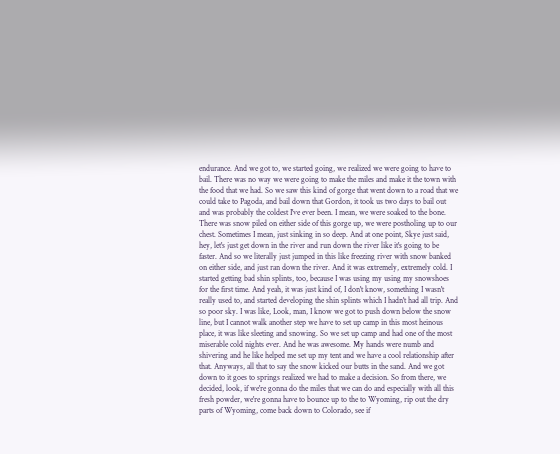endurance. And we got to, we started going, we realized we were going to have to bail. There was no way we were going to make the miles and make it the town with the food that we had. So we saw this kind of gorge that went down to a road that we could take to Pagoda, and bail down that Gordon, it took us two days to bail out and was probably the coldest I've ever been. I mean, we were soaked to the bone. There was snow piled on either side of this gorge up, we were postholing up to our chest. Sometimes I mean, just sinking in so deep. And at one point, Skye just said, hey, let's just get down in the river and run down the river like it's going to be faster. And so we literally just jumped in this like freezing river with snow banked on either side, and just ran down the river. And it was extremely, extremely cold. I started getting bad shin splints, too, because I was using my using my snowshoes for the first time. And yeah, it was just kind of, I don't know, something I wasn't really used to, and started developing the shin splints which I hadn't had all trip. And so poor sky. I was like, Look, man, I know we got to push down below the snow line, but I cannot walk another step we have to set up camp in this most heinous place, it was like sleeting and snowing. So we set up camp and had one of the most miserable cold nights ever. And he was awesome. My hands were numb and shivering and he like helped me set up my tent and we have a cool relationship after that. Anyways, all that to say the snow kicked our butts in the sand. And we got down to it goes to springs realized we had to make a decision. So from there, we decided, look, if we're gonna do the miles that we can do and especially with all this fresh powder, we're gonna have to bounce up to the to Wyoming, rip out the dry parts of Wyoming, come back down to Colorado, see if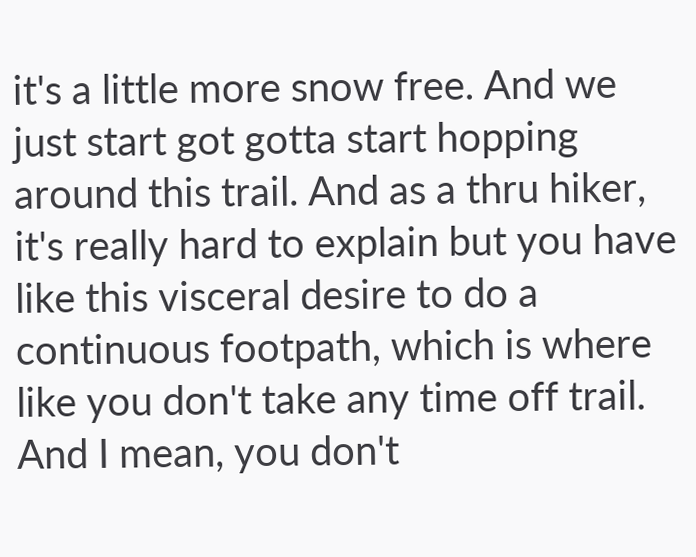it's a little more snow free. And we just start got gotta start hopping around this trail. And as a thru hiker, it's really hard to explain but you have like this visceral desire to do a continuous footpath, which is where like you don't take any time off trail. And I mean, you don't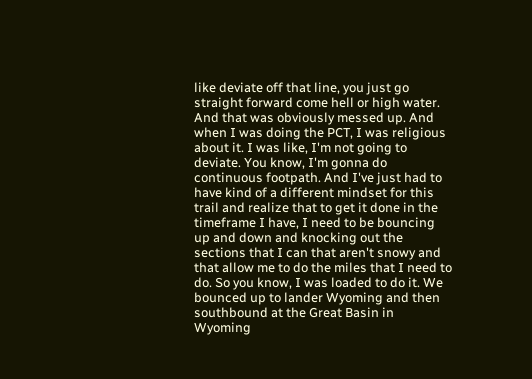like deviate off that line, you just go straight forward come hell or high water. And that was obviously messed up. And when I was doing the PCT, I was religious about it. I was like, I'm not going to deviate. You know, I'm gonna do continuous footpath. And I've just had to have kind of a different mindset for this trail and realize that to get it done in the timeframe I have, I need to be bouncing up and down and knocking out the sections that I can that aren't snowy and that allow me to do the miles that I need to do. So you know, I was loaded to do it. We bounced up to lander Wyoming and then southbound at the Great Basin in Wyoming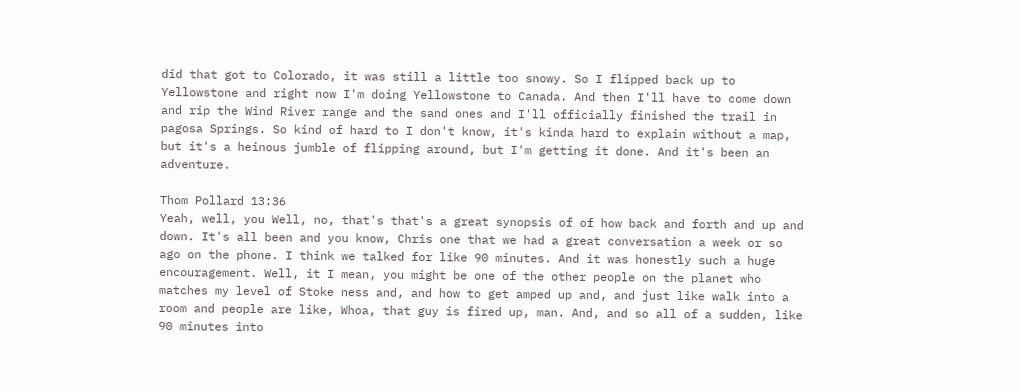did that got to Colorado, it was still a little too snowy. So I flipped back up to Yellowstone and right now I'm doing Yellowstone to Canada. And then I'll have to come down and rip the Wind River range and the sand ones and I'll officially finished the trail in pagosa Springs. So kind of hard to I don't know, it's kinda hard to explain without a map, but it's a heinous jumble of flipping around, but I'm getting it done. And it's been an adventure.

Thom Pollard 13:36
Yeah, well, you Well, no, that's that's a great synopsis of of how back and forth and up and down. It's all been and you know, Chris one that we had a great conversation a week or so ago on the phone. I think we talked for like 90 minutes. And it was honestly such a huge encouragement. Well, it I mean, you might be one of the other people on the planet who matches my level of Stoke ness and, and how to get amped up and, and just like walk into a room and people are like, Whoa, that guy is fired up, man. And, and so all of a sudden, like 90 minutes into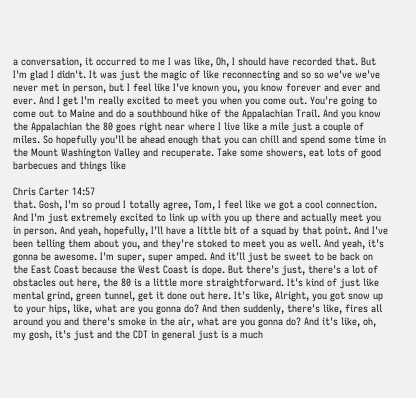a conversation, it occurred to me I was like, Oh, I should have recorded that. But I'm glad I didn't. It was just the magic of like reconnecting and so so we've we've never met in person, but I feel like I've known you, you know forever and ever and ever. And I get I'm really excited to meet you when you come out. You're going to come out to Maine and do a southbound hike of the Appalachian Trail. And you know the Appalachian the 80 goes right near where I live like a mile just a couple of miles. So hopefully you'll be ahead enough that you can chill and spend some time in the Mount Washington Valley and recuperate. Take some showers, eat lots of good barbecues and things like

Chris Carter 14:57
that. Gosh, I'm so proud I totally agree, Tom, I feel like we got a cool connection. And I'm just extremely excited to link up with you up there and actually meet you in person. And yeah, hopefully, I'll have a little bit of a squad by that point. And I've been telling them about you, and they're stoked to meet you as well. And yeah, it's gonna be awesome. I'm super, super amped. And it'll just be sweet to be back on the East Coast because the West Coast is dope. But there's just, there's a lot of obstacles out here, the 80 is a little more straightforward. It's kind of just like mental grind, green tunnel, get it done out here. It's like, Alright, you got snow up to your hips, like, what are you gonna do? And then suddenly, there's like, fires all around you and there's smoke in the air, what are you gonna do? And it's like, oh, my gosh, it's just and the CDT in general just is a much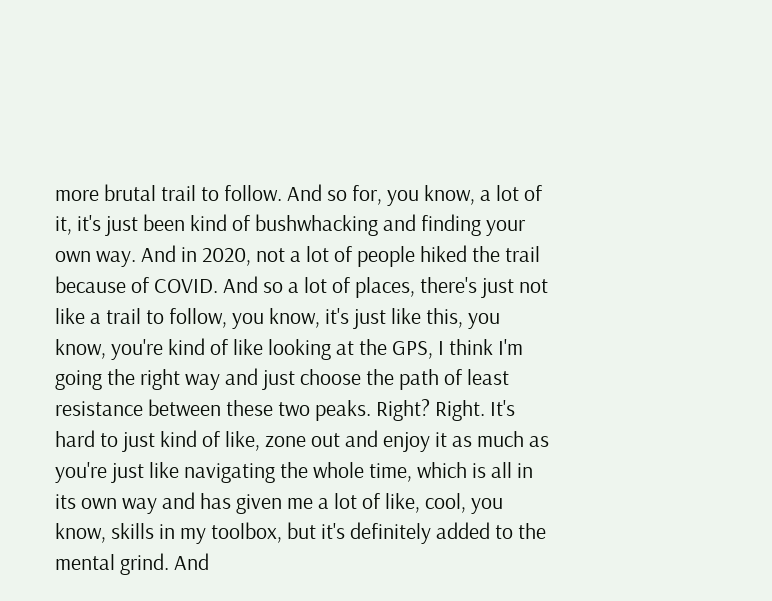more brutal trail to follow. And so for, you know, a lot of it, it's just been kind of bushwhacking and finding your own way. And in 2020, not a lot of people hiked the trail because of COVID. And so a lot of places, there's just not like a trail to follow, you know, it's just like this, you know, you're kind of like looking at the GPS, I think I'm going the right way and just choose the path of least resistance between these two peaks. Right? Right. It's hard to just kind of like, zone out and enjoy it as much as you're just like navigating the whole time, which is all in its own way and has given me a lot of like, cool, you know, skills in my toolbox, but it's definitely added to the mental grind. And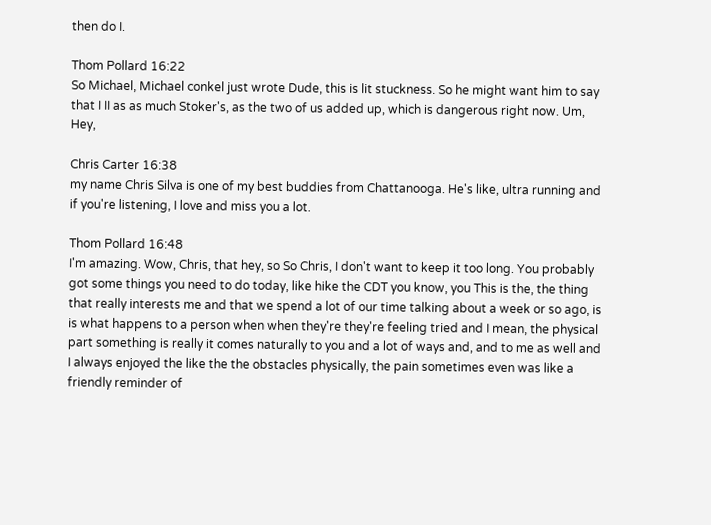then do I.

Thom Pollard 16:22
So Michael, Michael conkel just wrote Dude, this is lit stuckness. So he might want him to say that I II as as much Stoker's, as the two of us added up, which is dangerous right now. Um, Hey,

Chris Carter 16:38
my name Chris Silva is one of my best buddies from Chattanooga. He's like, ultra running and if you're listening, I love and miss you a lot.

Thom Pollard 16:48
I'm amazing. Wow, Chris, that hey, so So Chris, I don't want to keep it too long. You probably got some things you need to do today, like hike the CDT you know, you This is the, the thing that really interests me and that we spend a lot of our time talking about a week or so ago, is is what happens to a person when when they're they're feeling tried and I mean, the physical part something is really it comes naturally to you and a lot of ways and, and to me as well and I always enjoyed the like the the obstacles physically, the pain sometimes even was like a friendly reminder of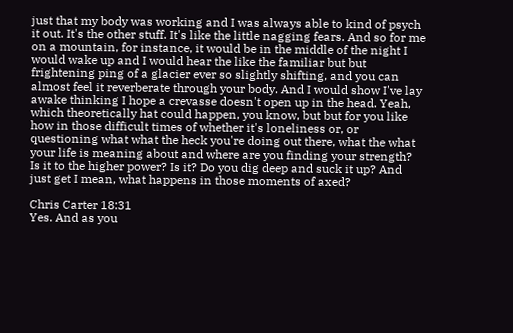just that my body was working and I was always able to kind of psych it out. It's the other stuff. It's like the little nagging fears. And so for me on a mountain, for instance, it would be in the middle of the night I would wake up and I would hear the like the familiar but but frightening ping of a glacier ever so slightly shifting, and you can almost feel it reverberate through your body. And I would show I've lay awake thinking I hope a crevasse doesn't open up in the head. Yeah, which theoretically hat could happen, you know, but but for you like how in those difficult times of whether it's loneliness or, or questioning what what the heck you're doing out there, what the what your life is meaning about and where are you finding your strength? Is it to the higher power? Is it? Do you dig deep and suck it up? And just get I mean, what happens in those moments of axed?

Chris Carter 18:31
Yes. And as you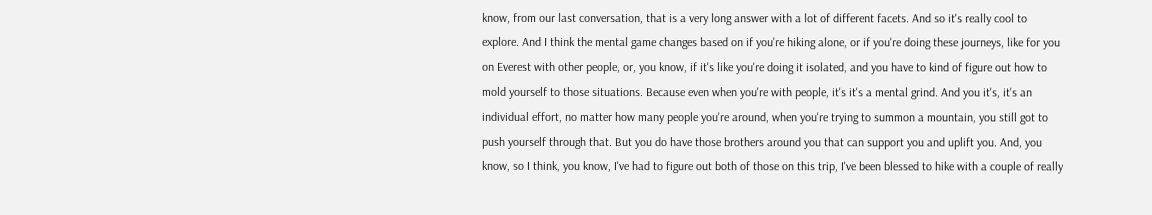know, from our last conversation, that is a very long answer with a lot of different facets. And so it's really cool to explore. And I think the mental game changes based on if you're hiking alone, or if you're doing these journeys, like for you on Everest with other people, or, you know, if it's like you're doing it isolated, and you have to kind of figure out how to mold yourself to those situations. Because even when you're with people, it's it's a mental grind. And you it's, it's an individual effort, no matter how many people you're around, when you're trying to summon a mountain, you still got to push yourself through that. But you do have those brothers around you that can support you and uplift you. And, you know, so I think, you know, I've had to figure out both of those on this trip, I've been blessed to hike with a couple of really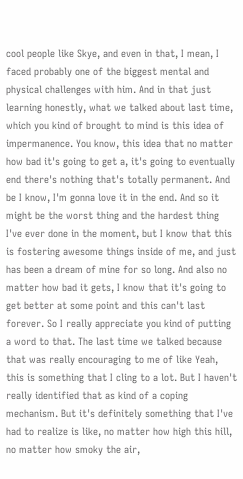cool people like Skye, and even in that, I mean, I faced probably one of the biggest mental and physical challenges with him. And in that just learning honestly, what we talked about last time, which you kind of brought to mind is this idea of impermanence. You know, this idea that no matter how bad it's going to get a, it's going to eventually end there's nothing that's totally permanent. And be I know, I'm gonna love it in the end. And so it might be the worst thing and the hardest thing I've ever done in the moment, but I know that this is fostering awesome things inside of me, and just has been a dream of mine for so long. And also no matter how bad it gets, I know that it's going to get better at some point and this can't last forever. So I really appreciate you kind of putting a word to that. The last time we talked because that was really encouraging to me of like Yeah, this is something that I cling to a lot. But I haven't really identified that as kind of a coping mechanism. But it's definitely something that I've had to realize is like, no matter how high this hill, no matter how smoky the air,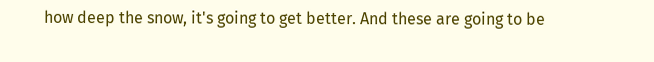how deep the snow, it's going to get better. And these are going to be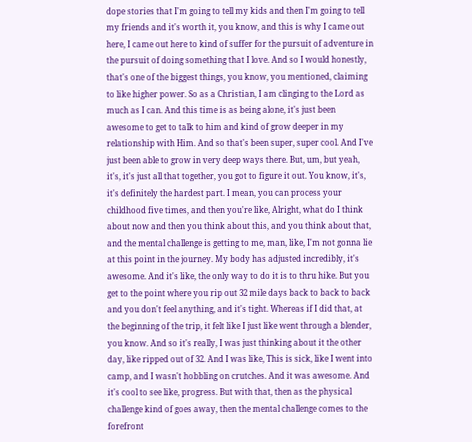dope stories that I'm going to tell my kids and then I'm going to tell my friends and it's worth it, you know, and this is why I came out here, I came out here to kind of suffer for the pursuit of adventure in the pursuit of doing something that I love. And so I would honestly, that's one of the biggest things, you know, you mentioned, claiming to like higher power. So as a Christian, I am clinging to the Lord as much as I can. And this time is as being alone, it's just been awesome to get to talk to him and kind of grow deeper in my relationship with Him. And so that's been super, super cool. And I've just been able to grow in very deep ways there. But, um, but yeah, it's, it's just all that together, you got to figure it out. You know, it's, it's definitely the hardest part. I mean, you can process your childhood five times, and then you're like, Alright, what do I think about now and then you think about this, and you think about that, and the mental challenge is getting to me, man, like, I'm not gonna lie at this point in the journey. My body has adjusted incredibly, it's awesome. And it's like, the only way to do it is to thru hike. But you get to the point where you rip out 32 mile days back to back to back and you don't feel anything, and it's tight. Whereas if I did that, at the beginning of the trip, it felt like I just like went through a blender, you know. And so it's really, I was just thinking about it the other day, like ripped out of 32. And I was like, This is sick, like I went into camp, and I wasn't hobbling on crutches. And it was awesome. And it's cool to see like, progress. But with that, then as the physical challenge kind of goes away, then the mental challenge comes to the forefront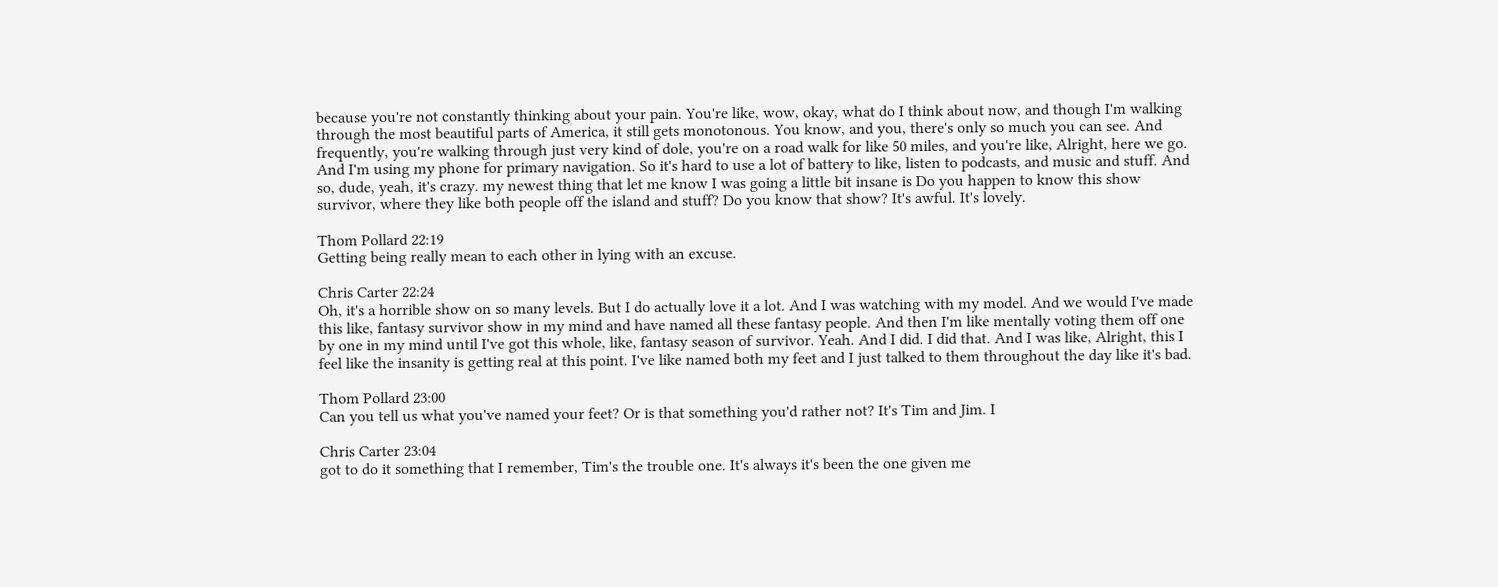because you're not constantly thinking about your pain. You're like, wow, okay, what do I think about now, and though I'm walking through the most beautiful parts of America, it still gets monotonous. You know, and you, there's only so much you can see. And frequently, you're walking through just very kind of dole, you're on a road walk for like 50 miles, and you're like, Alright, here we go. And I'm using my phone for primary navigation. So it's hard to use a lot of battery to like, listen to podcasts, and music and stuff. And so, dude, yeah, it's crazy. my newest thing that let me know I was going a little bit insane is Do you happen to know this show survivor, where they like both people off the island and stuff? Do you know that show? It's awful. It's lovely.

Thom Pollard 22:19
Getting being really mean to each other in lying with an excuse.

Chris Carter 22:24
Oh, it's a horrible show on so many levels. But I do actually love it a lot. And I was watching with my model. And we would I've made this like, fantasy survivor show in my mind and have named all these fantasy people. And then I'm like mentally voting them off one by one in my mind until I've got this whole, like, fantasy season of survivor. Yeah. And I did. I did that. And I was like, Alright, this I feel like the insanity is getting real at this point. I've like named both my feet and I just talked to them throughout the day like it's bad.

Thom Pollard 23:00
Can you tell us what you've named your feet? Or is that something you'd rather not? It's Tim and Jim. I

Chris Carter 23:04
got to do it something that I remember, Tim's the trouble one. It's always it's been the one given me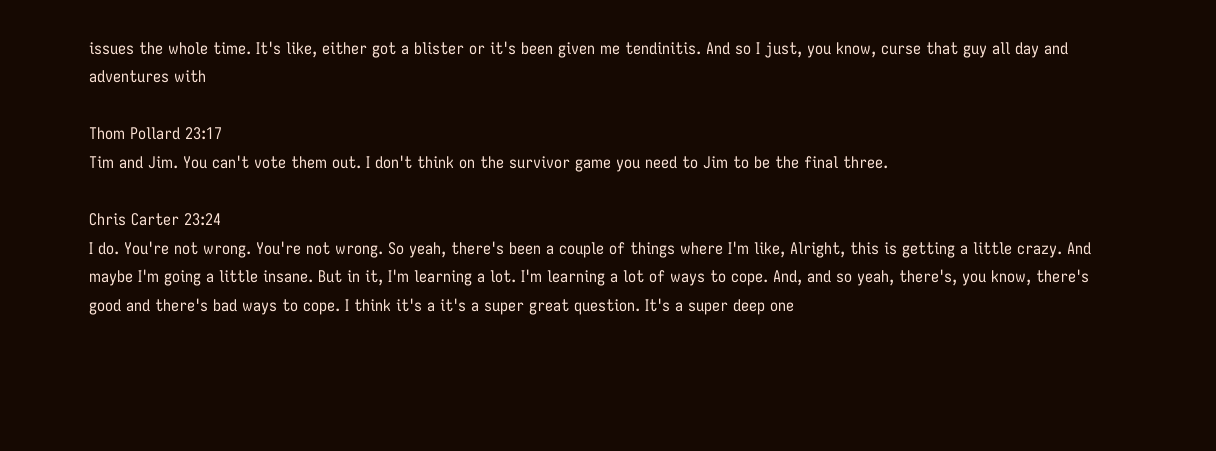issues the whole time. It's like, either got a blister or it's been given me tendinitis. And so I just, you know, curse that guy all day and adventures with

Thom Pollard 23:17
Tim and Jim. You can't vote them out. I don't think on the survivor game you need to Jim to be the final three.

Chris Carter 23:24
I do. You're not wrong. You're not wrong. So yeah, there's been a couple of things where I'm like, Alright, this is getting a little crazy. And maybe I'm going a little insane. But in it, I'm learning a lot. I'm learning a lot of ways to cope. And, and so yeah, there's, you know, there's good and there's bad ways to cope. I think it's a it's a super great question. It's a super deep one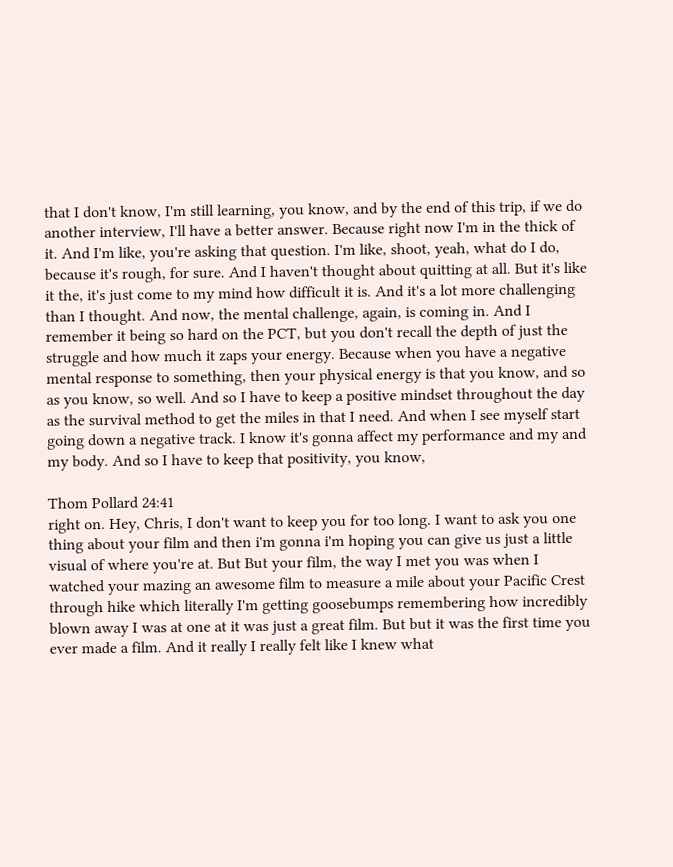that I don't know, I'm still learning, you know, and by the end of this trip, if we do another interview, I'll have a better answer. Because right now I'm in the thick of it. And I'm like, you're asking that question. I'm like, shoot, yeah, what do I do, because it's rough, for sure. And I haven't thought about quitting at all. But it's like it the, it's just come to my mind how difficult it is. And it's a lot more challenging than I thought. And now, the mental challenge, again, is coming in. And I remember it being so hard on the PCT, but you don't recall the depth of just the struggle and how much it zaps your energy. Because when you have a negative mental response to something, then your physical energy is that you know, and so as you know, so well. And so I have to keep a positive mindset throughout the day as the survival method to get the miles in that I need. And when I see myself start going down a negative track. I know it's gonna affect my performance and my and my body. And so I have to keep that positivity, you know,

Thom Pollard 24:41
right on. Hey, Chris, I don't want to keep you for too long. I want to ask you one thing about your film and then i'm gonna i'm hoping you can give us just a little visual of where you're at. But But your film, the way I met you was when I watched your mazing an awesome film to measure a mile about your Pacific Crest through hike which literally I'm getting goosebumps remembering how incredibly blown away I was at one at it was just a great film. But but it was the first time you ever made a film. And it really I really felt like I knew what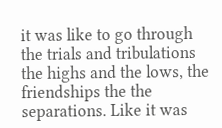it was like to go through the trials and tribulations the highs and the lows, the friendships the the separations. Like it was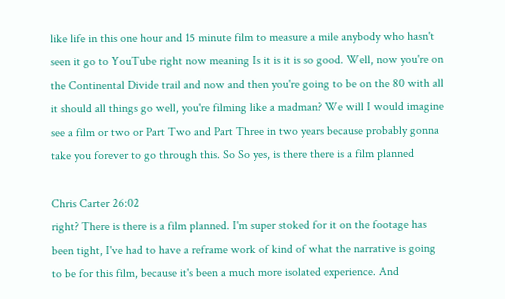like life in this one hour and 15 minute film to measure a mile anybody who hasn't seen it go to YouTube right now meaning Is it is it is so good. Well, now you're on the Continental Divide trail and now and then you're going to be on the 80 with all it should all things go well, you're filming like a madman? We will I would imagine see a film or two or Part Two and Part Three in two years because probably gonna take you forever to go through this. So So yes, is there there is a film planned

Chris Carter 26:02
right? There is there is a film planned. I'm super stoked for it on the footage has been tight, I've had to have a reframe work of kind of what the narrative is going to be for this film, because it's been a much more isolated experience. And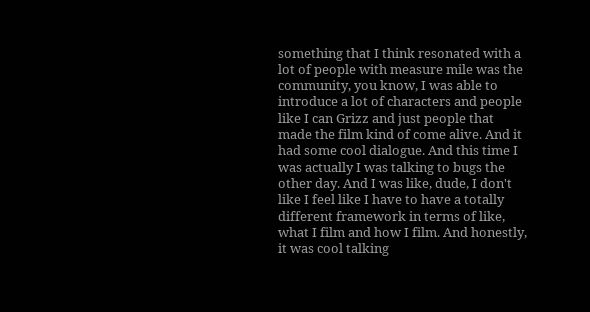something that I think resonated with a lot of people with measure mile was the community, you know, I was able to introduce a lot of characters and people like I can Grizz and just people that made the film kind of come alive. And it had some cool dialogue. And this time I was actually I was talking to bugs the other day. And I was like, dude, I don't like I feel like I have to have a totally different framework in terms of like, what I film and how I film. And honestly, it was cool talking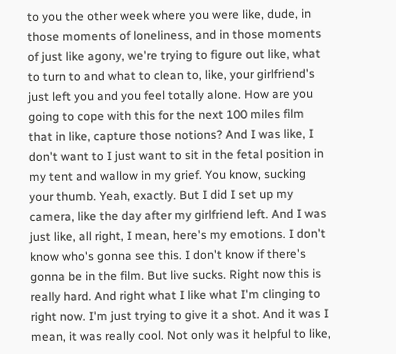to you the other week where you were like, dude, in those moments of loneliness, and in those moments of just like agony, we're trying to figure out like, what to turn to and what to clean to, like, your girlfriend's just left you and you feel totally alone. How are you going to cope with this for the next 100 miles film that in like, capture those notions? And I was like, I don't want to I just want to sit in the fetal position in my tent and wallow in my grief. You know, sucking your thumb. Yeah, exactly. But I did I set up my camera, like the day after my girlfriend left. And I was just like, all right, I mean, here's my emotions. I don't know who's gonna see this. I don't know if there's gonna be in the film. But live sucks. Right now this is really hard. And right what I like what I'm clinging to right now. I'm just trying to give it a shot. And it was I mean, it was really cool. Not only was it helpful to like,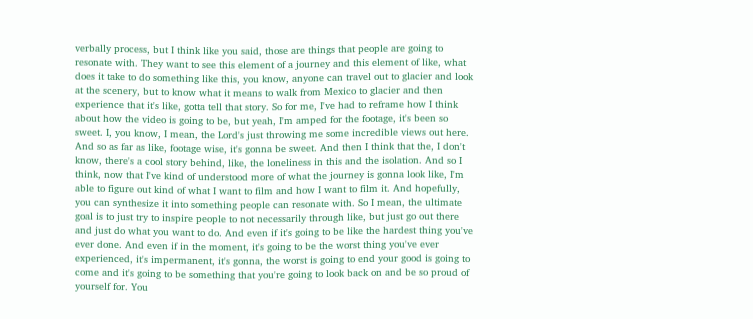verbally process, but I think like you said, those are things that people are going to resonate with. They want to see this element of a journey and this element of like, what does it take to do something like this, you know, anyone can travel out to glacier and look at the scenery, but to know what it means to walk from Mexico to glacier and then experience that it's like, gotta tell that story. So for me, I've had to reframe how I think about how the video is going to be, but yeah, I'm amped for the footage, it's been so sweet. I, you know, I mean, the Lord's just throwing me some incredible views out here. And so as far as like, footage wise, it's gonna be sweet. And then I think that the, I don't know, there's a cool story behind, like, the loneliness in this and the isolation. And so I think, now that I've kind of understood more of what the journey is gonna look like, I'm able to figure out kind of what I want to film and how I want to film it. And hopefully, you can synthesize it into something people can resonate with. So I mean, the ultimate goal is to just try to inspire people to not necessarily through like, but just go out there and just do what you want to do. And even if it's going to be like the hardest thing you've ever done. And even if in the moment, it's going to be the worst thing you've ever experienced, it's impermanent, it's gonna, the worst is going to end your good is going to come and it's going to be something that you're going to look back on and be so proud of yourself for. You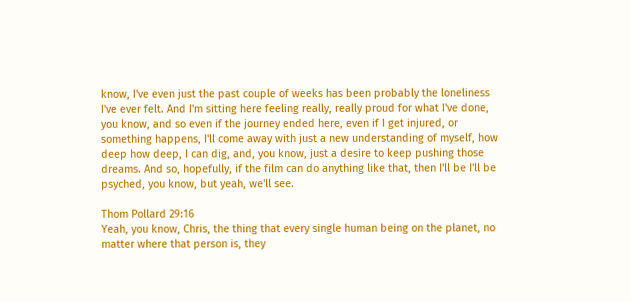know, I've even just the past couple of weeks has been probably the loneliness I've ever felt. And I'm sitting here feeling really, really proud for what I've done, you know, and so even if the journey ended here, even if I get injured, or something happens, I'll come away with just a new understanding of myself, how deep how deep, I can dig, and, you know, just a desire to keep pushing those dreams. And so, hopefully, if the film can do anything like that, then I'll be I'll be psyched, you know, but yeah, we'll see.

Thom Pollard 29:16
Yeah, you know, Chris, the thing that every single human being on the planet, no matter where that person is, they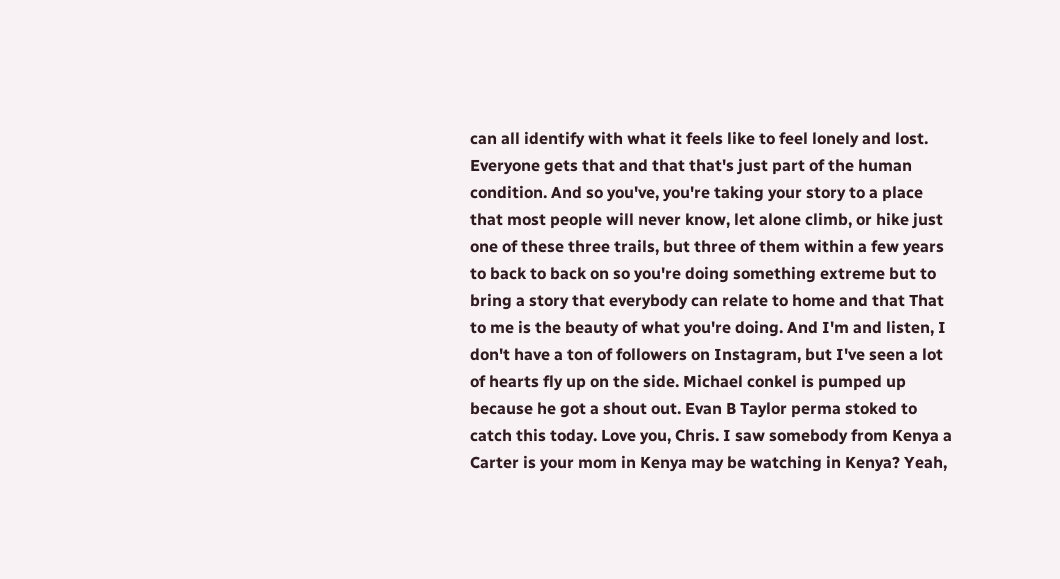can all identify with what it feels like to feel lonely and lost. Everyone gets that and that that's just part of the human condition. And so you've, you're taking your story to a place that most people will never know, let alone climb, or hike just one of these three trails, but three of them within a few years to back to back on so you're doing something extreme but to bring a story that everybody can relate to home and that That to me is the beauty of what you're doing. And I'm and listen, I don't have a ton of followers on Instagram, but I've seen a lot of hearts fly up on the side. Michael conkel is pumped up because he got a shout out. Evan B Taylor perma stoked to catch this today. Love you, Chris. I saw somebody from Kenya a Carter is your mom in Kenya may be watching in Kenya? Yeah,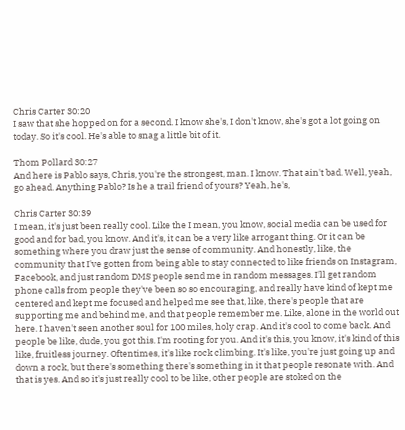Chris Carter 30:20
I saw that she hopped on for a second. I know she's, I don't know, she's got a lot going on today. So it's cool. He's able to snag a little bit of it.

Thom Pollard 30:27
And here is Pablo says, Chris, you're the strongest, man. I know. That ain't bad. Well, yeah, go ahead. Anything Pablo? Is he a trail friend of yours? Yeah, he's,

Chris Carter 30:39
I mean, it's just been really cool. Like the I mean, you know, social media can be used for good and for bad, you know. And it's, it can be a very like arrogant thing. Or it can be something where you draw just the sense of community. And honestly, like, the community that I've gotten from being able to stay connected to like friends on Instagram, Facebook, and just random DMS people send me in random messages. I'll get random phone calls from people they've been so so encouraging, and really have kind of kept me centered and kept me focused and helped me see that, like, there's people that are supporting me and behind me, and that people remember me. Like, alone in the world out here. I haven't seen another soul for 100 miles, holy crap. And it's cool to come back. And people be like, dude, you got this. I'm rooting for you. And it's this, you know, it's kind of this like, fruitless journey. Oftentimes, it's like rock climbing. It's like, you're just going up and down a rock, but there's something there's something in it that people resonate with. And that is yes. And so it's just really cool to be like, other people are stoked on the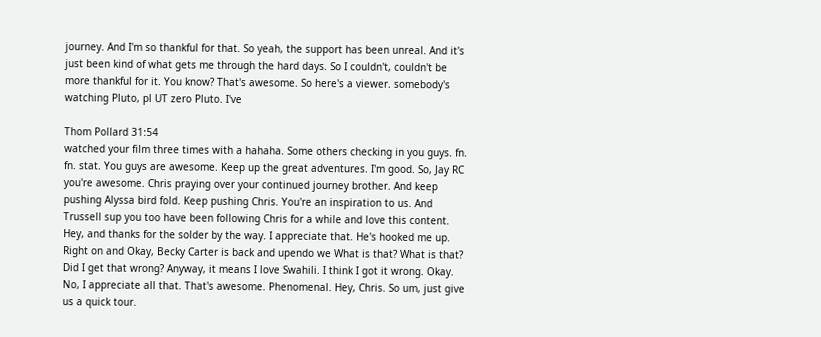journey. And I'm so thankful for that. So yeah, the support has been unreal. And it's just been kind of what gets me through the hard days. So I couldn't, couldn't be more thankful for it. You know? That's awesome. So here's a viewer. somebody's watching Pluto, pl UT zero Pluto. I've

Thom Pollard 31:54
watched your film three times with a hahaha. Some others checking in you guys. fn. fn. stat. You guys are awesome. Keep up the great adventures. I'm good. So, Jay RC you're awesome. Chris praying over your continued journey brother. And keep pushing Alyssa bird fold. Keep pushing Chris. You're an inspiration to us. And Trussell sup you too have been following Chris for a while and love this content. Hey, and thanks for the solder by the way. I appreciate that. He's hooked me up. Right on and Okay, Becky Carter is back and upendo we What is that? What is that? Did I get that wrong? Anyway, it means I love Swahili. I think I got it wrong. Okay. No, I appreciate all that. That's awesome. Phenomenal. Hey, Chris. So um, just give us a quick tour.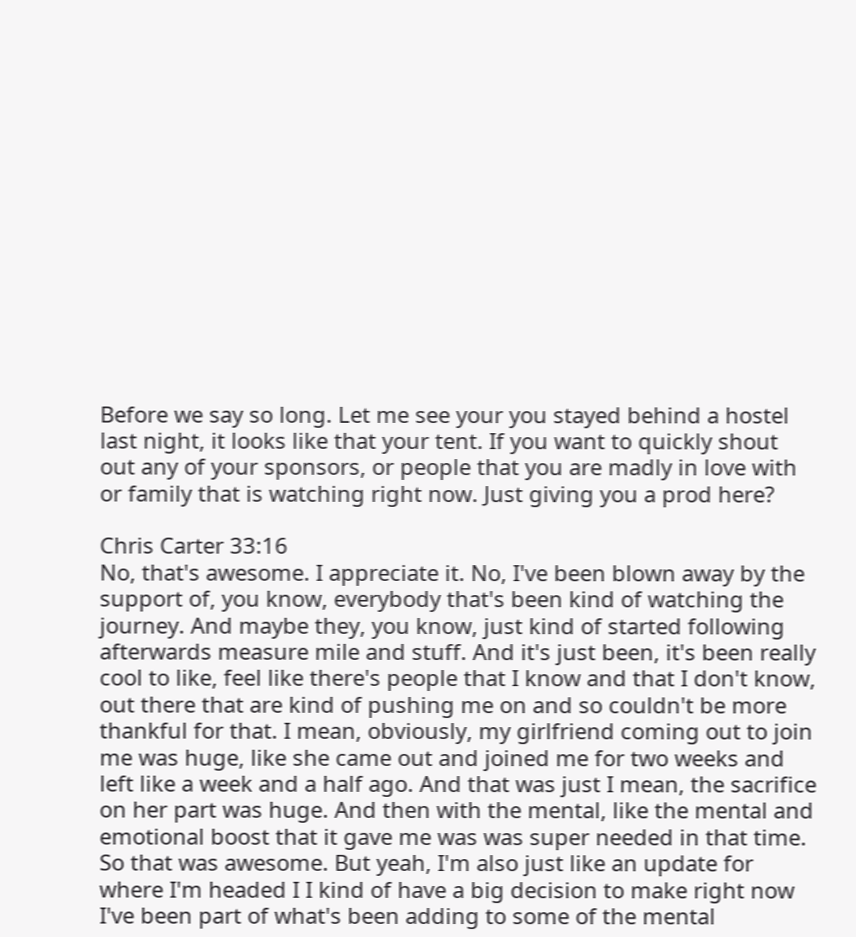Before we say so long. Let me see your you stayed behind a hostel last night, it looks like that your tent. If you want to quickly shout out any of your sponsors, or people that you are madly in love with or family that is watching right now. Just giving you a prod here?

Chris Carter 33:16
No, that's awesome. I appreciate it. No, I've been blown away by the support of, you know, everybody that's been kind of watching the journey. And maybe they, you know, just kind of started following afterwards measure mile and stuff. And it's just been, it's been really cool to like, feel like there's people that I know and that I don't know, out there that are kind of pushing me on and so couldn't be more thankful for that. I mean, obviously, my girlfriend coming out to join me was huge, like she came out and joined me for two weeks and left like a week and a half ago. And that was just I mean, the sacrifice on her part was huge. And then with the mental, like the mental and emotional boost that it gave me was was super needed in that time. So that was awesome. But yeah, I'm also just like an update for where I'm headed I I kind of have a big decision to make right now I've been part of what's been adding to some of the mental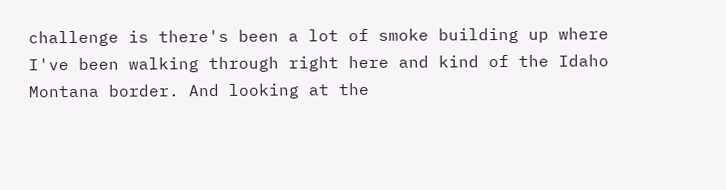challenge is there's been a lot of smoke building up where I've been walking through right here and kind of the Idaho Montana border. And looking at the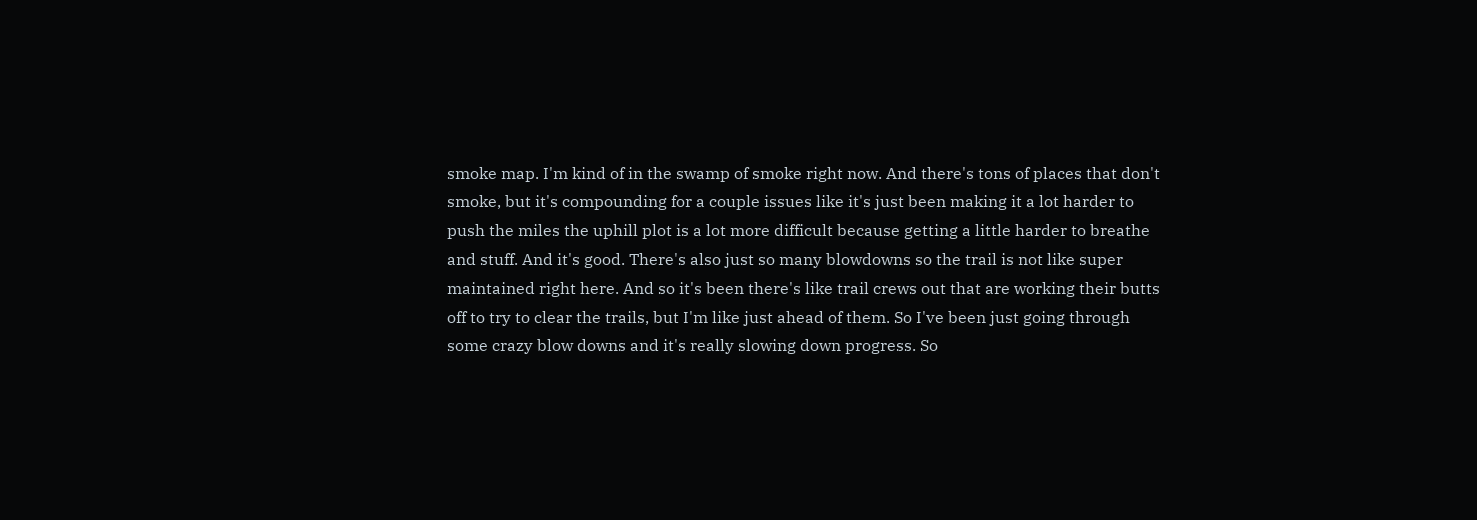smoke map. I'm kind of in the swamp of smoke right now. And there's tons of places that don't smoke, but it's compounding for a couple issues like it's just been making it a lot harder to push the miles the uphill plot is a lot more difficult because getting a little harder to breathe and stuff. And it's good. There's also just so many blowdowns so the trail is not like super maintained right here. And so it's been there's like trail crews out that are working their butts off to try to clear the trails, but I'm like just ahead of them. So I've been just going through some crazy blow downs and it's really slowing down progress. So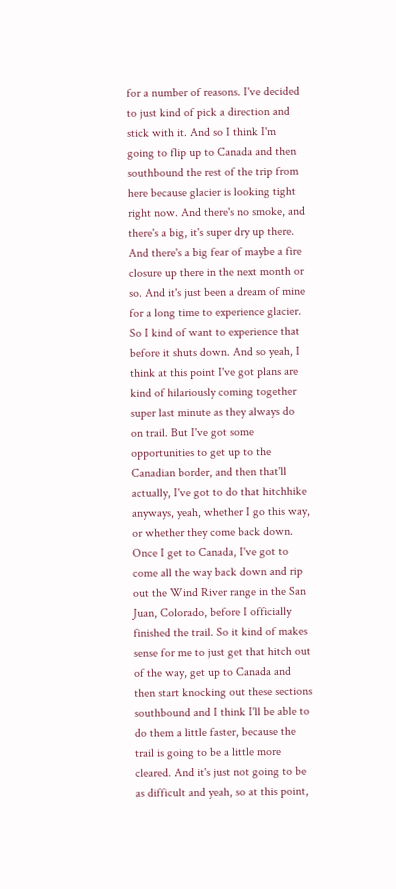for a number of reasons. I've decided to just kind of pick a direction and stick with it. And so I think I'm going to flip up to Canada and then southbound the rest of the trip from here because glacier is looking tight right now. And there's no smoke, and there's a big, it's super dry up there. And there's a big fear of maybe a fire closure up there in the next month or so. And it's just been a dream of mine for a long time to experience glacier. So I kind of want to experience that before it shuts down. And so yeah, I think at this point I've got plans are kind of hilariously coming together super last minute as they always do on trail. But I've got some opportunities to get up to the Canadian border, and then that'll actually, I've got to do that hitchhike anyways, yeah, whether I go this way, or whether they come back down. Once I get to Canada, I've got to come all the way back down and rip out the Wind River range in the San Juan, Colorado, before I officially finished the trail. So it kind of makes sense for me to just get that hitch out of the way, get up to Canada and then start knocking out these sections southbound and I think I'll be able to do them a little faster, because the trail is going to be a little more cleared. And it's just not going to be as difficult and yeah, so at this point,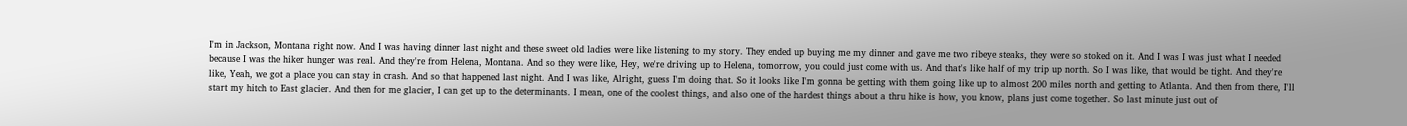I'm in Jackson, Montana right now. And I was having dinner last night and these sweet old ladies were like listening to my story. They ended up buying me my dinner and gave me two ribeye steaks, they were so stoked on it. And I was I was just what I needed because I was the hiker hunger was real. And they're from Helena, Montana. And so they were like, Hey, we're driving up to Helena, tomorrow, you could just come with us. And that's like half of my trip up north. So I was like, that would be tight. And they're like, Yeah, we got a place you can stay in crash. And so that happened last night. And I was like, Alright, guess I'm doing that. So it looks like I'm gonna be getting with them going like up to almost 200 miles north and getting to Atlanta. And then from there, I'll start my hitch to East glacier. And then for me glacier, I can get up to the determinants. I mean, one of the coolest things, and also one of the hardest things about a thru hike is how, you know, plans just come together. So last minute just out of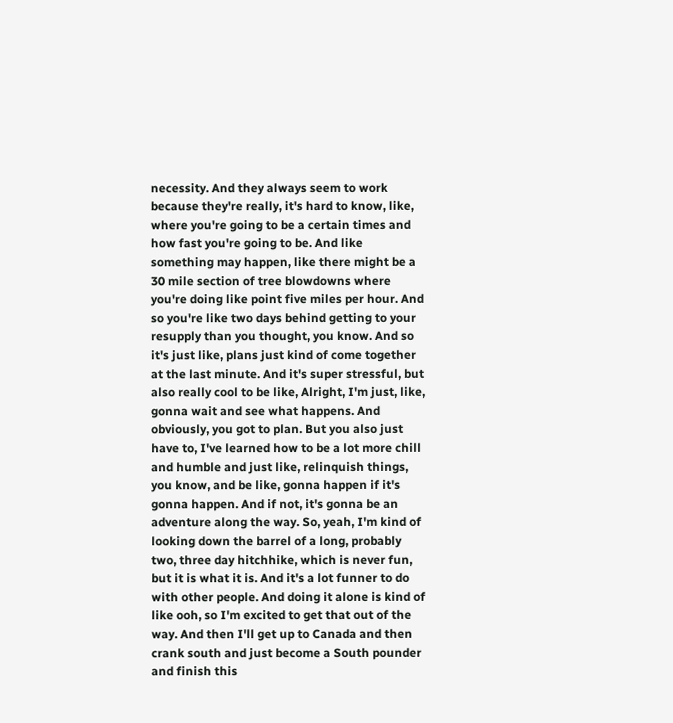necessity. And they always seem to work because they're really, it's hard to know, like, where you're going to be a certain times and how fast you're going to be. And like something may happen, like there might be a 30 mile section of tree blowdowns where you're doing like point five miles per hour. And so you're like two days behind getting to your resupply than you thought, you know. And so it's just like, plans just kind of come together at the last minute. And it's super stressful, but also really cool to be like, Alright, I'm just, like, gonna wait and see what happens. And obviously, you got to plan. But you also just have to, I've learned how to be a lot more chill and humble and just like, relinquish things, you know, and be like, gonna happen if it's gonna happen. And if not, it's gonna be an adventure along the way. So, yeah, I'm kind of looking down the barrel of a long, probably two, three day hitchhike, which is never fun, but it is what it is. And it's a lot funner to do with other people. And doing it alone is kind of like ooh, so I'm excited to get that out of the way. And then I'll get up to Canada and then crank south and just become a South pounder and finish this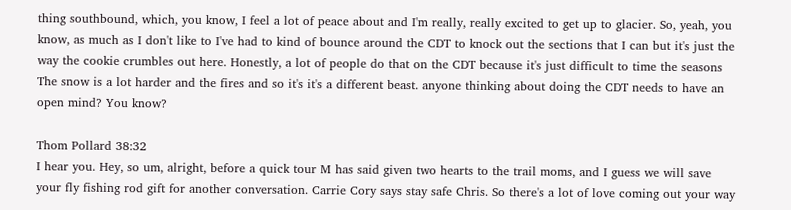thing southbound, which, you know, I feel a lot of peace about and I'm really, really excited to get up to glacier. So, yeah, you know, as much as I don't like to I've had to kind of bounce around the CDT to knock out the sections that I can but it's just the way the cookie crumbles out here. Honestly, a lot of people do that on the CDT because it's just difficult to time the seasons The snow is a lot harder and the fires and so it's it's a different beast. anyone thinking about doing the CDT needs to have an open mind? You know?

Thom Pollard 38:32
I hear you. Hey, so um, alright, before a quick tour M has said given two hearts to the trail moms, and I guess we will save your fly fishing rod gift for another conversation. Carrie Cory says stay safe Chris. So there's a lot of love coming out your way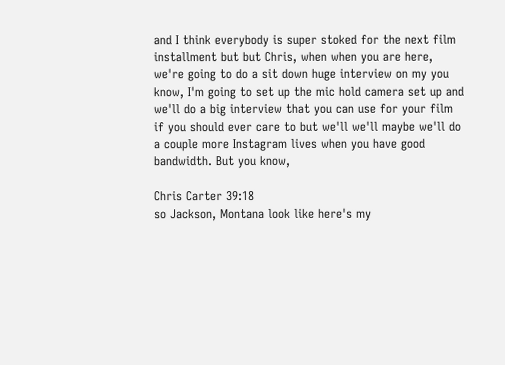and I think everybody is super stoked for the next film installment but but Chris, when when you are here, we're going to do a sit down huge interview on my you know, I'm going to set up the mic hold camera set up and we'll do a big interview that you can use for your film if you should ever care to but we'll we'll maybe we'll do a couple more Instagram lives when you have good bandwidth. But you know,

Chris Carter 39:18
so Jackson, Montana look like here's my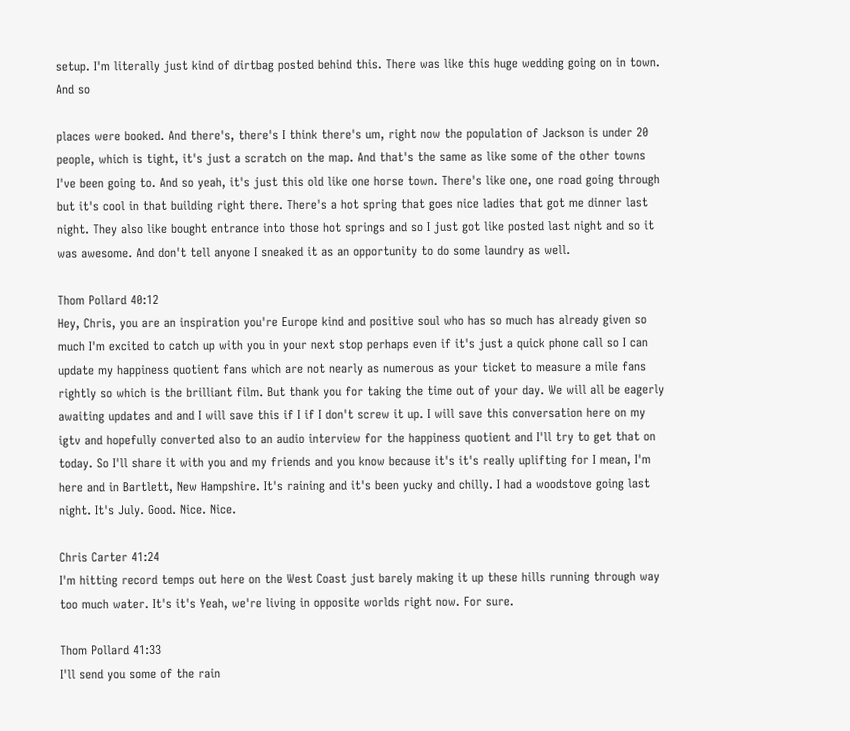setup. I'm literally just kind of dirtbag posted behind this. There was like this huge wedding going on in town. And so

places were booked. And there's, there's I think there's um, right now the population of Jackson is under 20 people, which is tight, it's just a scratch on the map. And that's the same as like some of the other towns I've been going to. And so yeah, it's just this old like one horse town. There's like one, one road going through but it's cool in that building right there. There's a hot spring that goes nice ladies that got me dinner last night. They also like bought entrance into those hot springs and so I just got like posted last night and so it was awesome. And don't tell anyone I sneaked it as an opportunity to do some laundry as well.

Thom Pollard 40:12
Hey, Chris, you are an inspiration you're Europe kind and positive soul who has so much has already given so much I'm excited to catch up with you in your next stop perhaps even if it's just a quick phone call so I can update my happiness quotient fans which are not nearly as numerous as your ticket to measure a mile fans rightly so which is the brilliant film. But thank you for taking the time out of your day. We will all be eagerly awaiting updates and and I will save this if I if I don't screw it up. I will save this conversation here on my igtv and hopefully converted also to an audio interview for the happiness quotient and I'll try to get that on today. So I'll share it with you and my friends and you know because it's it's really uplifting for I mean, I'm here and in Bartlett, New Hampshire. It's raining and it's been yucky and chilly. I had a woodstove going last night. It's July. Good. Nice. Nice.

Chris Carter 41:24
I'm hitting record temps out here on the West Coast just barely making it up these hills running through way too much water. It's it's Yeah, we're living in opposite worlds right now. For sure.

Thom Pollard 41:33
I'll send you some of the rain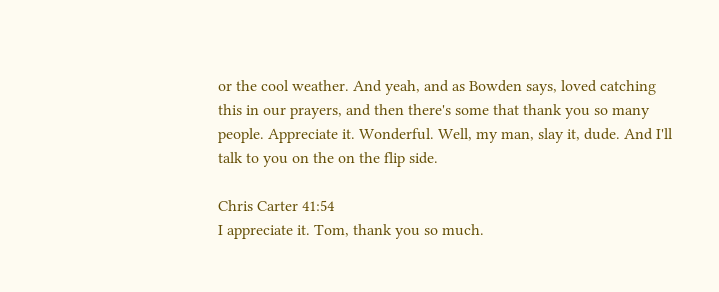or the cool weather. And yeah, and as Bowden says, loved catching this in our prayers, and then there's some that thank you so many people. Appreciate it. Wonderful. Well, my man, slay it, dude. And I'll talk to you on the on the flip side.

Chris Carter 41:54
I appreciate it. Tom, thank you so much.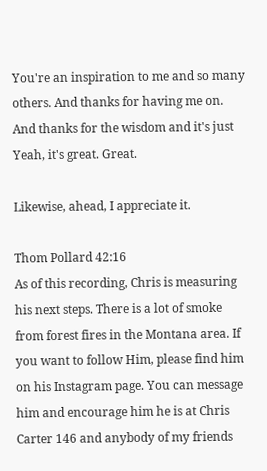You're an inspiration to me and so many others. And thanks for having me on. And thanks for the wisdom and it's just Yeah, it's great. Great.

Likewise, ahead, I appreciate it.

Thom Pollard 42:16
As of this recording, Chris is measuring his next steps. There is a lot of smoke from forest fires in the Montana area. If you want to follow Him, please find him on his Instagram page. You can message him and encourage him he is at Chris Carter 146 and anybody of my friends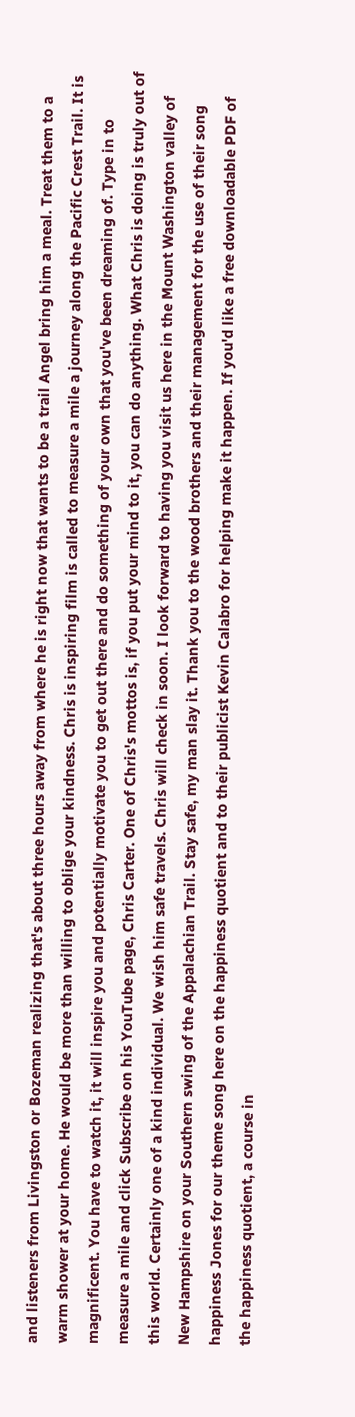and listeners from Livingston or Bozeman realizing that's about three hours away from where he is right now that wants to be a trail Angel bring him a meal. Treat them to a warm shower at your home. He would be more than willing to oblige your kindness. Chris is inspiring film is called to measure a mile a journey along the Pacific Crest Trail. It is magnificent. You have to watch it, it will inspire you and potentially motivate you to get out there and do something of your own that you've been dreaming of. Type in to measure a mile and click Subscribe on his YouTube page, Chris Carter. One of Chris's mottos is, if you put your mind to it, you can do anything. What Chris is doing is truly out of this world. Certainly one of a kind individual. We wish him safe travels. Chris will check in soon. I look forward to having you visit us here in the Mount Washington valley of New Hampshire on your Southern swing of the Appalachian Trail. Stay safe, my man slay it. Thank you to the wood brothers and their management for the use of their song happiness Jones for our theme song here on the happiness quotient and to their publicist Kevin Calabro for helping make it happen. If you'd like a free downloadable PDF of the happiness quotient, a course in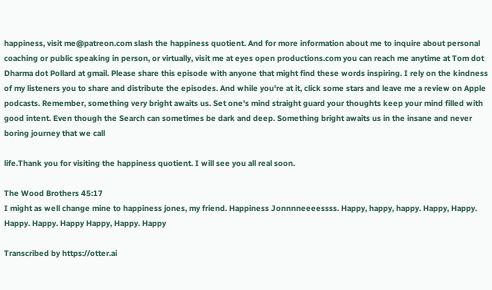happiness, visit me@patreon.com slash the happiness quotient. And for more information about me to inquire about personal coaching or public speaking in person, or virtually, visit me at eyes open productions.com you can reach me anytime at Tom dot Dharma dot Pollard at gmail. Please share this episode with anyone that might find these words inspiring. I rely on the kindness of my listeners you to share and distribute the episodes. And while you're at it, click some stars and leave me a review on Apple podcasts. Remember, something very bright awaits us. Set one's mind straight guard your thoughts keep your mind filled with good intent. Even though the Search can sometimes be dark and deep. Something bright awaits us in the insane and never boring journey that we call

life.Thank you for visiting the happiness quotient. I will see you all real soon.

The Wood Brothers 45:17
I might as well change mine to happiness jones, my friend. Happiness Jonnnneeeessss. Happy, happy, happy. Happy, Happy. Happy. Happy. Happy Happy, Happy. Happy

Transcribed by https://otter.ai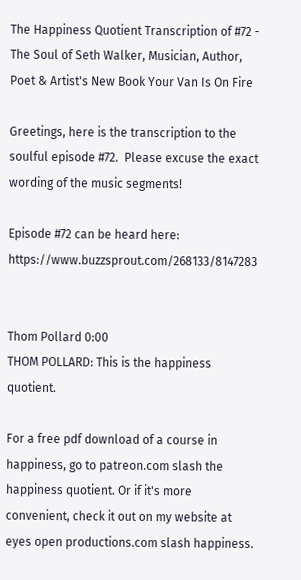The Happiness Quotient Transcription of #72 - The Soul of Seth Walker, Musician, Author, Poet & Artist's New Book Your Van Is On Fire

Greetings, here is the transcription to the soulful episode #72.  Please excuse the exact wording of the music segments!

Episode #72 can be heard here: https://www.buzzsprout.com/268133/8147283


Thom Pollard 0:00
THOM POLLARD: This is the happiness quotient.

For a free pdf download of a course in happiness, go to patreon.com slash the happiness quotient. Or if it's more convenient, check it out on my website at eyes open productions.com slash happiness.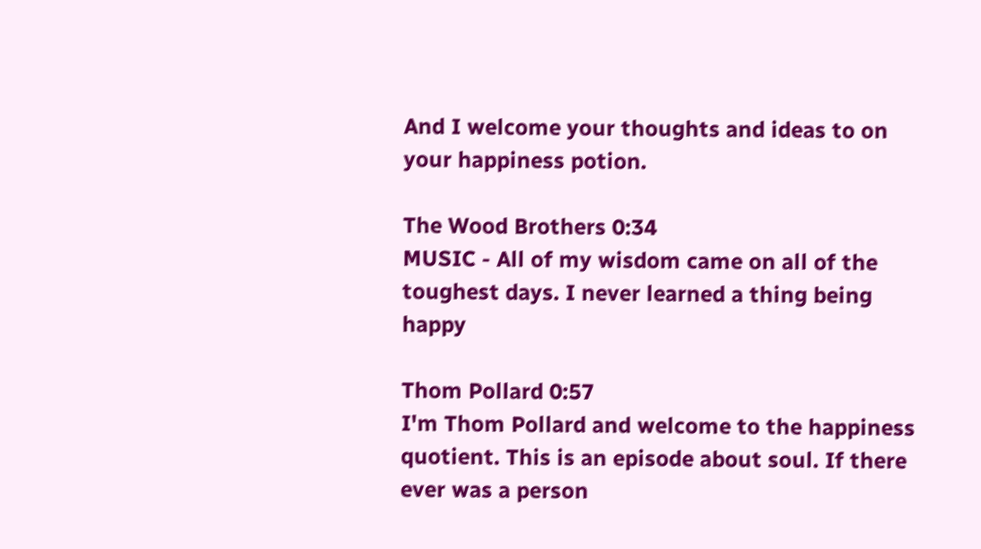And I welcome your thoughts and ideas to on your happiness potion.

The Wood Brothers 0:34
MUSIC - All of my wisdom came on all of the toughest days. I never learned a thing being happy

Thom Pollard 0:57
I'm Thom Pollard and welcome to the happiness quotient. This is an episode about soul. If there ever was a person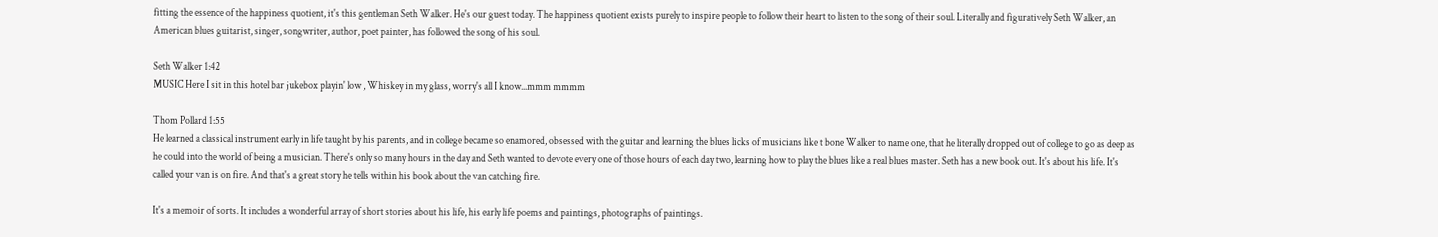fitting the essence of the happiness quotient, it's this gentleman Seth Walker. He's our guest today. The happiness quotient exists purely to inspire people to follow their heart to listen to the song of their soul. Literally and figuratively Seth Walker, an American blues guitarist, singer, songwriter, author, poet painter, has followed the song of his soul.

Seth Walker 1:42
MUSIC Here I sit in this hotel bar jukebox playin' low , Whiskey in my glass, worry's all I know...mmm mmmm

Thom Pollard 1:55
He learned a classical instrument early in life taught by his parents, and in college became so enamored, obsessed with the guitar and learning the blues licks of musicians like t bone Walker to name one, that he literally dropped out of college to go as deep as he could into the world of being a musician. There's only so many hours in the day and Seth wanted to devote every one of those hours of each day two, learning how to play the blues like a real blues master. Seth has a new book out. It's about his life. It's called your van is on fire. And that's a great story he tells within his book about the van catching fire.

It's a memoir of sorts. It includes a wonderful array of short stories about his life, his early life poems and paintings, photographs of paintings.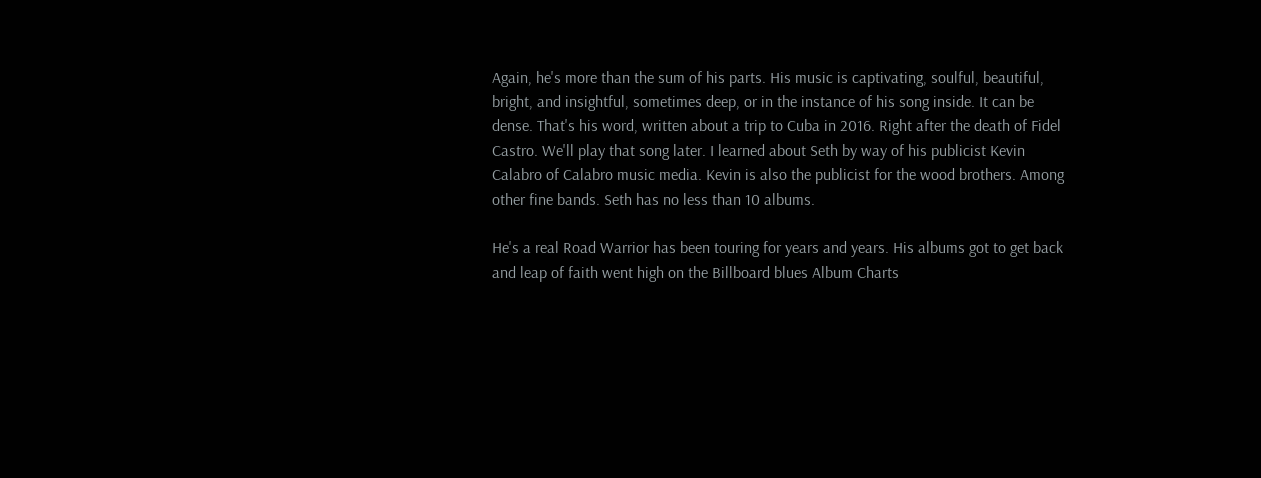Again, he's more than the sum of his parts. His music is captivating, soulful, beautiful, bright, and insightful, sometimes deep, or in the instance of his song inside. It can be dense. That's his word, written about a trip to Cuba in 2016. Right after the death of Fidel Castro. We'll play that song later. I learned about Seth by way of his publicist Kevin Calabro of Calabro music media. Kevin is also the publicist for the wood brothers. Among other fine bands. Seth has no less than 10 albums.

He's a real Road Warrior has been touring for years and years. His albums got to get back and leap of faith went high on the Billboard blues Album Charts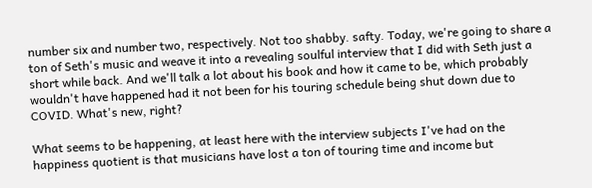number six and number two, respectively. Not too shabby. safty. Today, we're going to share a ton of Seth's music and weave it into a revealing soulful interview that I did with Seth just a short while back. And we'll talk a lot about his book and how it came to be, which probably wouldn't have happened had it not been for his touring schedule being shut down due to COVID. What's new, right?

What seems to be happening, at least here with the interview subjects I've had on the happiness quotient is that musicians have lost a ton of touring time and income but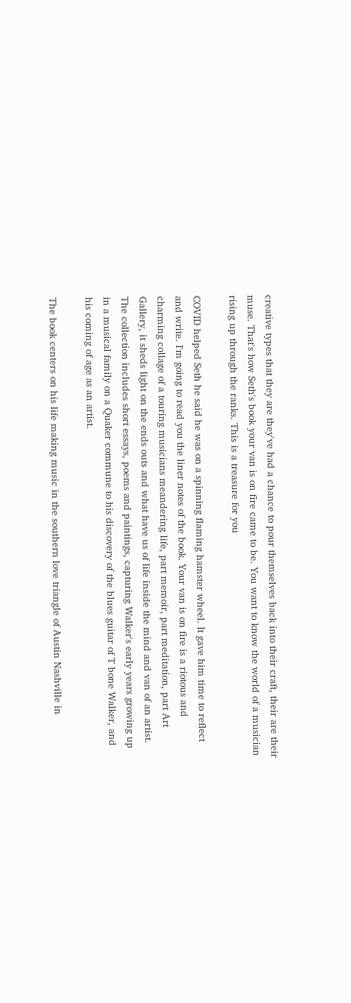creative types that they are they've had a chance to pour themselves back into their craft, their are their muse. That's how Seth's book your van is on fire came to be. You want to know the world of a musician rising up through the ranks. This is a treasure for you

COVID helped Seth he said he was on a spinning flaming hamster wheel. It gave him time to reflect and write. I'm going to read you the liner notes of the book. Your van is on fire is a riotous and charming collage of a touring musicians meandering life, part memoir, part meditation, part Art Gallery, it sheds light on the ends outs and what have us of life inside the mind and van of an artist. The collection includes short essays, poems and paintings, capturing Walker's early years growing up in a musical family on a Quaker commune to his discovery of the blues guitar of T bone Walker, and his coming of age as an artist.

The book centers on his life making music in the southern love triangle of Austin Nashville in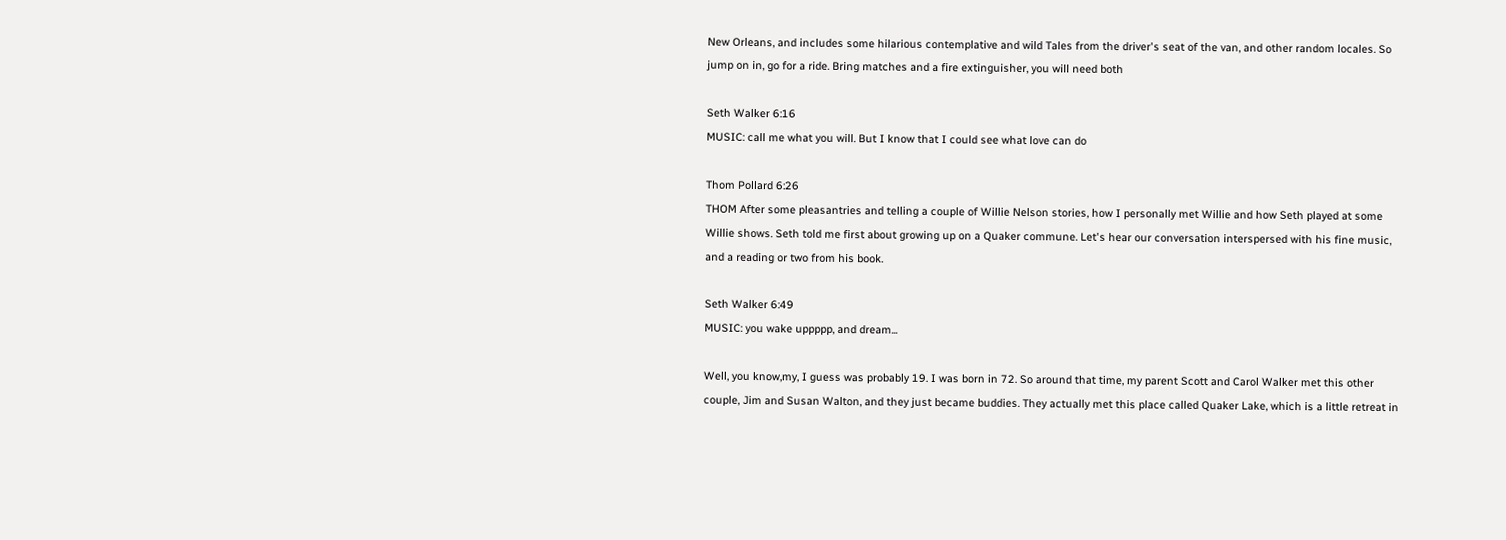New Orleans, and includes some hilarious contemplative and wild Tales from the driver's seat of the van, and other random locales. So jump on in, go for a ride. Bring matches and a fire extinguisher, you will need both

Seth Walker 6:16
MUSIC: call me what you will. But I know that I could see what love can do

Thom Pollard 6:26
THOM After some pleasantries and telling a couple of Willie Nelson stories, how I personally met Willie and how Seth played at some Willie shows. Seth told me first about growing up on a Quaker commune. Let's hear our conversation interspersed with his fine music, and a reading or two from his book.

Seth Walker 6:49
MUSIC: you wake uppppp, and dream...

Well, you know,my, I guess was probably 19. I was born in 72. So around that time, my parent Scott and Carol Walker met this other couple, Jim and Susan Walton, and they just became buddies. They actually met this place called Quaker Lake, which is a little retreat in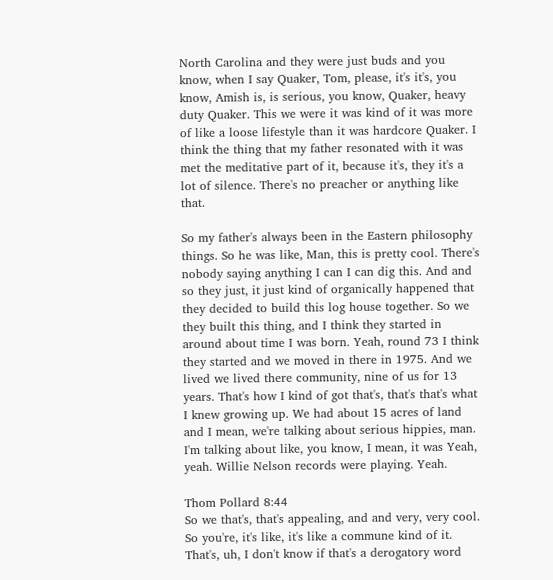North Carolina and they were just buds and you know, when I say Quaker, Tom, please, it's it's, you know, Amish is, is serious, you know, Quaker, heavy duty Quaker. This we were it was kind of it was more of like a loose lifestyle than it was hardcore Quaker. I think the thing that my father resonated with it was met the meditative part of it, because it's, they it's a lot of silence. There's no preacher or anything like that.

So my father's always been in the Eastern philosophy things. So he was like, Man, this is pretty cool. There's nobody saying anything I can I can dig this. And and so they just, it just kind of organically happened that they decided to build this log house together. So we they built this thing, and I think they started in around about time I was born. Yeah, round 73 I think they started and we moved in there in 1975. And we lived we lived there community, nine of us for 13 years. That's how I kind of got that's, that's that's what I knew growing up. We had about 15 acres of land and I mean, we're talking about serious hippies, man. I'm talking about like, you know, I mean, it was Yeah, yeah. Willie Nelson records were playing. Yeah.

Thom Pollard 8:44
So we that's, that's appealing, and and very, very cool. So you're, it's like, it's like a commune kind of it. That's, uh, I don't know if that's a derogatory word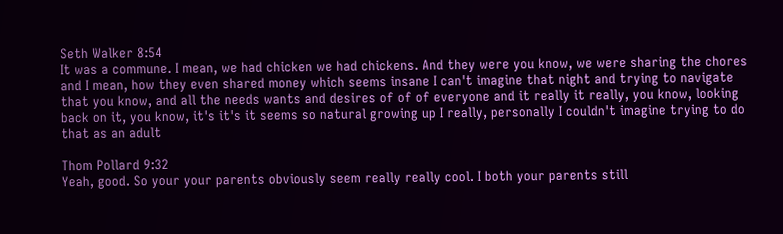Seth Walker 8:54
It was a commune. I mean, we had chicken we had chickens. And they were you know, we were sharing the chores and I mean, how they even shared money which seems insane I can't imagine that night and trying to navigate that you know, and all the needs wants and desires of of of everyone and it really it really, you know, looking back on it, you know, it's it's it seems so natural growing up I really, personally I couldn't imagine trying to do that as an adult

Thom Pollard 9:32
Yeah, good. So your your parents obviously seem really really cool. I both your parents still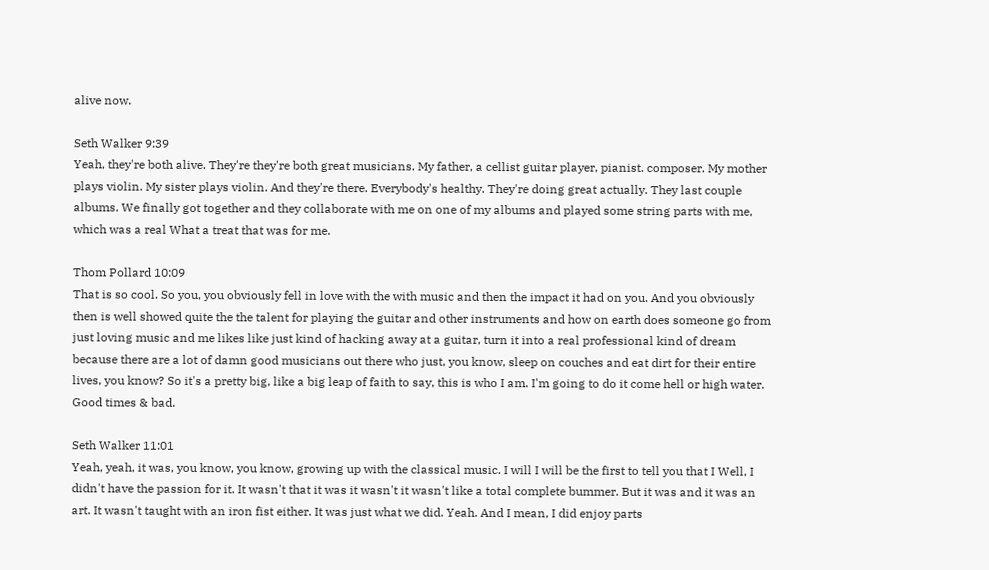alive now.

Seth Walker 9:39
Yeah, they're both alive. They're they're both great musicians. My father, a cellist guitar player, pianist. composer. My mother plays violin. My sister plays violin. And they're there. Everybody's healthy. They're doing great actually. They last couple albums. We finally got together and they collaborate with me on one of my albums and played some string parts with me, which was a real What a treat that was for me.

Thom Pollard 10:09
That is so cool. So you, you obviously fell in love with the with music and then the impact it had on you. And you obviously then is well showed quite the the talent for playing the guitar and other instruments and how on earth does someone go from just loving music and me likes like just kind of hacking away at a guitar, turn it into a real professional kind of dream because there are a lot of damn good musicians out there who just, you know, sleep on couches and eat dirt for their entire lives, you know? So it's a pretty big, like a big leap of faith to say, this is who I am. I'm going to do it come hell or high water. Good times & bad.

Seth Walker 11:01
Yeah, yeah, it was, you know, you know, growing up with the classical music. I will I will be the first to tell you that I Well, I didn't have the passion for it. It wasn't that it was it wasn't it wasn't like a total complete bummer. But it was and it was an art. It wasn't taught with an iron fist either. It was just what we did. Yeah. And I mean, I did enjoy parts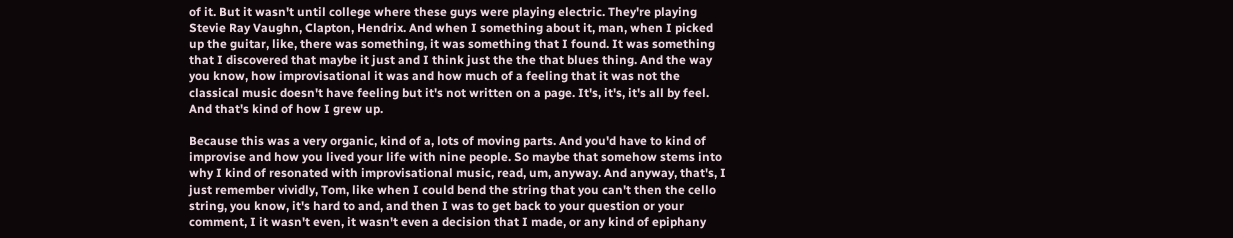of it. But it wasn't until college where these guys were playing electric. They're playing Stevie Ray Vaughn, Clapton, Hendrix. And when I something about it, man, when I picked up the guitar, like, there was something, it was something that I found. It was something that I discovered that maybe it just and I think just the the that blues thing. And the way you know, how improvisational it was and how much of a feeling that it was not the classical music doesn't have feeling but it's not written on a page. It's, it's, it's all by feel. And that's kind of how I grew up.

Because this was a very organic, kind of a, lots of moving parts. And you'd have to kind of improvise and how you lived your life with nine people. So maybe that somehow stems into why I kind of resonated with improvisational music, read, um, anyway. And anyway, that's, I just remember vividly, Tom, like when I could bend the string that you can't then the cello string, you know, it's hard to and, and then I was to get back to your question or your comment, I it wasn't even, it wasn't even a decision that I made, or any kind of epiphany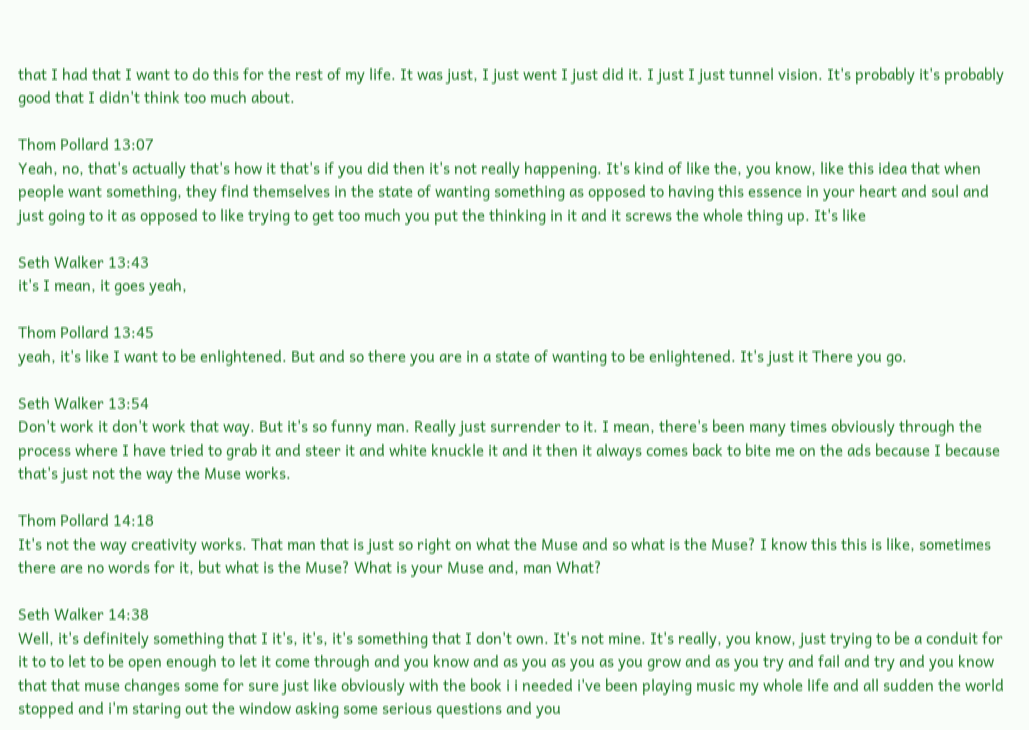that I had that I want to do this for the rest of my life. It was just, I just went I just did it. I just I just tunnel vision. It's probably it's probably good that I didn't think too much about.

Thom Pollard 13:07
Yeah, no, that's actually that's how it that's if you did then it's not really happening. It's kind of like the, you know, like this idea that when people want something, they find themselves in the state of wanting something as opposed to having this essence in your heart and soul and just going to it as opposed to like trying to get too much you put the thinking in it and it screws the whole thing up. It's like

Seth Walker 13:43
it's I mean, it goes yeah,

Thom Pollard 13:45
yeah, it's like I want to be enlightened. But and so there you are in a state of wanting to be enlightened. It's just it There you go.

Seth Walker 13:54
Don't work it don't work that way. But it's so funny man. Really just surrender to it. I mean, there's been many times obviously through the process where I have tried to grab it and steer it and white knuckle it and it then it always comes back to bite me on the ads because I because that's just not the way the Muse works.

Thom Pollard 14:18
It's not the way creativity works. That man that is just so right on what the Muse and so what is the Muse? I know this this is like, sometimes there are no words for it, but what is the Muse? What is your Muse and, man What?

Seth Walker 14:38
Well, it's definitely something that I it's, it's, it's something that I don't own. It's not mine. It's really, you know, just trying to be a conduit for it to to let to be open enough to let it come through and you know and as you as you as you grow and as you try and fail and try and you know that that muse changes some for sure just like obviously with the book i i needed i've been playing music my whole life and all sudden the world stopped and i'm staring out the window asking some serious questions and you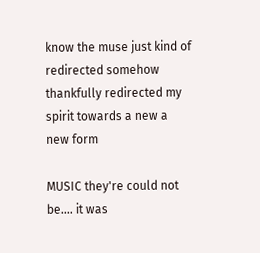know the muse just kind of redirected somehow thankfully redirected my spirit towards a new a new form

MUSIC they're could not be.... it was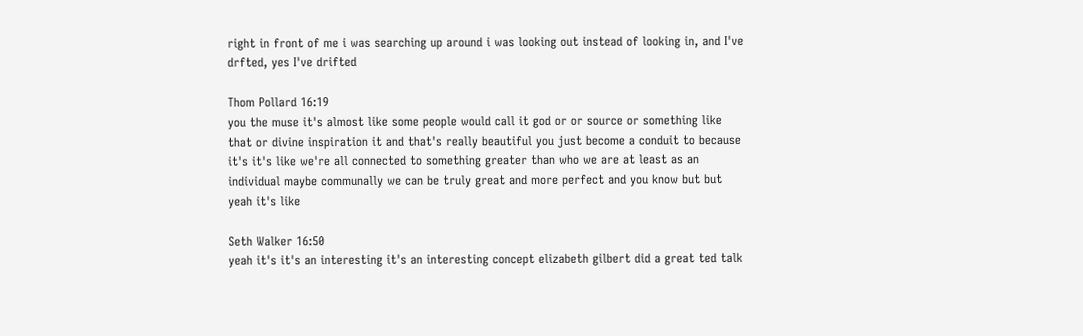right in front of me i was searching up around i was looking out instead of looking in, and I've drfted, yes I've drifted

Thom Pollard 16:19
you the muse it's almost like some people would call it god or or source or something like that or divine inspiration it and that's really beautiful you just become a conduit to because it's it's like we're all connected to something greater than who we are at least as an individual maybe communally we can be truly great and more perfect and you know but but yeah it's like

Seth Walker 16:50
yeah it's it's an interesting it's an interesting concept elizabeth gilbert did a great ted talk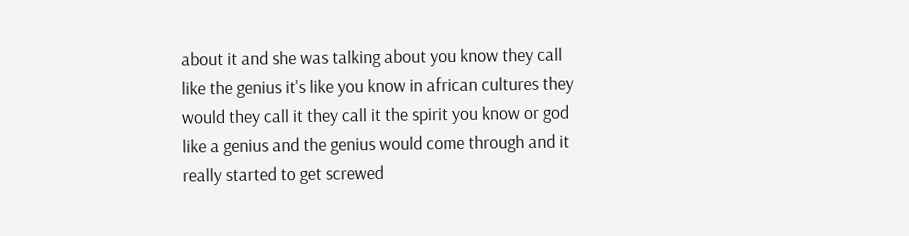about it and she was talking about you know they call like the genius it's like you know in african cultures they would they call it they call it the spirit you know or god like a genius and the genius would come through and it really started to get screwed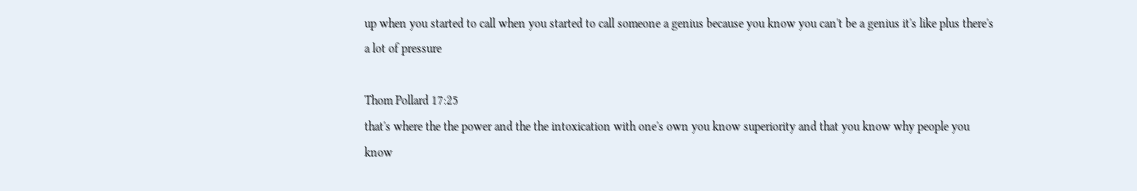up when you started to call when you started to call someone a genius because you know you can't be a genius it's like plus there's a lot of pressure

Thom Pollard 17:25
that's where the the power and the the intoxication with one's own you know superiority and that you know why people you know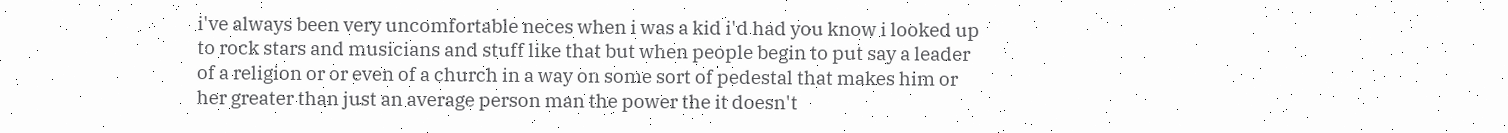i've always been very uncomfortable neces when i was a kid i'd had you know i looked up to rock stars and musicians and stuff like that but when people begin to put say a leader of a religion or or even of a church in a way on some sort of pedestal that makes him or her greater than just an average person man the power the it doesn't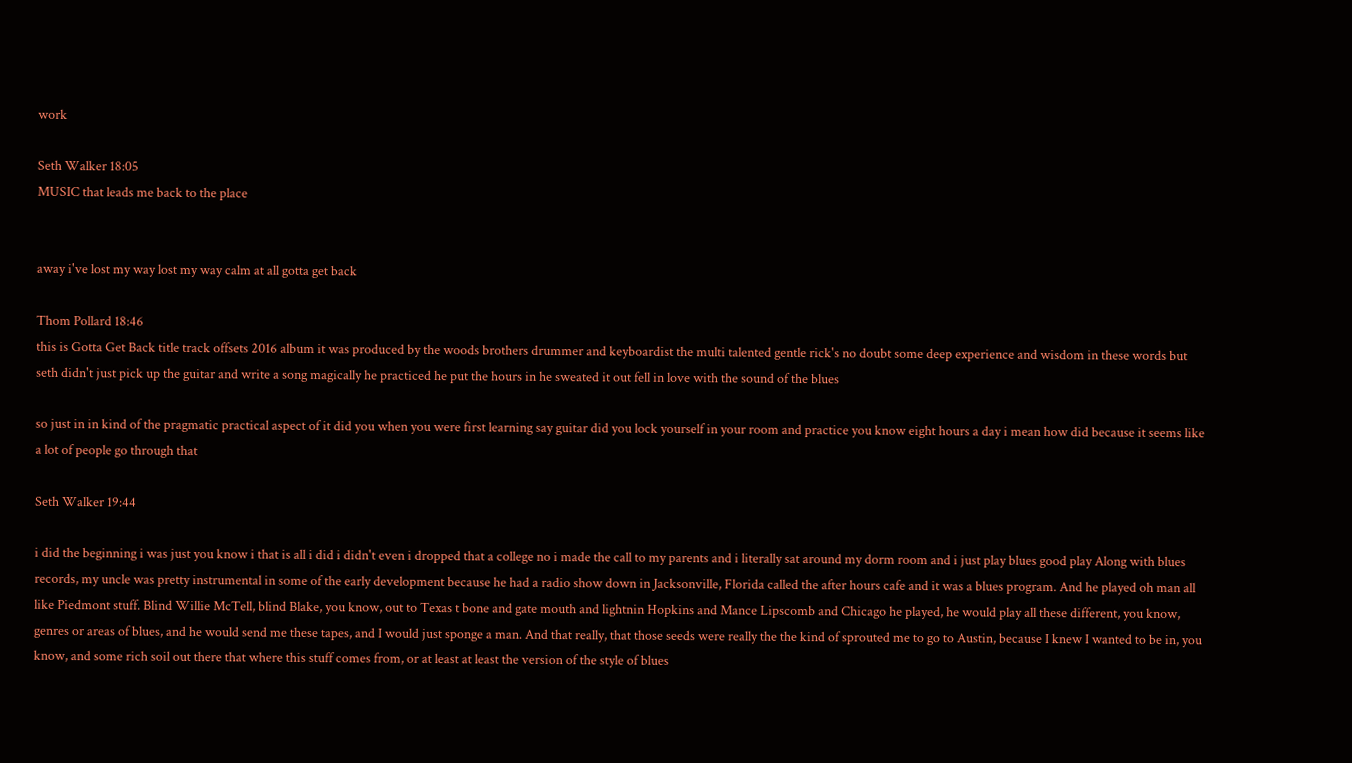work

Seth Walker 18:05
MUSIC that leads me back to the place


away i've lost my way lost my way calm at all gotta get back

Thom Pollard 18:46
this is Gotta Get Back title track offsets 2016 album it was produced by the woods brothers drummer and keyboardist the multi talented gentle rick's no doubt some deep experience and wisdom in these words but seth didn't just pick up the guitar and write a song magically he practiced he put the hours in he sweated it out fell in love with the sound of the blues

so just in in kind of the pragmatic practical aspect of it did you when you were first learning say guitar did you lock yourself in your room and practice you know eight hours a day i mean how did because it seems like a lot of people go through that

Seth Walker 19:44

i did the beginning i was just you know i that is all i did i didn't even i dropped that a college no i made the call to my parents and i literally sat around my dorm room and i just play blues good play Along with blues records, my uncle was pretty instrumental in some of the early development because he had a radio show down in Jacksonville, Florida called the after hours cafe and it was a blues program. And he played oh man all like Piedmont stuff. Blind Willie McTell, blind Blake, you know, out to Texas t bone and gate mouth and lightnin Hopkins and Mance Lipscomb and Chicago he played, he would play all these different, you know, genres or areas of blues, and he would send me these tapes, and I would just sponge a man. And that really, that those seeds were really the the kind of sprouted me to go to Austin, because I knew I wanted to be in, you know, and some rich soil out there that where this stuff comes from, or at least at least the version of the style of blues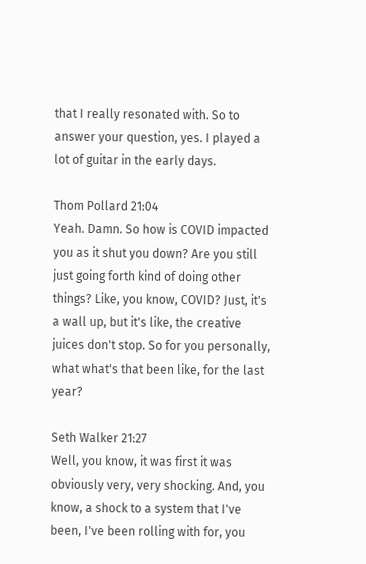that I really resonated with. So to answer your question, yes. I played a lot of guitar in the early days.

Thom Pollard 21:04
Yeah. Damn. So how is COVID impacted you as it shut you down? Are you still just going forth kind of doing other things? Like, you know, COVID? Just, it's a wall up, but it's like, the creative juices don't stop. So for you personally, what what's that been like, for the last year?

Seth Walker 21:27
Well, you know, it was first it was obviously very, very shocking. And, you know, a shock to a system that I've been, I've been rolling with for, you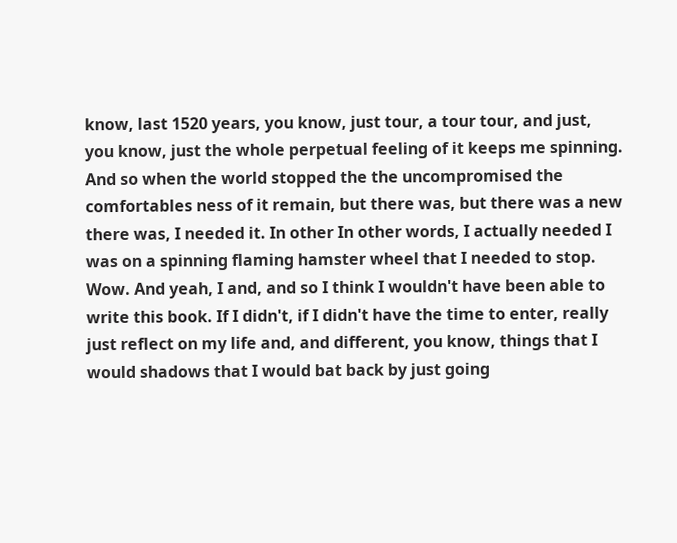know, last 1520 years, you know, just tour, a tour tour, and just, you know, just the whole perpetual feeling of it keeps me spinning. And so when the world stopped the the uncompromised the comfortables ness of it remain, but there was, but there was a new there was, I needed it. In other In other words, I actually needed I was on a spinning flaming hamster wheel that I needed to stop. Wow. And yeah, I and, and so I think I wouldn't have been able to write this book. If I didn't, if I didn't have the time to enter, really just reflect on my life and, and different, you know, things that I would shadows that I would bat back by just going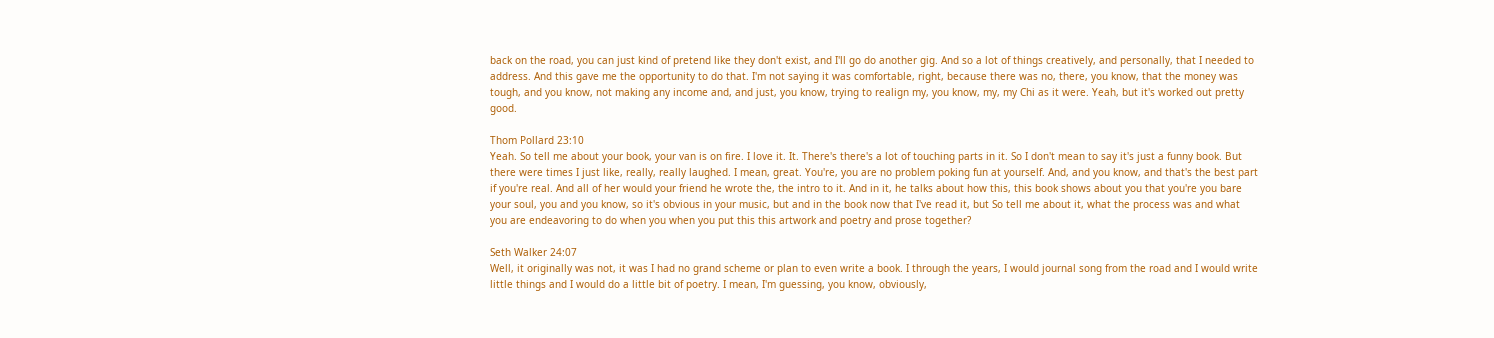back on the road, you can just kind of pretend like they don't exist, and I'll go do another gig. And so a lot of things creatively, and personally, that I needed to address. And this gave me the opportunity to do that. I'm not saying it was comfortable, right, because there was no, there, you know, that the money was tough, and you know, not making any income and, and just, you know, trying to realign my, you know, my, my Chi as it were. Yeah, but it's worked out pretty good.

Thom Pollard 23:10
Yeah. So tell me about your book, your van is on fire. I love it. It. There's there's a lot of touching parts in it. So I don't mean to say it's just a funny book. But there were times I just like, really, really laughed. I mean, great. You're, you are no problem poking fun at yourself. And, and you know, and that's the best part if you're real. And all of her would your friend he wrote the, the intro to it. And in it, he talks about how this, this book shows about you that you're you bare your soul, you and you know, so it's obvious in your music, but and in the book now that I've read it, but So tell me about it, what the process was and what you are endeavoring to do when you when you put this this artwork and poetry and prose together?

Seth Walker 24:07
Well, it originally was not, it was I had no grand scheme or plan to even write a book. I through the years, I would journal song from the road and I would write little things and I would do a little bit of poetry. I mean, I'm guessing, you know, obviously,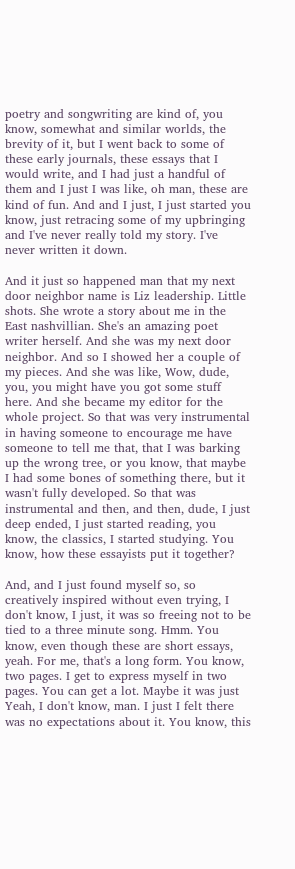poetry and songwriting are kind of, you know, somewhat and similar worlds, the brevity of it, but I went back to some of these early journals, these essays that I would write, and I had just a handful of them and I just I was like, oh man, these are kind of fun. And and I just, I just started you know, just retracing some of my upbringing and I've never really told my story. I've never written it down.

And it just so happened man that my next door neighbor name is Liz leadership. Little shots. She wrote a story about me in the East nashvillian. She's an amazing poet writer herself. And she was my next door neighbor. And so I showed her a couple of my pieces. And she was like, Wow, dude, you, you might have you got some stuff here. And she became my editor for the whole project. So that was very instrumental in having someone to encourage me have someone to tell me that, that I was barking up the wrong tree, or you know, that maybe I had some bones of something there, but it wasn't fully developed. So that was instrumental and then, and then, dude, I just deep ended, I just started reading, you know, the classics, I started studying. You know, how these essayists put it together?

And, and I just found myself so, so creatively inspired without even trying, I don't know, I just, it was so freeing not to be tied to a three minute song. Hmm. You know, even though these are short essays, yeah. For me, that's a long form. You know, two pages. I get to express myself in two pages. You can get a lot. Maybe it was just Yeah, I don't know, man. I just I felt there was no expectations about it. You know, this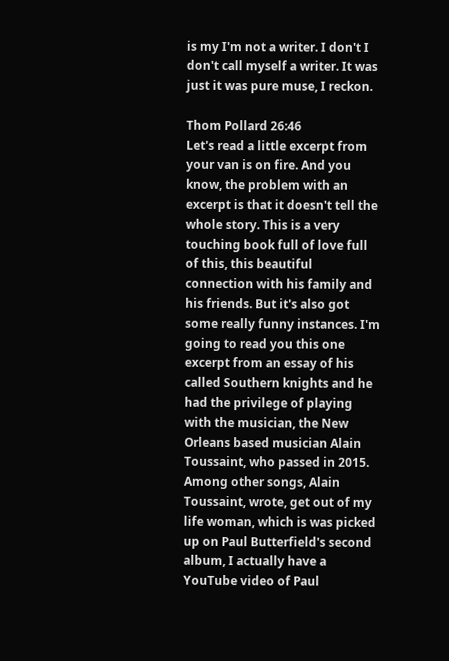is my I'm not a writer. I don't I don't call myself a writer. It was just it was pure muse, I reckon.

Thom Pollard 26:46
Let's read a little excerpt from your van is on fire. And you know, the problem with an excerpt is that it doesn't tell the whole story. This is a very touching book full of love full of this, this beautiful connection with his family and his friends. But it's also got some really funny instances. I'm going to read you this one excerpt from an essay of his called Southern knights and he had the privilege of playing with the musician, the New Orleans based musician Alain Toussaint, who passed in 2015. Among other songs, Alain Toussaint, wrote, get out of my life woman, which is was picked up on Paul Butterfield's second album, I actually have a YouTube video of Paul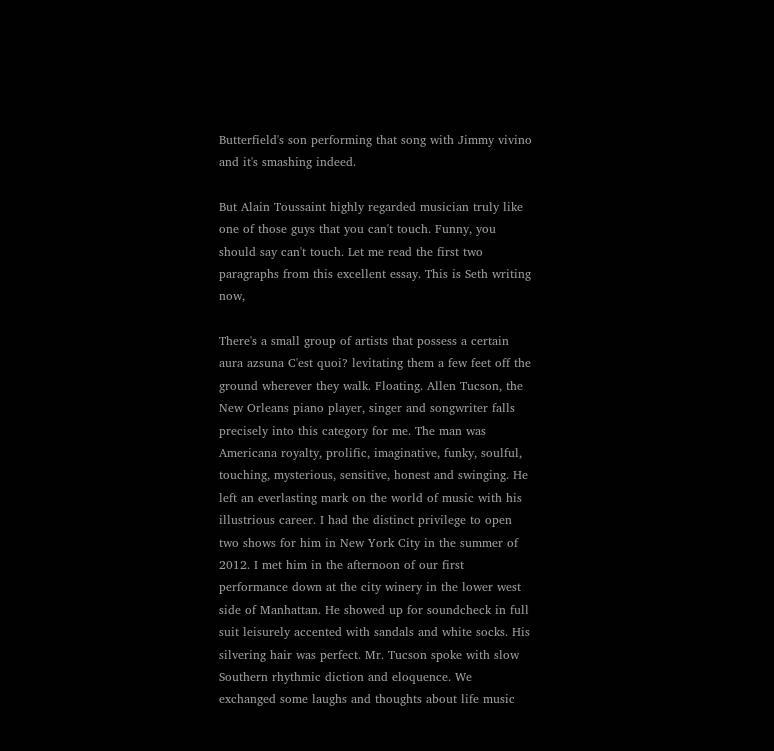Butterfield's son performing that song with Jimmy vivino and it's smashing indeed.

But Alain Toussaint highly regarded musician truly like one of those guys that you can't touch. Funny, you should say can't touch. Let me read the first two paragraphs from this excellent essay. This is Seth writing now,

There's a small group of artists that possess a certain aura azsuna C'est quoi? levitating them a few feet off the ground wherever they walk. Floating. Allen Tucson, the New Orleans piano player, singer and songwriter falls precisely into this category for me. The man was Americana royalty, prolific, imaginative, funky, soulful, touching, mysterious, sensitive, honest and swinging. He left an everlasting mark on the world of music with his illustrious career. I had the distinct privilege to open two shows for him in New York City in the summer of 2012. I met him in the afternoon of our first performance down at the city winery in the lower west side of Manhattan. He showed up for soundcheck in full suit leisurely accented with sandals and white socks. His silvering hair was perfect. Mr. Tucson spoke with slow Southern rhythmic diction and eloquence. We exchanged some laughs and thoughts about life music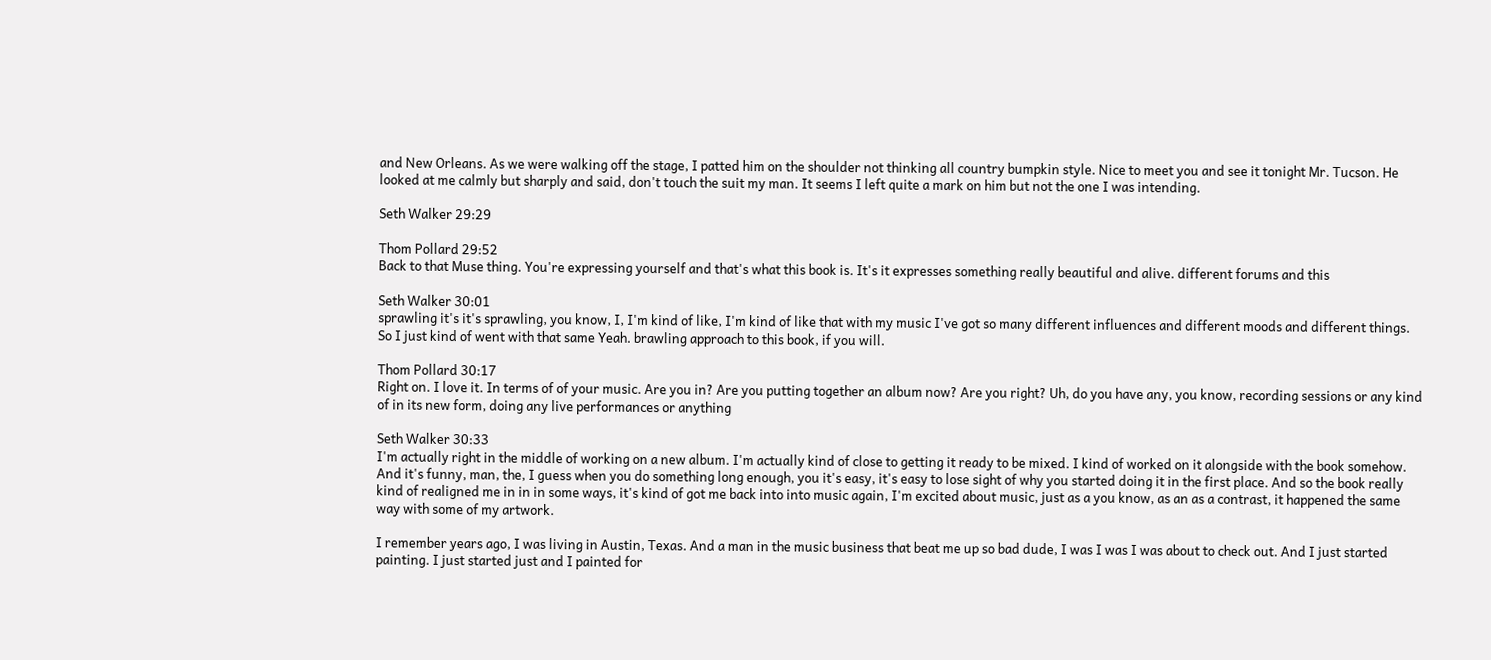and New Orleans. As we were walking off the stage, I patted him on the shoulder not thinking all country bumpkin style. Nice to meet you and see it tonight Mr. Tucson. He looked at me calmly but sharply and said, don't touch the suit my man. It seems I left quite a mark on him but not the one I was intending.

Seth Walker 29:29

Thom Pollard 29:52
Back to that Muse thing. You're expressing yourself and that's what this book is. It's it expresses something really beautiful and alive. different forums and this

Seth Walker 30:01
sprawling it's it's sprawling, you know, I, I'm kind of like, I'm kind of like that with my music I've got so many different influences and different moods and different things. So I just kind of went with that same Yeah. brawling approach to this book, if you will.

Thom Pollard 30:17
Right on. I love it. In terms of of your music. Are you in? Are you putting together an album now? Are you right? Uh, do you have any, you know, recording sessions or any kind of in its new form, doing any live performances or anything

Seth Walker 30:33
I'm actually right in the middle of working on a new album. I'm actually kind of close to getting it ready to be mixed. I kind of worked on it alongside with the book somehow. And it's funny, man, the, I guess when you do something long enough, you it's easy, it's easy to lose sight of why you started doing it in the first place. And so the book really kind of realigned me in in in some ways, it's kind of got me back into into music again, I'm excited about music, just as a you know, as an as a contrast, it happened the same way with some of my artwork.

I remember years ago, I was living in Austin, Texas. And a man in the music business that beat me up so bad dude, I was I was I was about to check out. And I just started painting. I just started just and I painted for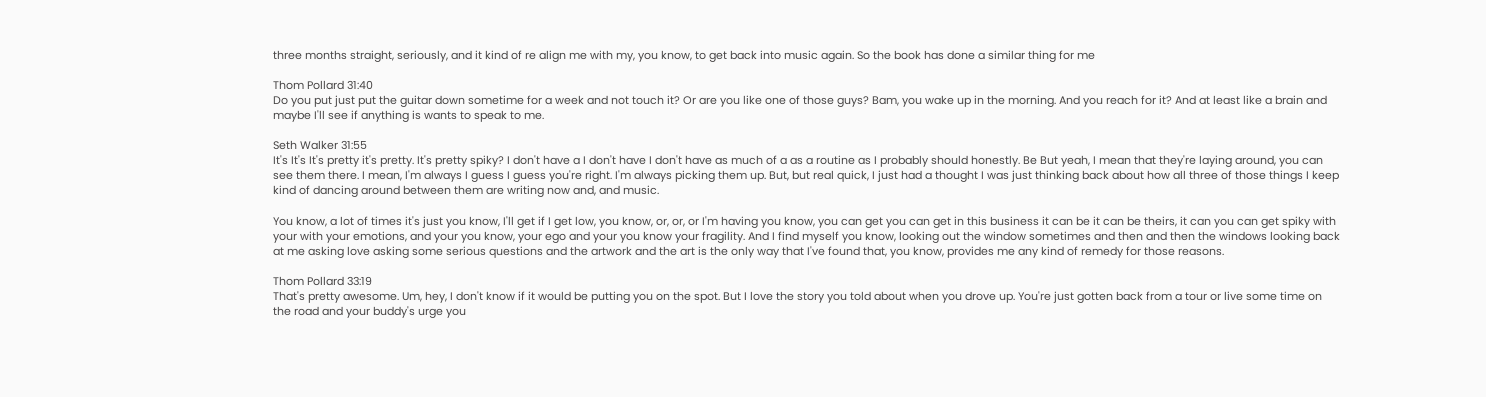three months straight, seriously, and it kind of re align me with my, you know, to get back into music again. So the book has done a similar thing for me

Thom Pollard 31:40
Do you put just put the guitar down sometime for a week and not touch it? Or are you like one of those guys? Bam, you wake up in the morning. And you reach for it? And at least like a brain and maybe I'll see if anything is wants to speak to me.

Seth Walker 31:55
It's It's It's pretty it's pretty. It's pretty spiky? I don't have a I don't have I don't have as much of a as a routine as I probably should honestly. Be But yeah, I mean that they're laying around, you can see them there. I mean, I'm always I guess I guess you're right. I'm always picking them up. But, but real quick, I just had a thought I was just thinking back about how all three of those things I keep kind of dancing around between them are writing now and, and music.

You know, a lot of times it's just you know, I'll get if I get low, you know, or, or, or I'm having you know, you can get you can get in this business it can be it can be theirs, it can you can get spiky with your with your emotions, and your you know, your ego and your you know your fragility. And I find myself you know, looking out the window sometimes and then and then the windows looking back at me asking love asking some serious questions and the artwork and the art is the only way that I've found that, you know, provides me any kind of remedy for those reasons.

Thom Pollard 33:19
That's pretty awesome. Um, hey, I don't know if it would be putting you on the spot. But I love the story you told about when you drove up. You're just gotten back from a tour or live some time on the road and your buddy's urge you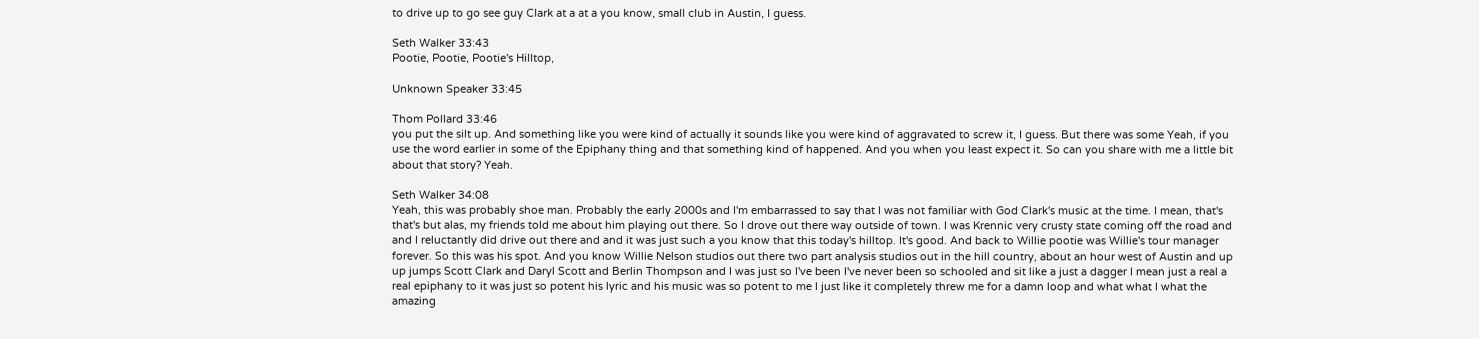to drive up to go see guy Clark at a at a you know, small club in Austin, I guess.

Seth Walker 33:43
Pootie, Pootie, Pootie's Hilltop,

Unknown Speaker 33:45

Thom Pollard 33:46
you put the silt up. And something like you were kind of actually it sounds like you were kind of aggravated to screw it, I guess. But there was some Yeah, if you use the word earlier in some of the Epiphany thing and that something kind of happened. And you when you least expect it. So can you share with me a little bit about that story? Yeah.

Seth Walker 34:08
Yeah, this was probably shoe man. Probably the early 2000s and I'm embarrassed to say that I was not familiar with God Clark's music at the time. I mean, that's that's but alas, my friends told me about him playing out there. So I drove out there way outside of town. I was Krennic very crusty state coming off the road and and I reluctantly did drive out there and and it was just such a you know that this today's hilltop. It's good. And back to Willie pootie was Willie's tour manager forever. So this was his spot. And you know Willie Nelson studios out there two part analysis studios out in the hill country, about an hour west of Austin and up up jumps Scott Clark and Daryl Scott and Berlin Thompson and I was just so I've been I've never been so schooled and sit like a just a dagger I mean just a real a real epiphany to it was just so potent his lyric and his music was so potent to me I just like it completely threw me for a damn loop and what what I what the amazing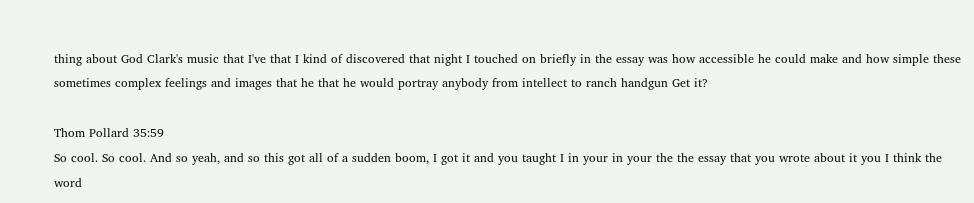thing about God Clark's music that I've that I kind of discovered that night I touched on briefly in the essay was how accessible he could make and how simple these sometimes complex feelings and images that he that he would portray anybody from intellect to ranch handgun Get it?

Thom Pollard 35:59
So cool. So cool. And so yeah, and so this got all of a sudden boom, I got it and you taught I in your in your the the essay that you wrote about it you I think the word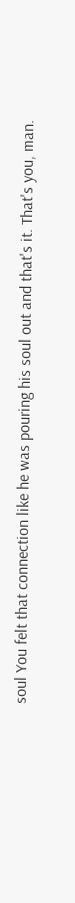soul You felt that connection like he was pouring his soul out and that's it. That's you, man.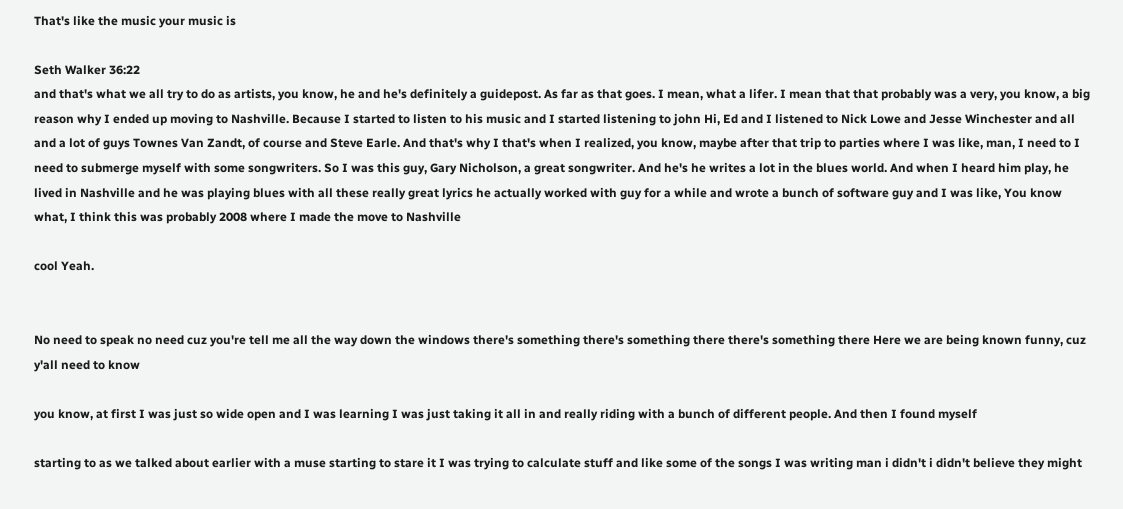That's like the music your music is

Seth Walker 36:22
and that's what we all try to do as artists, you know, he and he's definitely a guidepost. As far as that goes. I mean, what a lifer. I mean that that probably was a very, you know, a big reason why I ended up moving to Nashville. Because I started to listen to his music and I started listening to john Hi, Ed and I listened to Nick Lowe and Jesse Winchester and all and a lot of guys Townes Van Zandt, of course and Steve Earle. And that's why I that's when I realized, you know, maybe after that trip to parties where I was like, man, I need to I need to submerge myself with some songwriters. So I was this guy, Gary Nicholson, a great songwriter. And he's he writes a lot in the blues world. And when I heard him play, he lived in Nashville and he was playing blues with all these really great lyrics he actually worked with guy for a while and wrote a bunch of software guy and I was like, You know what, I think this was probably 2008 where I made the move to Nashville

cool Yeah.


No need to speak no need cuz you're tell me all the way down the windows there's something there's something there there's something there Here we are being known funny, cuz y'all need to know

you know, at first I was just so wide open and I was learning I was just taking it all in and really riding with a bunch of different people. And then I found myself

starting to as we talked about earlier with a muse starting to stare it I was trying to calculate stuff and like some of the songs I was writing man i didn't i didn't believe they might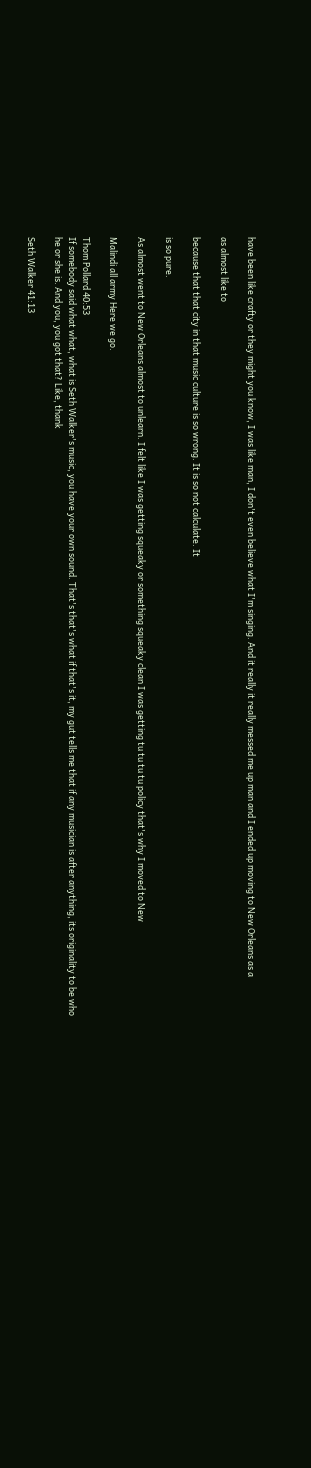have been like crafty or they might you know, I was like man, I don't even believe what I'm singing. And it really it really messed me up man and I ended up moving to New Orleans as a

as almost like to

because that that city in that music culture is so wrong. It is so not calculate. It

is so pure.

As almost went to New Orleans almost to unlearn. I felt like I was getting squeaky or something squeaky clean I was getting tu tu tu tu policy that's why I moved to New

Malindi all army Here we go.

Thom Pollard 40:53
If somebody said what what, what is Seth Walker's music, you have your own sound. That's that's what if that's it, my gut tells me that if any musician is after anything, its originality to be who he or she is. And you, you got that? Like, thank

Seth Walker 41:13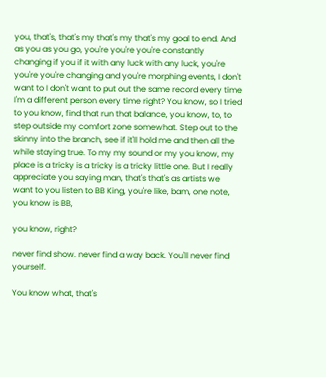you, that's, that's my that's my that's my goal to end. And as you as you go, you're you're you're constantly changing if you if it with any luck with any luck, you're you're you're changing and you're morphing events, I don't want to I don't want to put out the same record every time I'm a different person every time right? You know, so I tried to you know, find that run that balance, you know, to, to step outside my comfort zone somewhat. Step out to the skinny into the branch, see if it'll hold me and then all the while staying true. To my my sound or my you know, my place is a tricky is a tricky is a tricky little one. But I really appreciate you saying man, that's that's as artists we want to you listen to BB King, you're like, bam, one note, you know is BB,

you know, right?

never find show. never find a way back. You'll never find yourself.

You know what, that's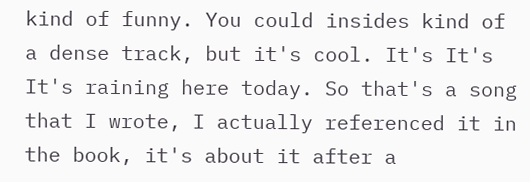kind of funny. You could insides kind of a dense track, but it's cool. It's It's It's raining here today. So that's a song that I wrote, I actually referenced it in the book, it's about it after a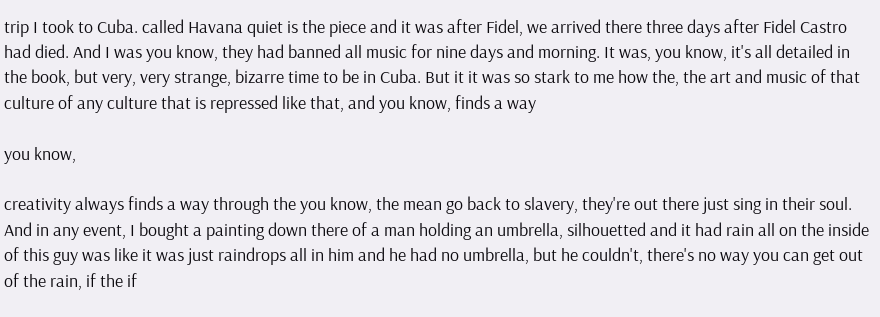trip I took to Cuba. called Havana quiet is the piece and it was after Fidel, we arrived there three days after Fidel Castro had died. And I was you know, they had banned all music for nine days and morning. It was, you know, it's all detailed in the book, but very, very strange, bizarre time to be in Cuba. But it it was so stark to me how the, the art and music of that culture of any culture that is repressed like that, and you know, finds a way

you know,

creativity always finds a way through the you know, the mean go back to slavery, they're out there just sing in their soul. And in any event, I bought a painting down there of a man holding an umbrella, silhouetted and it had rain all on the inside of this guy was like it was just raindrops all in him and he had no umbrella, but he couldn't, there's no way you can get out of the rain, if the if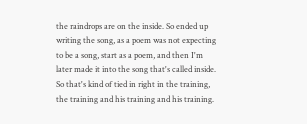the raindrops are on the inside. So ended up writing the song, as a poem was not expecting to be a song, start as a poem, and then I'm later made it into the song that's called inside. So that's kind of tied in right in the training, the training and his training and his training.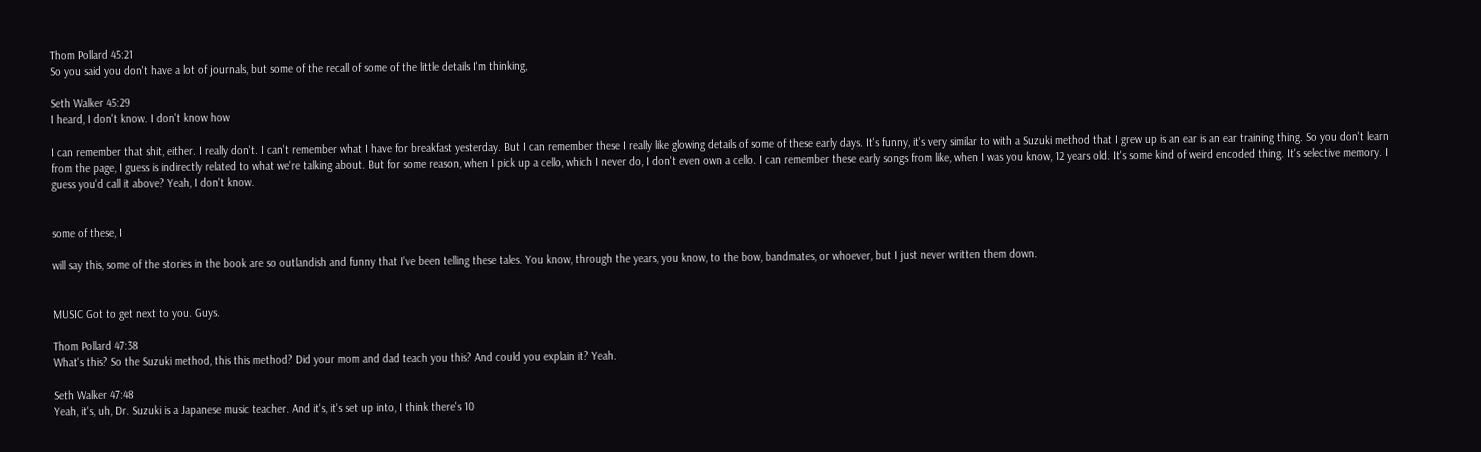Thom Pollard 45:21
So you said you don't have a lot of journals, but some of the recall of some of the little details I'm thinking,

Seth Walker 45:29
I heard, I don't know. I don't know how

I can remember that shit, either. I really don't. I can't remember what I have for breakfast yesterday. But I can remember these I really like glowing details of some of these early days. It's funny, it's very similar to with a Suzuki method that I grew up is an ear is an ear training thing. So you don't learn from the page, I guess is indirectly related to what we're talking about. But for some reason, when I pick up a cello, which I never do, I don't even own a cello. I can remember these early songs from like, when I was you know, 12 years old. It's some kind of weird encoded thing. It's selective memory. I guess you'd call it above? Yeah, I don't know.


some of these, I

will say this, some of the stories in the book are so outlandish and funny that I've been telling these tales. You know, through the years, you know, to the bow, bandmates, or whoever, but I just never written them down.


MUSIC Got to get next to you. Guys.

Thom Pollard 47:38
What's this? So the Suzuki method, this this method? Did your mom and dad teach you this? And could you explain it? Yeah.

Seth Walker 47:48
Yeah, it's, uh, Dr. Suzuki is a Japanese music teacher. And it's, it's set up into, I think there's 10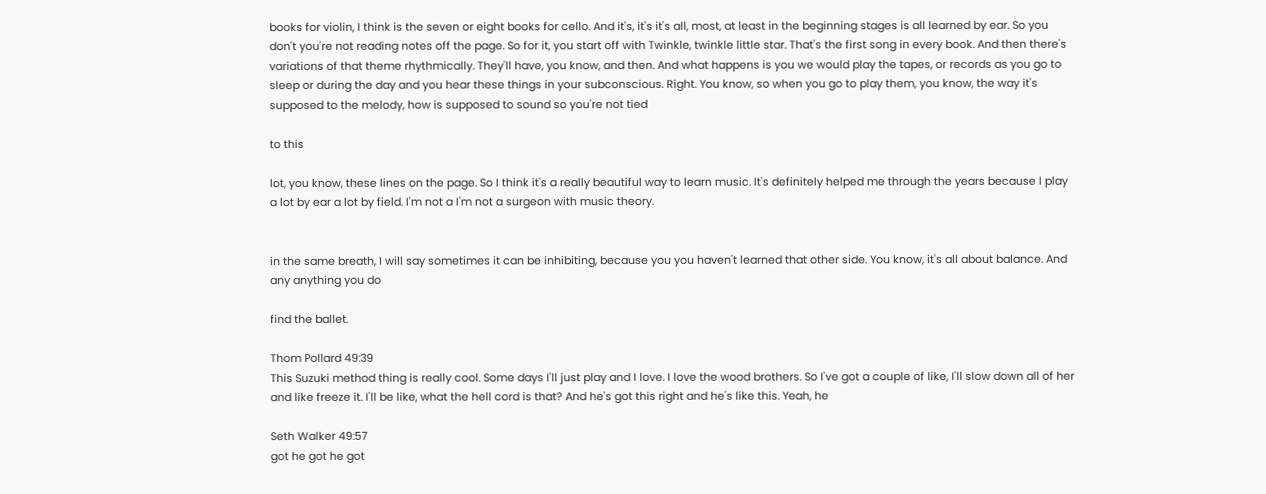books for violin, I think is the seven or eight books for cello. And it's, it's it's all, most, at least in the beginning stages is all learned by ear. So you don't you're not reading notes off the page. So for it, you start off with Twinkle, twinkle little star. That's the first song in every book. And then there's variations of that theme rhythmically. They'll have, you know, and then. And what happens is you we would play the tapes, or records as you go to sleep or during the day and you hear these things in your subconscious. Right. You know, so when you go to play them, you know, the way it's supposed to the melody, how is supposed to sound so you're not tied

to this

lot, you know, these lines on the page. So I think it's a really beautiful way to learn music. It's definitely helped me through the years because I play a lot by ear a lot by field. I'm not a I'm not a surgeon with music theory.


in the same breath, I will say sometimes it can be inhibiting, because you you haven't learned that other side. You know, it's all about balance. And any anything you do

find the ballet.

Thom Pollard 49:39
This Suzuki method thing is really cool. Some days I'll just play and I love. I love the wood brothers. So I've got a couple of like, I'll slow down all of her and like freeze it. I'll be like, what the hell cord is that? And he's got this right and he's like this. Yeah, he

Seth Walker 49:57
got he got he got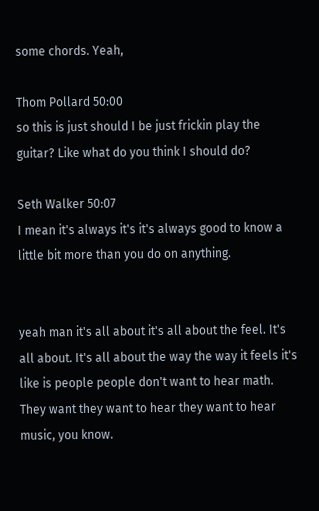some chords. Yeah,

Thom Pollard 50:00
so this is just should I be just frickin play the guitar? Like what do you think I should do?

Seth Walker 50:07
I mean it's always it's it's always good to know a little bit more than you do on anything.


yeah man it's all about it's all about the feel. It's all about. It's all about the way the way it feels it's like is people people don't want to hear math. They want they want to hear they want to hear music, you know.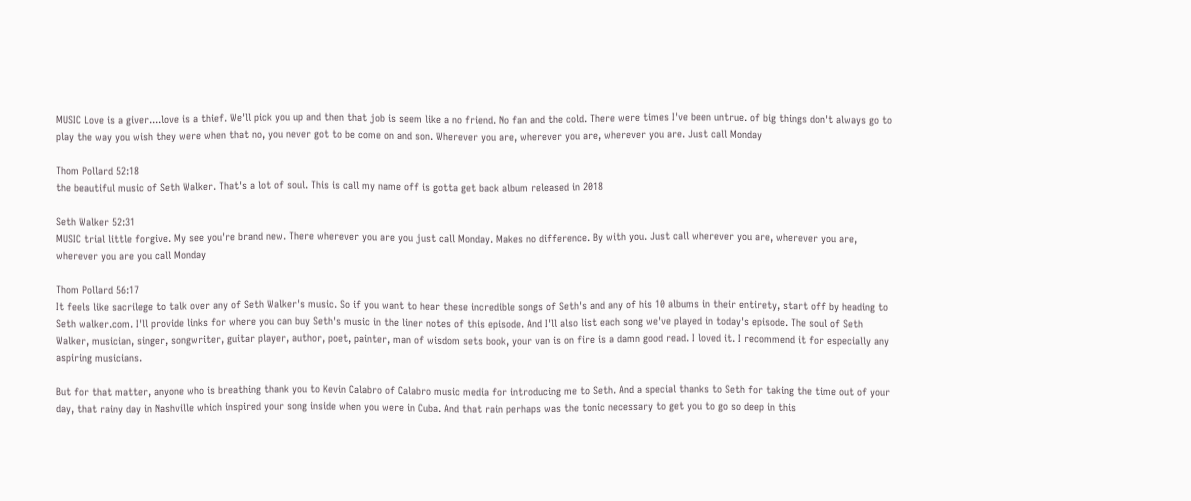MUSIC Love is a giver....love is a thief. We'll pick you up and then that job is seem like a no friend. No fan and the cold. There were times I've been untrue. of big things don't always go to play the way you wish they were when that no, you never got to be come on and son. Wherever you are, wherever you are, wherever you are. Just call Monday

Thom Pollard 52:18
the beautiful music of Seth Walker. That's a lot of soul. This is call my name off is gotta get back album released in 2018

Seth Walker 52:31
MUSIC trial little forgive. My see you're brand new. There wherever you are you just call Monday. Makes no difference. By with you. Just call wherever you are, wherever you are, wherever you are you call Monday

Thom Pollard 56:17
It feels like sacrilege to talk over any of Seth Walker's music. So if you want to hear these incredible songs of Seth's and any of his 10 albums in their entirety, start off by heading to Seth walker.com. I'll provide links for where you can buy Seth's music in the liner notes of this episode. And I'll also list each song we've played in today's episode. The soul of Seth Walker, musician, singer, songwriter, guitar player, author, poet, painter, man of wisdom sets book, your van is on fire is a damn good read. I loved it. I recommend it for especially any aspiring musicians.

But for that matter, anyone who is breathing thank you to Kevin Calabro of Calabro music media for introducing me to Seth. And a special thanks to Seth for taking the time out of your day, that rainy day in Nashville which inspired your song inside when you were in Cuba. And that rain perhaps was the tonic necessary to get you to go so deep in this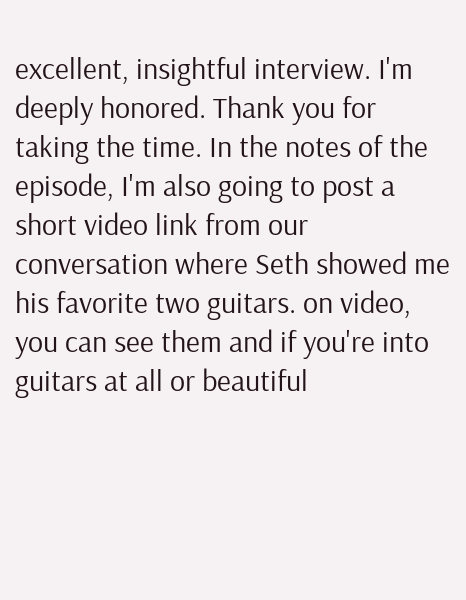excellent, insightful interview. I'm deeply honored. Thank you for taking the time. In the notes of the episode, I'm also going to post a short video link from our conversation where Seth showed me his favorite two guitars. on video, you can see them and if you're into guitars at all or beautiful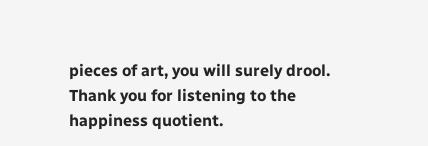pieces of art, you will surely drool. Thank you for listening to the happiness quotient.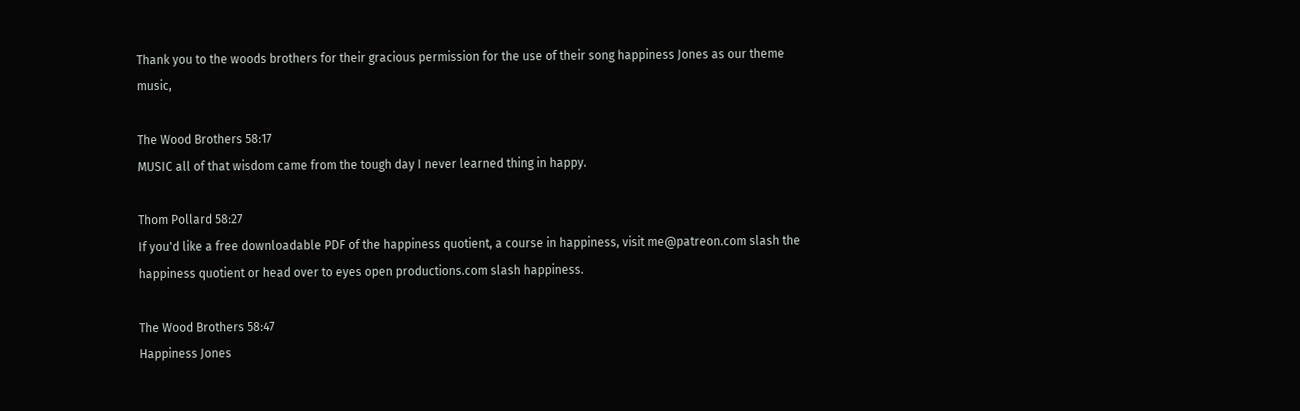Thank you to the woods brothers for their gracious permission for the use of their song happiness Jones as our theme music,

The Wood Brothers 58:17
MUSIC all of that wisdom came from the tough day I never learned thing in happy.

Thom Pollard 58:27
If you'd like a free downloadable PDF of the happiness quotient, a course in happiness, visit me@patreon.com slash the happiness quotient or head over to eyes open productions.com slash happiness.

The Wood Brothers 58:47
Happiness Jones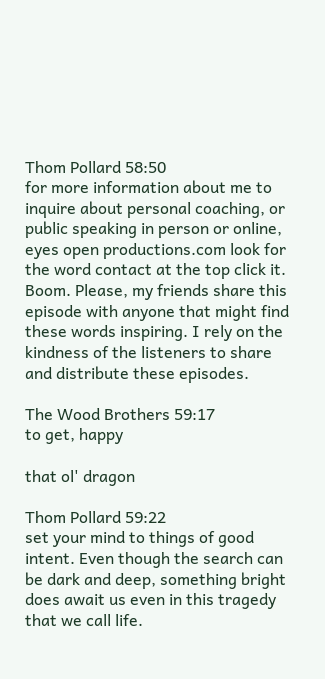Thom Pollard 58:50
for more information about me to inquire about personal coaching, or public speaking in person or online, eyes open productions.com look for the word contact at the top click it. Boom. Please, my friends share this episode with anyone that might find these words inspiring. I rely on the kindness of the listeners to share and distribute these episodes.

The Wood Brothers 59:17
to get, happy

that ol' dragon

Thom Pollard 59:22
set your mind to things of good intent. Even though the search can be dark and deep, something bright does await us even in this tragedy that we call life.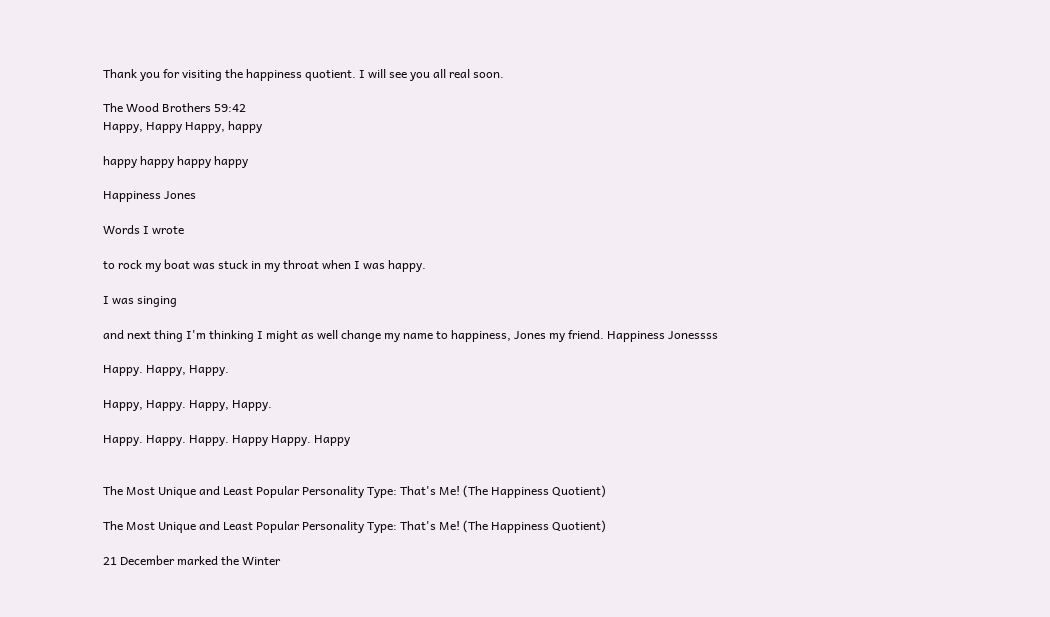Thank you for visiting the happiness quotient. I will see you all real soon.

The Wood Brothers 59:42
Happy, Happy Happy, happy

happy happy happy happy

Happiness Jones

Words I wrote

to rock my boat was stuck in my throat when I was happy.

I was singing

and next thing I'm thinking I might as well change my name to happiness, Jones my friend. Happiness Jonessss

Happy. Happy, Happy.

Happy, Happy. Happy, Happy.

Happy. Happy. Happy. Happy Happy. Happy


The Most Unique and Least Popular Personality Type: That's Me! (The Happiness Quotient)

The Most Unique and Least Popular Personality Type: That's Me! (The Happiness Quotient)

21 December marked the Winter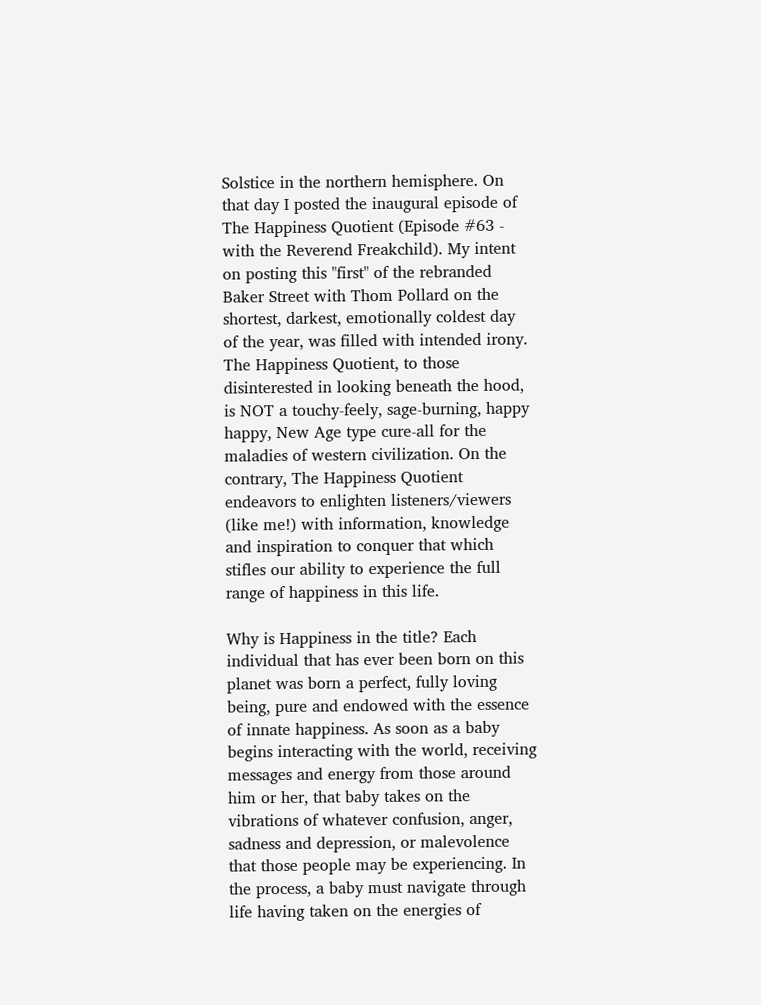Solstice in the northern hemisphere. On that day I posted the inaugural episode of The Happiness Quotient (Episode #63 - with the Reverend Freakchild). My intent on posting this "first" of the rebranded Baker Street with Thom Pollard on the shortest, darkest, emotionally coldest day of the year, was filled with intended irony. The Happiness Quotient, to those disinterested in looking beneath the hood, is NOT a touchy-feely, sage-burning, happy happy, New Age type cure-all for the maladies of western civilization. On the contrary, The Happiness Quotient endeavors to enlighten listeners/viewers (like me!) with information, knowledge and inspiration to conquer that which stifles our ability to experience the full range of happiness in this life.

Why is Happiness in the title? Each individual that has ever been born on this planet was born a perfect, fully loving being, pure and endowed with the essence of innate happiness. As soon as a baby begins interacting with the world, receiving messages and energy from those around him or her, that baby takes on the vibrations of whatever confusion, anger, sadness and depression, or malevolence that those people may be experiencing. In the process, a baby must navigate through life having taken on the energies of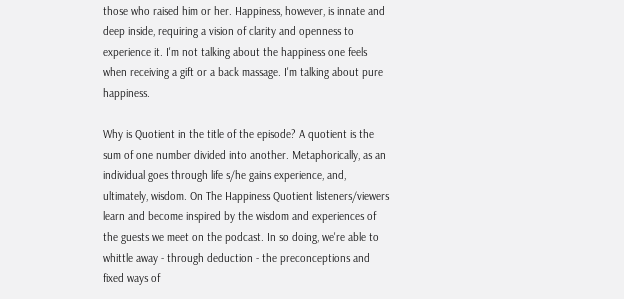those who raised him or her. Happiness, however, is innate and deep inside, requiring a vision of clarity and openness to experience it. I'm not talking about the happiness one feels when receiving a gift or a back massage. I'm talking about pure happiness.

Why is Quotient in the title of the episode? A quotient is the sum of one number divided into another. Metaphorically, as an individual goes through life s/he gains experience, and, ultimately, wisdom. On The Happiness Quotient listeners/viewers learn and become inspired by the wisdom and experiences of the guests we meet on the podcast. In so doing, we're able to whittle away - through deduction - the preconceptions and fixed ways of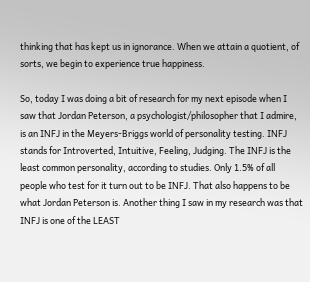thinking that has kept us in ignorance. When we attain a quotient, of sorts, we begin to experience true happiness.

So, today I was doing a bit of research for my next episode when I saw that Jordan Peterson, a psychologist/philosopher that I admire, is an INFJ in the Meyers-Briggs world of personality testing. INFJ stands for Introverted, Intuitive, Feeling, Judging. The INFJ is the least common personality, according to studies. Only 1.5% of all people who test for it turn out to be INFJ. That also happens to be what Jordan Peterson is. Another thing I saw in my research was that INFJ is one of the LEAST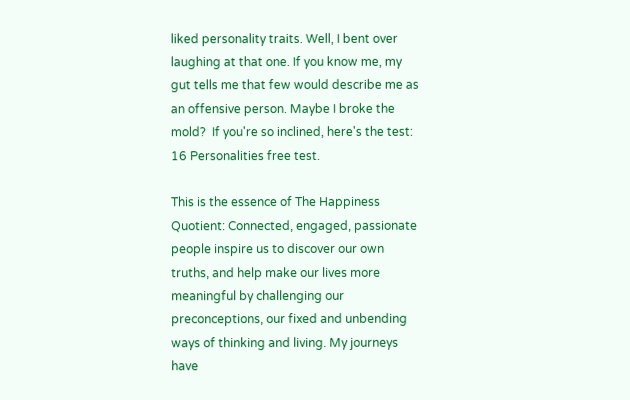liked personality traits. Well, I bent over laughing at that one. If you know me, my gut tells me that few would describe me as an offensive person. Maybe I broke the mold?  If you're so inclined, here's the test: 16 Personalities free test.

This is the essence of The Happiness Quotient: Connected, engaged, passionate people inspire us to discover our own truths, and help make our lives more meaningful by challenging our preconceptions, our fixed and unbending ways of thinking and living. My journeys have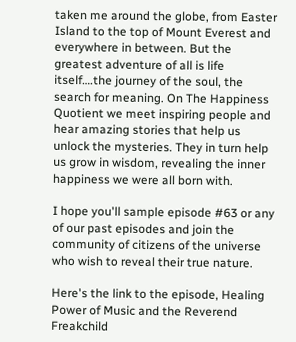taken me around the globe, from Easter Island to the top of Mount Everest and everywhere in between. But the greatest adventure of all is life itself….the journey of the soul, the search for meaning. On The Happiness Quotient we meet inspiring people and hear amazing stories that help us unlock the mysteries. They in turn help us grow in wisdom, revealing the inner happiness we were all born with.

I hope you'll sample episode #63 or any of our past episodes and join the community of citizens of the universe who wish to reveal their true nature.

Here's the link to the episode, Healing Power of Music and the Reverend Freakchild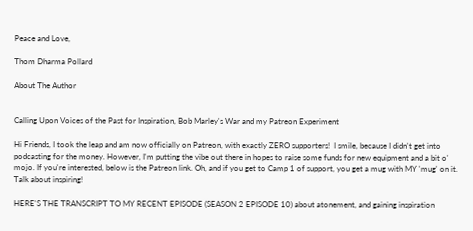Peace and Love,

Thom Dharma Pollard

About The Author


Calling Upon Voices of the Past for Inspiration, Bob Marley's War and my Patreon Experiment

Hi Friends, I took the leap and am now officially on Patreon, with exactly ZERO supporters!  I smile, because I didn't get into podcasting for the money. However, I'm putting the vibe out there in hopes to raise some funds for new equipment and a bit o' mojo. If you're interested, below is the Patreon link. Oh, and if you get to Camp 1 of support, you get a mug with MY 'mug' on it. Talk about inspiring!

HERE'S THE TRANSCRIPT TO MY RECENT EPISODE (SEASON 2 EPISODE 10) about atonement, and gaining inspiration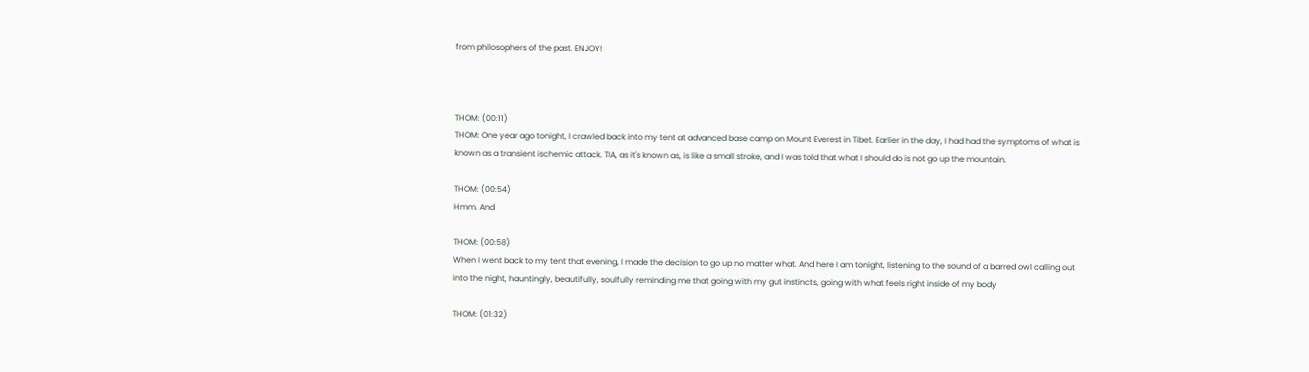from philosophers of the past. ENJOY!



THOM: (00:11)
THOM: One year ago tonight, I crawled back into my tent at advanced base camp on Mount Everest in Tibet. Earlier in the day, I had had the symptoms of what is known as a transient ischemic attack. TIA, as it's known as, is like a small stroke, and I was told that what I should do is not go up the mountain.

THOM: (00:54)
Hmm. And

THOM: (00:58)
When I went back to my tent that evening, I made the decision to go up no matter what. And here I am tonight, listening to the sound of a barred owl calling out into the night, hauntingly, beautifully, soulfully reminding me that going with my gut instincts, going with what feels right inside of my body

THOM: (01:32)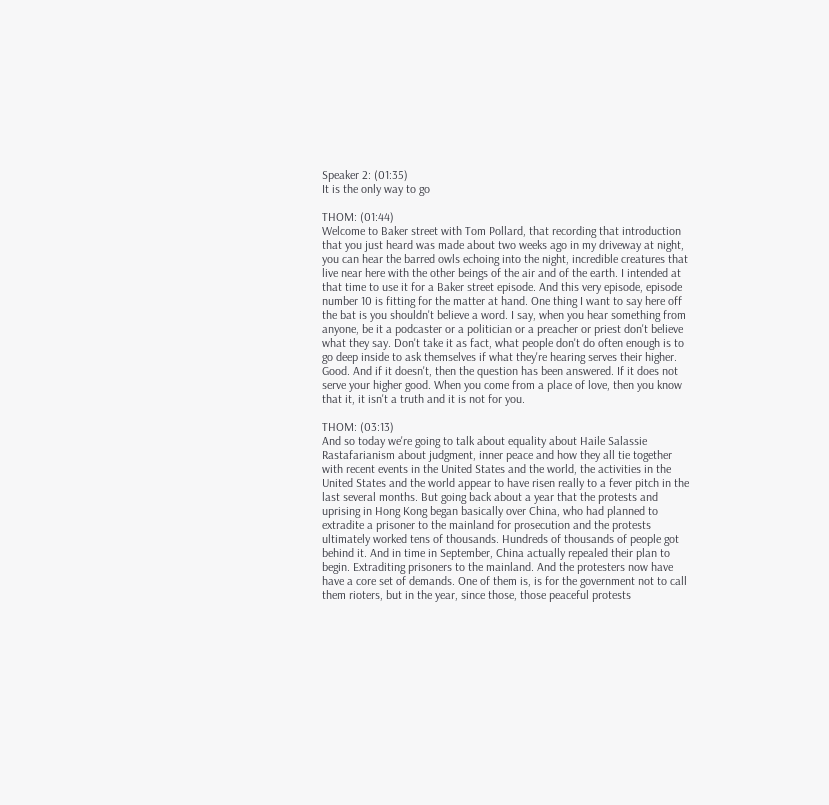Speaker 2: (01:35)
It is the only way to go

THOM: (01:44)
Welcome to Baker street with Tom Pollard, that recording that introduction that you just heard was made about two weeks ago in my driveway at night, you can hear the barred owls echoing into the night, incredible creatures that live near here with the other beings of the air and of the earth. I intended at that time to use it for a Baker street episode. And this very episode, episode number 10 is fitting for the matter at hand. One thing I want to say here off the bat is you shouldn't believe a word. I say, when you hear something from anyone, be it a podcaster or a politician or a preacher or priest don't believe what they say. Don't take it as fact, what people don't do often enough is to go deep inside to ask themselves if what they're hearing serves their higher. Good. And if it doesn't, then the question has been answered. If it does not serve your higher good. When you come from a place of love, then you know that it, it isn't a truth and it is not for you.

THOM: (03:13)
And so today we're going to talk about equality about Haile Salassie Rastafarianism about judgment, inner peace and how they all tie together with recent events in the United States and the world, the activities in the United States and the world appear to have risen really to a fever pitch in the last several months. But going back about a year that the protests and uprising in Hong Kong began basically over China, who had planned to extradite a prisoner to the mainland for prosecution and the protests ultimately worked tens of thousands. Hundreds of thousands of people got behind it. And in time in September, China actually repealed their plan to begin. Extraditing prisoners to the mainland. And the protesters now have have a core set of demands. One of them is, is for the government not to call them rioters, but in the year, since those, those peaceful protests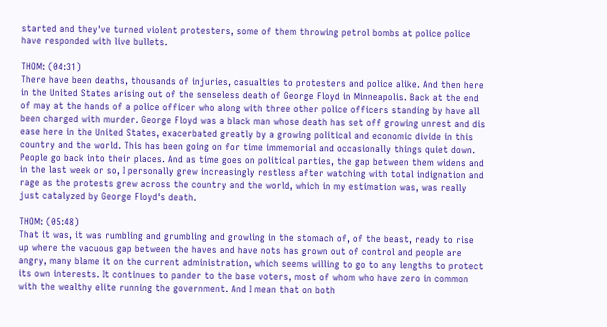started and they've turned violent protesters, some of them throwing petrol bombs at police police have responded with live bullets.

THOM: (04:31)
There have been deaths, thousands of injuries, casualties to protesters and police alike. And then here in the United States arising out of the senseless death of George Floyd in Minneapolis. Back at the end of may at the hands of a police officer who along with three other police officers standing by have all been charged with murder. George Floyd was a black man whose death has set off growing unrest and dis ease here in the United States, exacerbated greatly by a growing political and economic divide in this country and the world. This has been going on for time immemorial and occasionally things quiet down. People go back into their places. And as time goes on political parties, the gap between them widens and in the last week or so, I personally grew increasingly restless after watching with total indignation and rage as the protests grew across the country and the world, which in my estimation was, was really just catalyzed by George Floyd's death.

THOM: (05:48)
That it was, it was rumbling and grumbling and growling in the stomach of, of the beast, ready to rise up where the vacuous gap between the haves and have nots has grown out of control and people are angry, many blame it on the current administration, which seems willing to go to any lengths to protect its own interests. It continues to pander to the base voters, most of whom who have zero in common with the wealthy elite running the government. And I mean that on both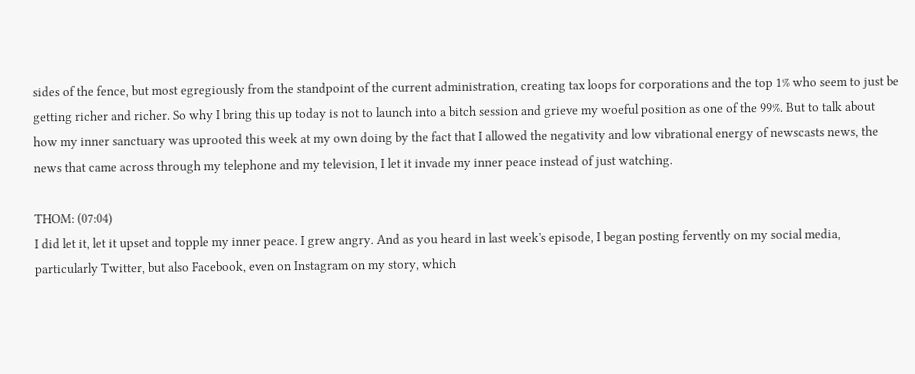sides of the fence, but most egregiously from the standpoint of the current administration, creating tax loops for corporations and the top 1% who seem to just be getting richer and richer. So why I bring this up today is not to launch into a bitch session and grieve my woeful position as one of the 99%. But to talk about how my inner sanctuary was uprooted this week at my own doing by the fact that I allowed the negativity and low vibrational energy of newscasts news, the news that came across through my telephone and my television, I let it invade my inner peace instead of just watching.

THOM: (07:04)
I did let it, let it upset and topple my inner peace. I grew angry. And as you heard in last week's episode, I began posting fervently on my social media, particularly Twitter, but also Facebook, even on Instagram on my story, which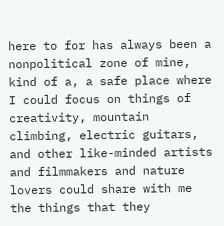here to for has always been a nonpolitical zone of mine, kind of a, a safe place where I could focus on things of creativity, mountain climbing, electric guitars, and other like-minded artists and filmmakers and nature lovers could share with me the things that they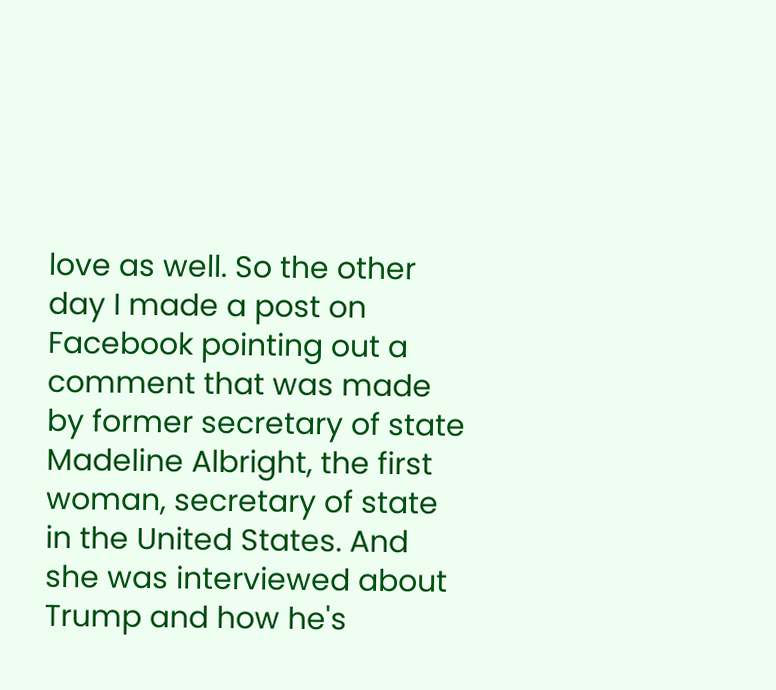love as well. So the other day I made a post on Facebook pointing out a comment that was made by former secretary of state Madeline Albright, the first woman, secretary of state in the United States. And she was interviewed about Trump and how he's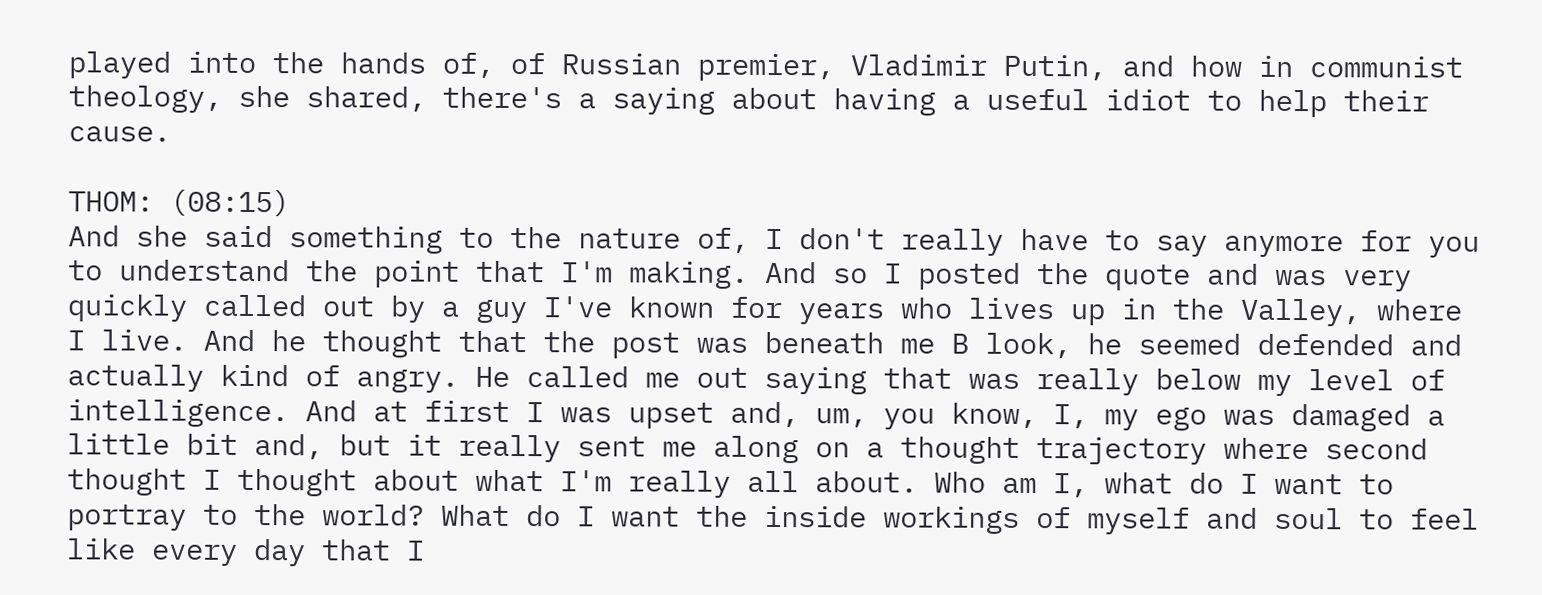played into the hands of, of Russian premier, Vladimir Putin, and how in communist theology, she shared, there's a saying about having a useful idiot to help their cause.

THOM: (08:15)
And she said something to the nature of, I don't really have to say anymore for you to understand the point that I'm making. And so I posted the quote and was very quickly called out by a guy I've known for years who lives up in the Valley, where I live. And he thought that the post was beneath me B look, he seemed defended and actually kind of angry. He called me out saying that was really below my level of intelligence. And at first I was upset and, um, you know, I, my ego was damaged a little bit and, but it really sent me along on a thought trajectory where second thought I thought about what I'm really all about. Who am I, what do I want to portray to the world? What do I want the inside workings of myself and soul to feel like every day that I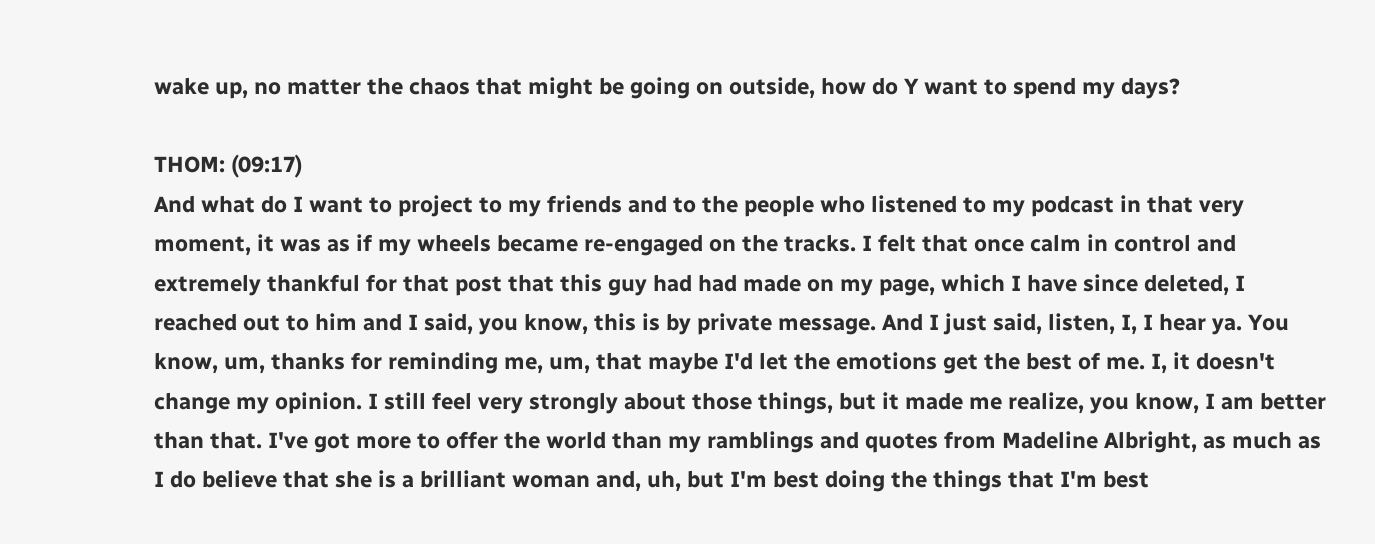wake up, no matter the chaos that might be going on outside, how do Y want to spend my days?

THOM: (09:17)
And what do I want to project to my friends and to the people who listened to my podcast in that very moment, it was as if my wheels became re-engaged on the tracks. I felt that once calm in control and extremely thankful for that post that this guy had had made on my page, which I have since deleted, I reached out to him and I said, you know, this is by private message. And I just said, listen, I, I hear ya. You know, um, thanks for reminding me, um, that maybe I'd let the emotions get the best of me. I, it doesn't change my opinion. I still feel very strongly about those things, but it made me realize, you know, I am better than that. I've got more to offer the world than my ramblings and quotes from Madeline Albright, as much as I do believe that she is a brilliant woman and, uh, but I'm best doing the things that I'm best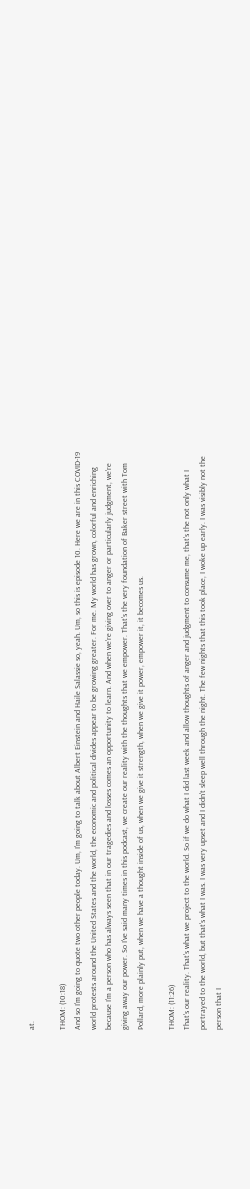at.

THOM: (10:18)
And so I'm going to quote two other people today. Um, I'm going to talk about Albert Einstein and Haile Salassie so, yeah. Um, so this is episode 10. Here we are in this COVID-19 world protests around the United States and the world, the economic and political divides appear to be growing greater. For me. My world has grown, colorful and enriching because I'm a person who has always seen that in our tragedies and losses comes an opportunity to learn. And when we're giving over to anger or particularly judgment, we're giving away our power. So I've said many times in this podcast, we create our reality with the thoughts that we empower. That's the very foundation of Baker street with Tom Pollard, more plainly put, when we have a thought inside of us, when we give it strength, when we give it power, empower it, it becomes us.

THOM: (11:26)
That's our reality. That's what we project to the world. So if we do what I did last week and allow thoughts of anger and judgment to consume me, that's the not only what I portrayed to the world, but that's what I was. I was very upset and I didn't sleep well through the night. The few nights that this took place, I woke up early. I was visibly not the person that I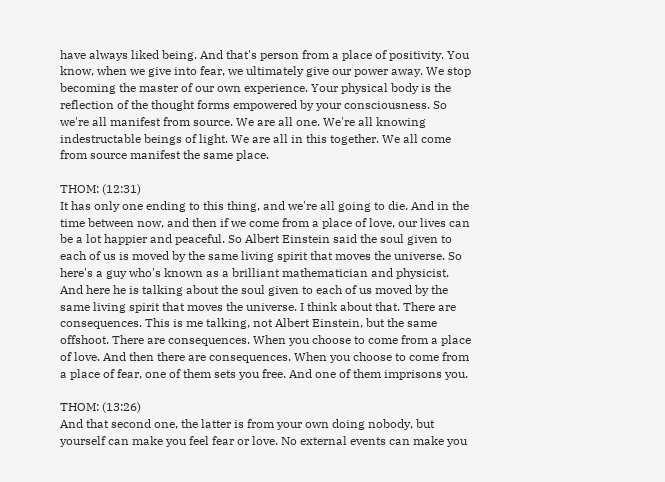have always liked being. And that's person from a place of positivity. You know, when we give into fear, we ultimately give our power away. We stop becoming the master of our own experience. Your physical body is the reflection of the thought forms empowered by your consciousness. So we're all manifest from source. We are all one. We're all knowing indestructable beings of light. We are all in this together. We all come from source manifest the same place.

THOM: (12:31)
It has only one ending to this thing, and we're all going to die. And in the time between now, and then if we come from a place of love, our lives can be a lot happier and peaceful. So Albert Einstein said the soul given to each of us is moved by the same living spirit that moves the universe. So here's a guy who's known as a brilliant mathematician and physicist. And here he is talking about the soul given to each of us moved by the same living spirit that moves the universe. I think about that. There are consequences. This is me talking, not Albert Einstein, but the same offshoot. There are consequences. When you choose to come from a place of love. And then there are consequences. When you choose to come from a place of fear, one of them sets you free. And one of them imprisons you.

THOM: (13:26)
And that second one, the latter is from your own doing nobody, but yourself can make you feel fear or love. No external events can make you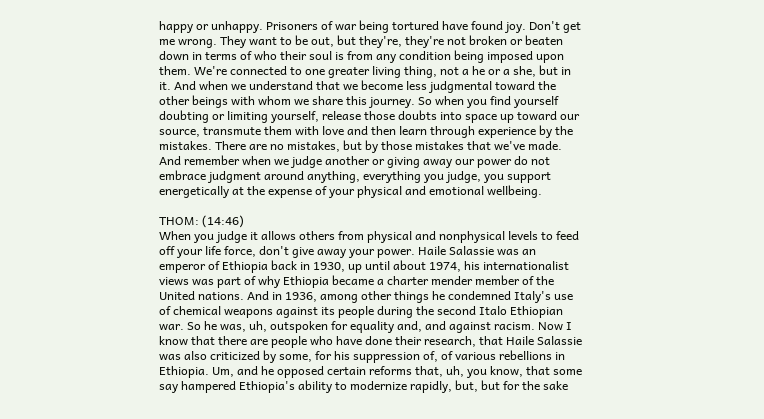happy or unhappy. Prisoners of war being tortured have found joy. Don't get me wrong. They want to be out, but they're, they're not broken or beaten down in terms of who their soul is from any condition being imposed upon them. We're connected to one greater living thing, not a he or a she, but in it. And when we understand that we become less judgmental toward the other beings with whom we share this journey. So when you find yourself doubting or limiting yourself, release those doubts into space up toward our source, transmute them with love and then learn through experience by the mistakes. There are no mistakes, but by those mistakes that we've made. And remember when we judge another or giving away our power do not embrace judgment around anything, everything you judge, you support energetically at the expense of your physical and emotional wellbeing.

THOM: (14:46)
When you judge it allows others from physical and nonphysical levels to feed off your life force, don't give away your power. Haile Salassie was an emperor of Ethiopia back in 1930, up until about 1974, his internationalist views was part of why Ethiopia became a charter mender member of the United nations. And in 1936, among other things he condemned Italy's use of chemical weapons against its people during the second Italo Ethiopian war. So he was, uh, outspoken for equality and, and against racism. Now I know that there are people who have done their research, that Haile Salassie was also criticized by some, for his suppression of, of various rebellions in Ethiopia. Um, and he opposed certain reforms that, uh, you know, that some say hampered Ethiopia's ability to modernize rapidly, but, but for the sake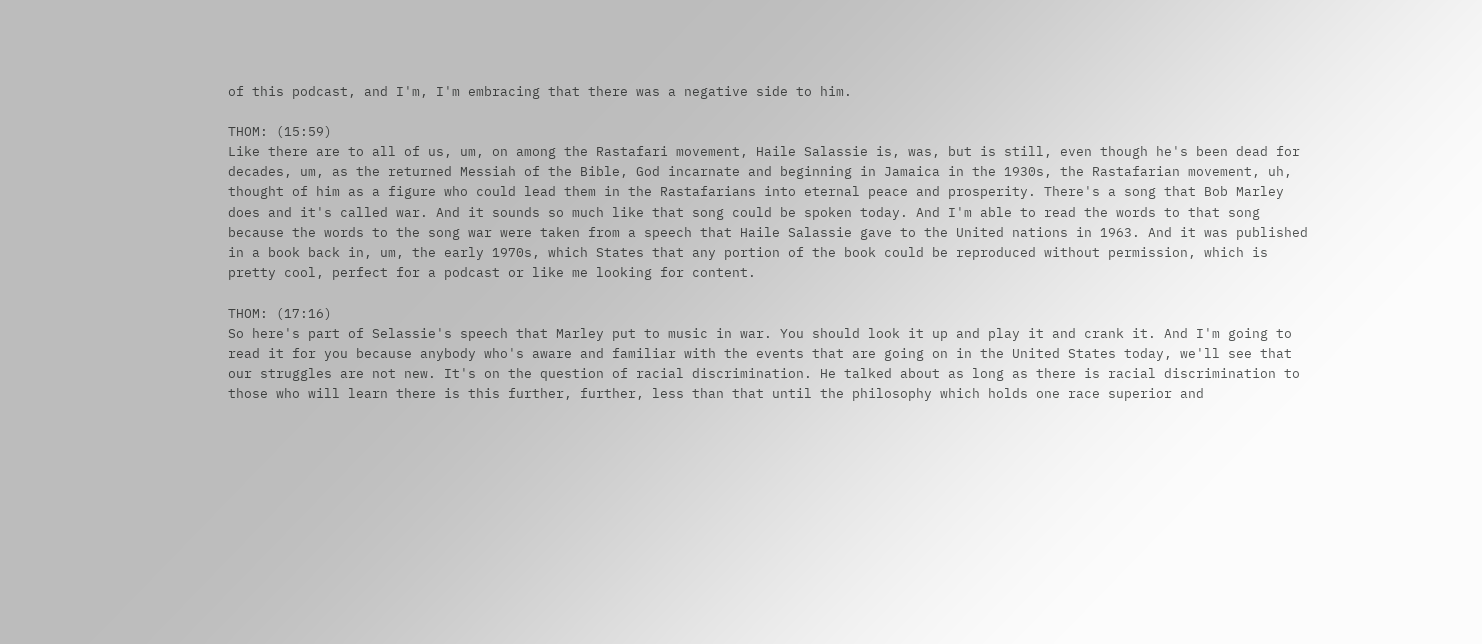of this podcast, and I'm, I'm embracing that there was a negative side to him.

THOM: (15:59)
Like there are to all of us, um, on among the Rastafari movement, Haile Salassie is, was, but is still, even though he's been dead for decades, um, as the returned Messiah of the Bible, God incarnate and beginning in Jamaica in the 1930s, the Rastafarian movement, uh, thought of him as a figure who could lead them in the Rastafarians into eternal peace and prosperity. There's a song that Bob Marley does and it's called war. And it sounds so much like that song could be spoken today. And I'm able to read the words to that song because the words to the song war were taken from a speech that Haile Salassie gave to the United nations in 1963. And it was published in a book back in, um, the early 1970s, which States that any portion of the book could be reproduced without permission, which is pretty cool, perfect for a podcast or like me looking for content.

THOM: (17:16)
So here's part of Selassie's speech that Marley put to music in war. You should look it up and play it and crank it. And I'm going to read it for you because anybody who's aware and familiar with the events that are going on in the United States today, we'll see that our struggles are not new. It's on the question of racial discrimination. He talked about as long as there is racial discrimination to those who will learn there is this further, further, less than that until the philosophy which holds one race superior and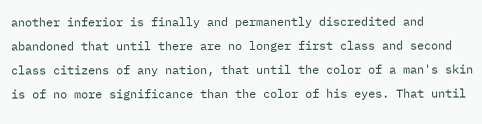another inferior is finally and permanently discredited and abandoned that until there are no longer first class and second class citizens of any nation, that until the color of a man's skin is of no more significance than the color of his eyes. That until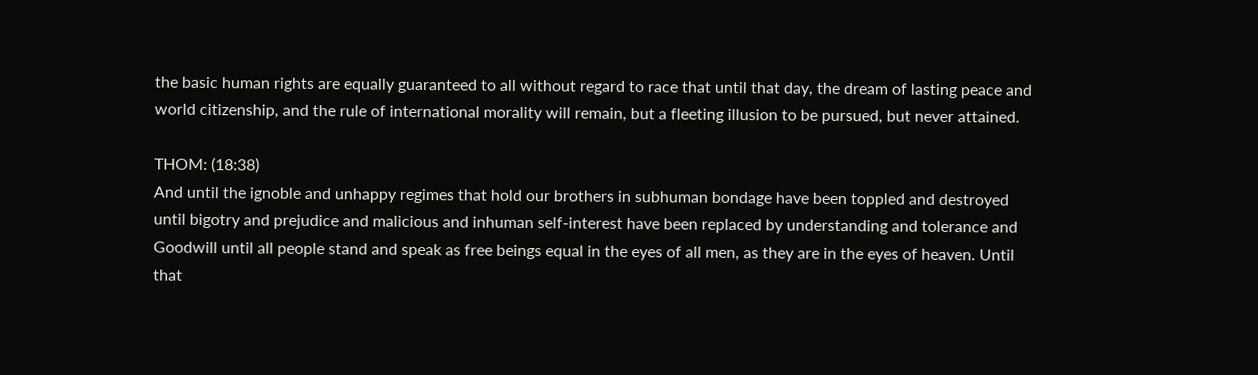the basic human rights are equally guaranteed to all without regard to race that until that day, the dream of lasting peace and world citizenship, and the rule of international morality will remain, but a fleeting illusion to be pursued, but never attained.

THOM: (18:38)
And until the ignoble and unhappy regimes that hold our brothers in subhuman bondage have been toppled and destroyed until bigotry and prejudice and malicious and inhuman self-interest have been replaced by understanding and tolerance and Goodwill until all people stand and speak as free beings equal in the eyes of all men, as they are in the eyes of heaven. Until that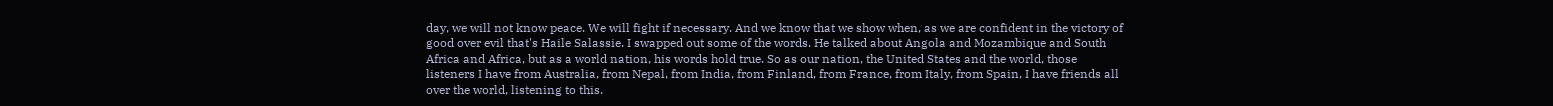day, we will not know peace. We will fight if necessary. And we know that we show when, as we are confident in the victory of good over evil that's Haile Salassie. I swapped out some of the words. He talked about Angola and Mozambique and South Africa and Africa, but as a world nation, his words hold true. So as our nation, the United States and the world, those listeners I have from Australia, from Nepal, from India, from Finland, from France, from Italy, from Spain, I have friends all over the world, listening to this.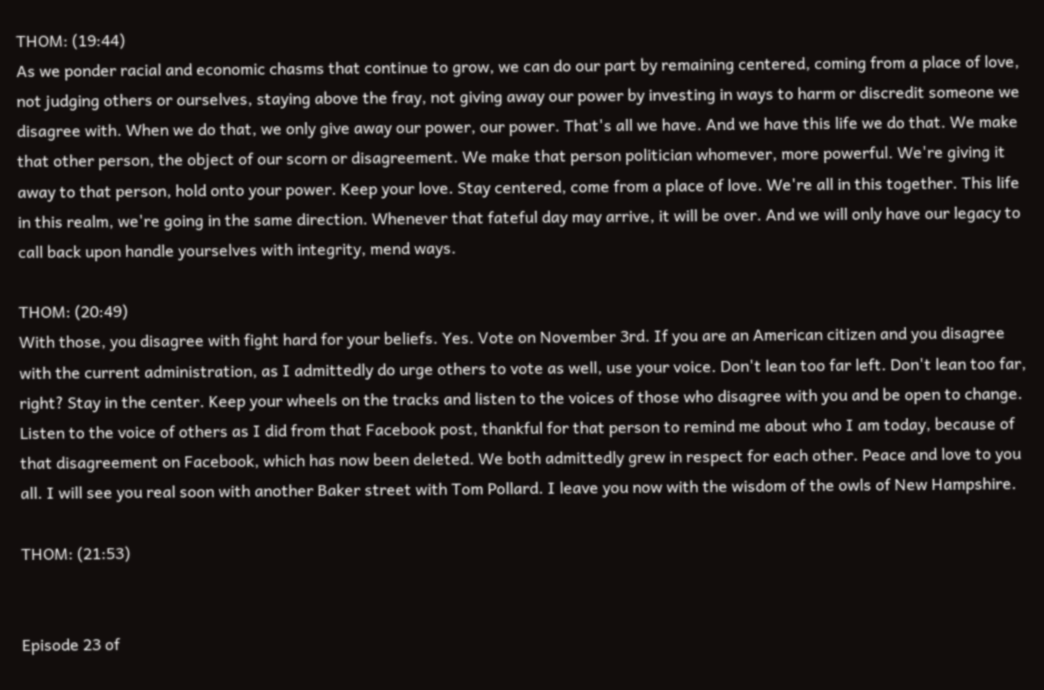THOM: (19:44)
As we ponder racial and economic chasms that continue to grow, we can do our part by remaining centered, coming from a place of love, not judging others or ourselves, staying above the fray, not giving away our power by investing in ways to harm or discredit someone we disagree with. When we do that, we only give away our power, our power. That's all we have. And we have this life we do that. We make that other person, the object of our scorn or disagreement. We make that person politician whomever, more powerful. We're giving it away to that person, hold onto your power. Keep your love. Stay centered, come from a place of love. We're all in this together. This life in this realm, we're going in the same direction. Whenever that fateful day may arrive, it will be over. And we will only have our legacy to call back upon handle yourselves with integrity, mend ways.

THOM: (20:49)
With those, you disagree with fight hard for your beliefs. Yes. Vote on November 3rd. If you are an American citizen and you disagree with the current administration, as I admittedly do urge others to vote as well, use your voice. Don't lean too far left. Don't lean too far, right? Stay in the center. Keep your wheels on the tracks and listen to the voices of those who disagree with you and be open to change. Listen to the voice of others as I did from that Facebook post, thankful for that person to remind me about who I am today, because of that disagreement on Facebook, which has now been deleted. We both admittedly grew in respect for each other. Peace and love to you all. I will see you real soon with another Baker street with Tom Pollard. I leave you now with the wisdom of the owls of New Hampshire.

THOM: (21:53)


Episode 23 of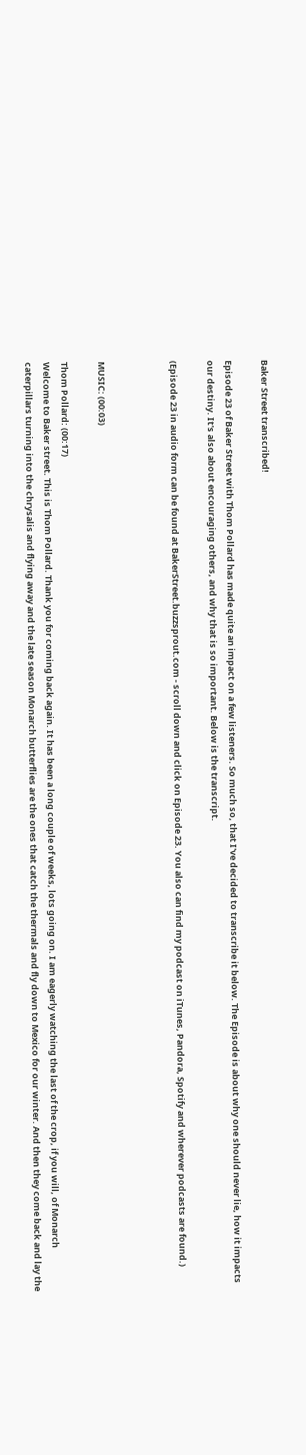Baker Street transcribed!

Episode 23 of Baker Street with Thom Pollard has made quite an impact on a few listeners. So much so, that I've decided to transcribe it below. The Episode is about why one should never lie, how it impacts our destiny. It's also about encouraging others, and why that is so important. Below is the transcript.

(Episode 23 in audio form can be found at BakerStreet.buzzsprout.com - scroll down and click on Episode 23. You also can find my podcast on iTunes, Pandora, Spotify and wherever podcasts are found.)



MUSIC: (00:03)

Thom Pollard: (00:17)
Welcome to Baker street. This is Thom Pollard. Thank you for coming back again. It has been a long couple of weeks, lots going on. I am eagerly watching the last of the crop, if you will, of Monarch caterpillars turning into the chrysalis and flying away and the late season Monarch butterflies are the ones that catch the thermals and fly down to Mexico for our winter. And then they come back and lay the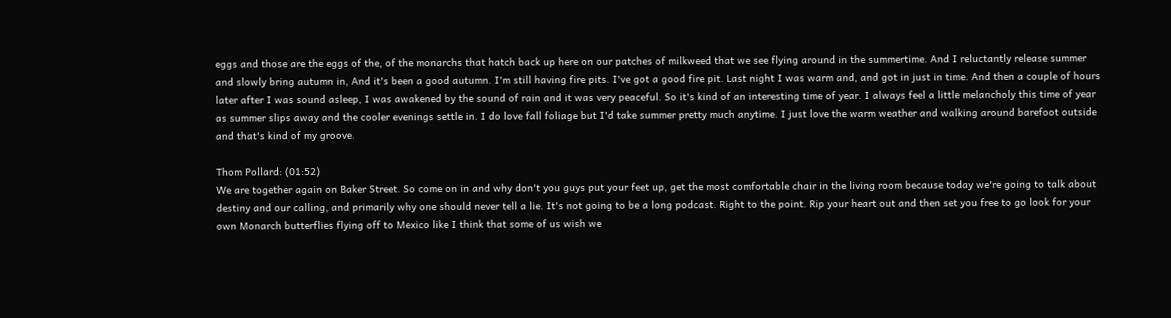eggs and those are the eggs of the, of the monarchs that hatch back up here on our patches of milkweed that we see flying around in the summertime. And I reluctantly release summer and slowly bring autumn in, And it's been a good autumn. I'm still having fire pits. I've got a good fire pit. Last night I was warm and, and got in just in time. And then a couple of hours later after I was sound asleep, I was awakened by the sound of rain and it was very peaceful. So it's kind of an interesting time of year. I always feel a little melancholy this time of year as summer slips away and the cooler evenings settle in. I do love fall foliage but I'd take summer pretty much anytime. I just love the warm weather and walking around barefoot outside and that's kind of my groove.

Thom Pollard: (01:52)
We are together again on Baker Street. So come on in and why don't you guys put your feet up, get the most comfortable chair in the living room because today we're going to talk about destiny and our calling, and primarily why one should never tell a lie. It's not going to be a long podcast. Right to the point. Rip your heart out and then set you free to go look for your own Monarch butterflies flying off to Mexico like I think that some of us wish we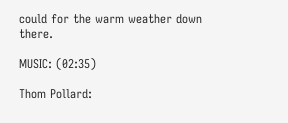could for the warm weather down there.

MUSIC: (02:35)

Thom Pollard: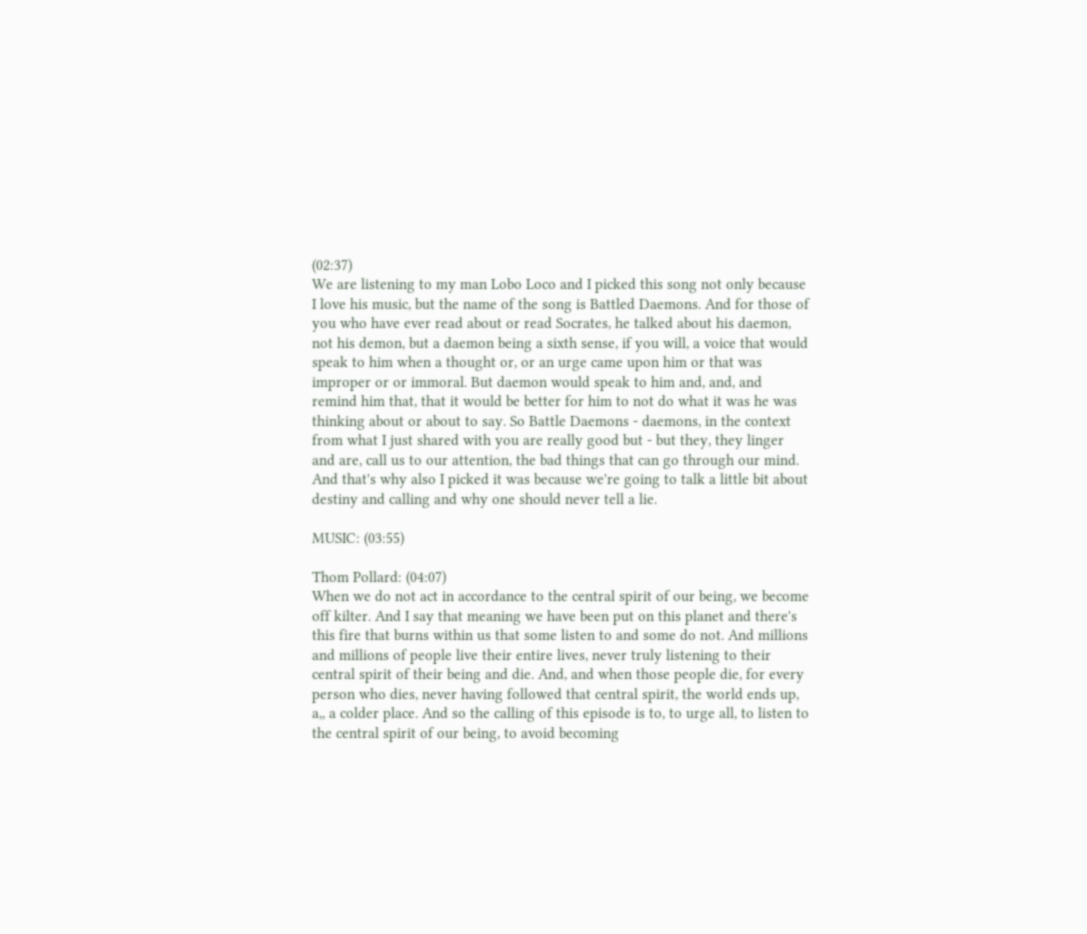(02:37)
We are listening to my man Lobo Loco and I picked this song not only because I love his music, but the name of the song is Battled Daemons. And for those of you who have ever read about or read Socrates, he talked about his daemon, not his demon, but a daemon being a sixth sense, if you will, a voice that would speak to him when a thought or, or an urge came upon him or that was improper or or immoral. But daemon would speak to him and, and, and remind him that, that it would be better for him to not do what it was he was thinking about or about to say. So Battle Daemons - daemons, in the context from what I just shared with you are really good but - but they, they linger and are, call us to our attention, the bad things that can go through our mind. And that's why also I picked it was because we're going to talk a little bit about destiny and calling and why one should never tell a lie.

MUSIC: (03:55)

Thom Pollard: (04:07)
When we do not act in accordance to the central spirit of our being, we become off kilter. And I say that meaning we have been put on this planet and there's this fire that burns within us that some listen to and some do not. And millions and millions of people live their entire lives, never truly listening to their central spirit of their being and die. And, and when those people die, for every person who dies, never having followed that central spirit, the world ends up, a,, a colder place. And so the calling of this episode is to, to urge all, to listen to the central spirit of our being, to avoid becoming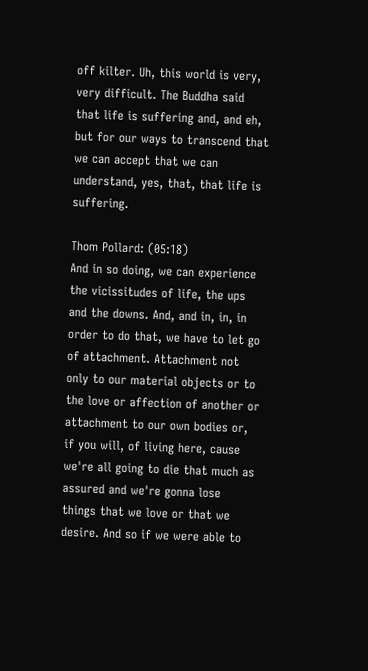off kilter. Uh, this world is very, very difficult. The Buddha said that life is suffering and, and eh, but for our ways to transcend that we can accept that we can understand, yes, that, that life is suffering.

Thom Pollard: (05:18)
And in so doing, we can experience the vicissitudes of life, the ups and the downs. And, and in, in, in order to do that, we have to let go of attachment. Attachment not only to our material objects or to the love or affection of another or attachment to our own bodies or, if you will, of living here, cause we're all going to die that much as assured and we're gonna lose things that we love or that we desire. And so if we were able to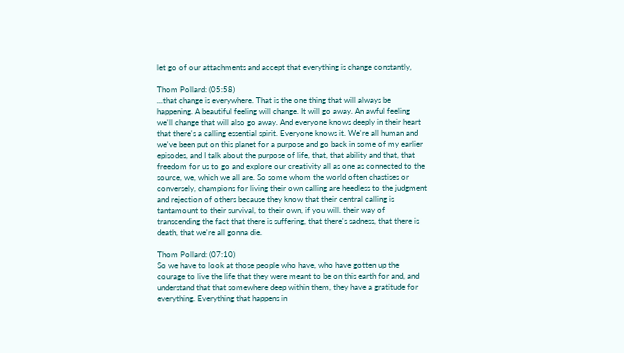let go of our attachments and accept that everything is change constantly,

Thom Pollard: (05:58)
...that change is everywhere. That is the one thing that will always be happening. A beautiful feeling will change. It will go away. An awful feeling we'll change that will also go away. And everyone knows deeply in their heart that there's a calling essential spirit. Everyone knows it. We're all human and we've been put on this planet for a purpose and go back in some of my earlier episodes, and I talk about the purpose of life, that, that ability and that, that freedom for us to go and explore our creativity all as one as connected to the source, we, which we all are. So some whom the world often chastises or conversely, champions for living their own calling are heedless to the judgment and rejection of others because they know that their central calling is tantamount to their survival, to their own, if you will. their way of transcending the fact that there is suffering, that there's sadness, that there is death, that we're all gonna die.

Thom Pollard: (07:10)
So we have to look at those people who have, who have gotten up the courage to live the life that they were meant to be on this earth for and, and understand that that somewhere deep within them, they have a gratitude for everything. Everything that happens in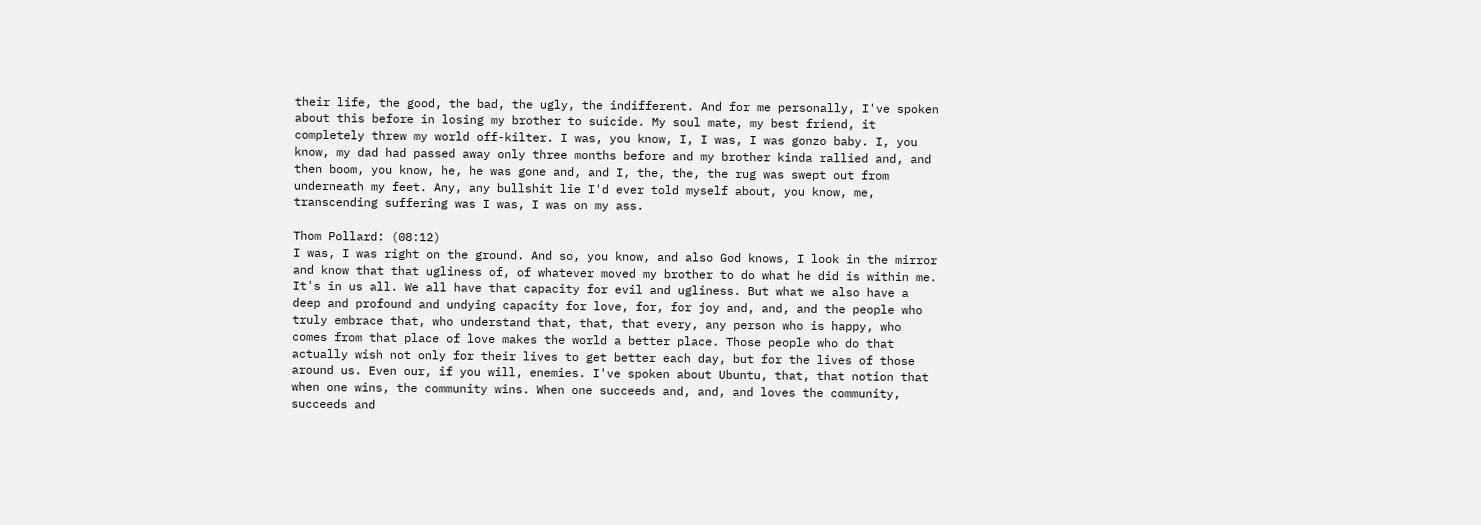their life, the good, the bad, the ugly, the indifferent. And for me personally, I've spoken about this before in losing my brother to suicide. My soul mate, my best friend, it completely threw my world off-kilter. I was, you know, I, I was, I was gonzo baby. I, you know, my dad had passed away only three months before and my brother kinda rallied and, and then boom, you know, he, he was gone and, and I, the, the, the rug was swept out from underneath my feet. Any, any bullshit lie I'd ever told myself about, you know, me, transcending suffering was I was, I was on my ass.

Thom Pollard: (08:12)
I was, I was right on the ground. And so, you know, and also God knows, I look in the mirror and know that that ugliness of, of whatever moved my brother to do what he did is within me. It's in us all. We all have that capacity for evil and ugliness. But what we also have a deep and profound and undying capacity for love, for, for joy and, and, and the people who truly embrace that, who understand that, that, that every, any person who is happy, who comes from that place of love makes the world a better place. Those people who do that actually wish not only for their lives to get better each day, but for the lives of those around us. Even our, if you will, enemies. I've spoken about Ubuntu, that, that notion that when one wins, the community wins. When one succeeds and, and, and loves the community, succeeds and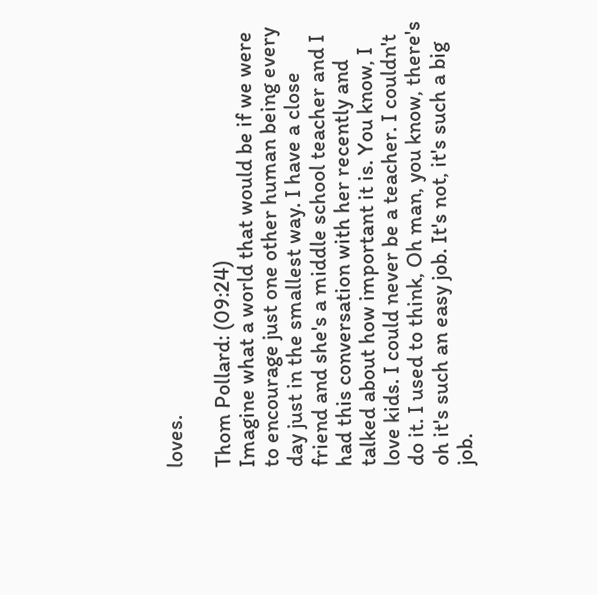loves.

Thom Pollard: (09:24)
Imagine what a world that would be if we were to encourage just one other human being every day just in the smallest way. I have a close friend and she's a middle school teacher and I had this conversation with her recently and talked about how important it is. You know, I love kids. I could never be a teacher. I couldn't do it. I used to think, Oh man, you know, there's oh it's such an easy job. It's not, it's such a big job.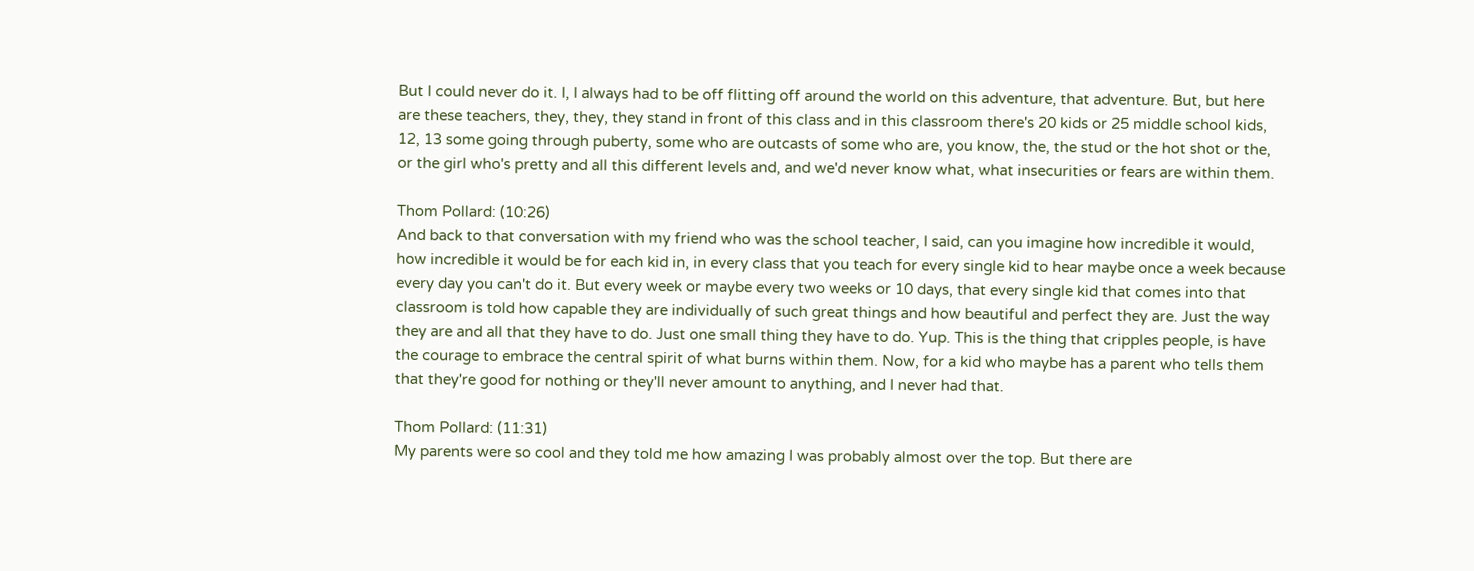But I could never do it. I, I always had to be off flitting off around the world on this adventure, that adventure. But, but here are these teachers, they, they, they stand in front of this class and in this classroom there's 20 kids or 25 middle school kids, 12, 13 some going through puberty, some who are outcasts of some who are, you know, the, the stud or the hot shot or the, or the girl who's pretty and all this different levels and, and we'd never know what, what insecurities or fears are within them.

Thom Pollard: (10:26)
And back to that conversation with my friend who was the school teacher, I said, can you imagine how incredible it would, how incredible it would be for each kid in, in every class that you teach for every single kid to hear maybe once a week because every day you can't do it. But every week or maybe every two weeks or 10 days, that every single kid that comes into that classroom is told how capable they are individually of such great things and how beautiful and perfect they are. Just the way they are and all that they have to do. Just one small thing they have to do. Yup. This is the thing that cripples people, is have the courage to embrace the central spirit of what burns within them. Now, for a kid who maybe has a parent who tells them that they're good for nothing or they'll never amount to anything, and I never had that.

Thom Pollard: (11:31)
My parents were so cool and they told me how amazing I was probably almost over the top. But there are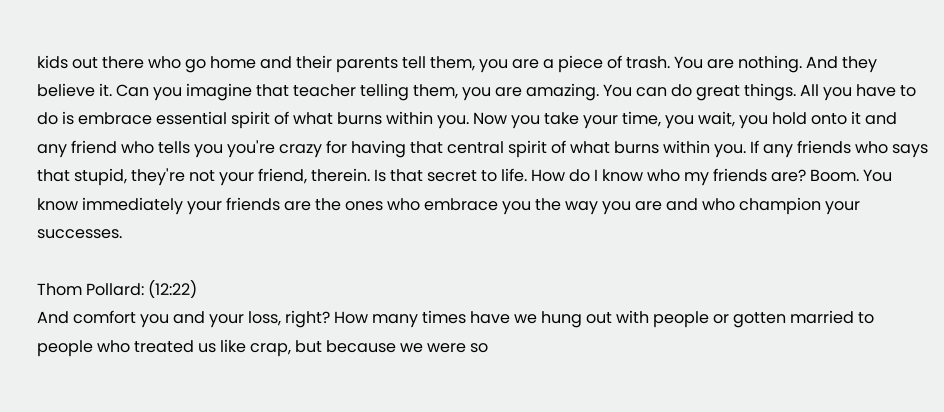kids out there who go home and their parents tell them, you are a piece of trash. You are nothing. And they believe it. Can you imagine that teacher telling them, you are amazing. You can do great things. All you have to do is embrace essential spirit of what burns within you. Now you take your time, you wait, you hold onto it and any friend who tells you you're crazy for having that central spirit of what burns within you. If any friends who says that stupid, they're not your friend, therein. Is that secret to life. How do I know who my friends are? Boom. You know immediately your friends are the ones who embrace you the way you are and who champion your successes.

Thom Pollard: (12:22)
And comfort you and your loss, right? How many times have we hung out with people or gotten married to people who treated us like crap, but because we were so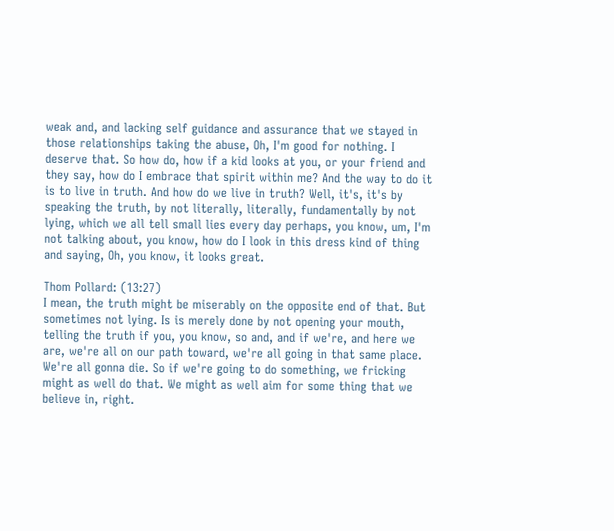weak and, and lacking self guidance and assurance that we stayed in those relationships taking the abuse, Oh, I'm good for nothing. I deserve that. So how do, how if a kid looks at you, or your friend and they say, how do I embrace that spirit within me? And the way to do it is to live in truth. And how do we live in truth? Well, it's, it's by speaking the truth, by not literally, literally, fundamentally by not lying, which we all tell small lies every day perhaps, you know, um, I'm not talking about, you know, how do I look in this dress kind of thing and saying, Oh, you know, it looks great.

Thom Pollard: (13:27)
I mean, the truth might be miserably on the opposite end of that. But sometimes not lying. Is is merely done by not opening your mouth, telling the truth if you, you know, so and, and if we're, and here we are, we're all on our path toward, we're all going in that same place. We're all gonna die. So if we're going to do something, we fricking might as well do that. We might as well aim for some thing that we believe in, right.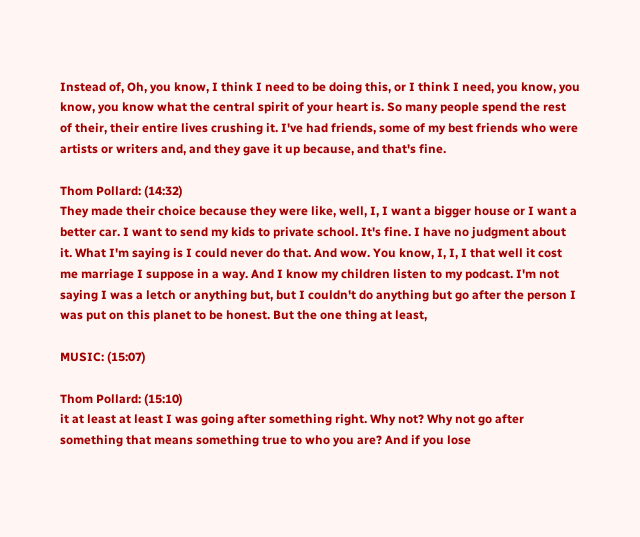Instead of, Oh, you know, I think I need to be doing this, or I think I need, you know, you know, you know what the central spirit of your heart is. So many people spend the rest of their, their entire lives crushing it. I've had friends, some of my best friends who were artists or writers and, and they gave it up because, and that's fine.

Thom Pollard: (14:32)
They made their choice because they were like, well, I, I want a bigger house or I want a better car. I want to send my kids to private school. It's fine. I have no judgment about it. What I'm saying is I could never do that. And wow. You know, I, I, I that well it cost me marriage I suppose in a way. And I know my children listen to my podcast. I'm not saying I was a letch or anything but, but I couldn't do anything but go after the person I was put on this planet to be honest. But the one thing at least,

MUSIC: (15:07)

Thom Pollard: (15:10)
it at least at least I was going after something right. Why not? Why not go after something that means something true to who you are? And if you lose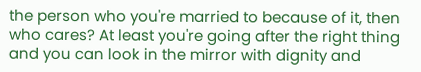the person who you're married to because of it, then who cares? At least you're going after the right thing and you can look in the mirror with dignity and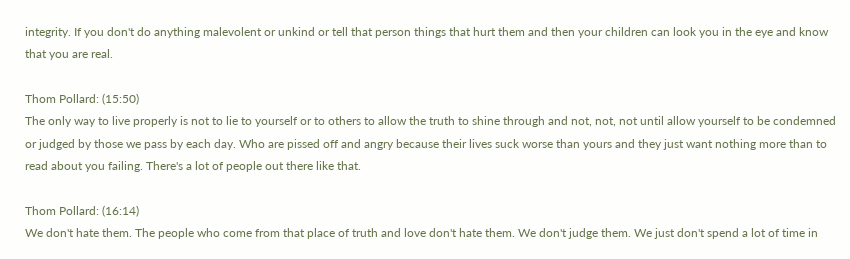integrity. If you don't do anything malevolent or unkind or tell that person things that hurt them and then your children can look you in the eye and know that you are real.

Thom Pollard: (15:50)
The only way to live properly is not to lie to yourself or to others to allow the truth to shine through and not, not, not until allow yourself to be condemned or judged by those we pass by each day. Who are pissed off and angry because their lives suck worse than yours and they just want nothing more than to read about you failing. There's a lot of people out there like that.

Thom Pollard: (16:14)
We don't hate them. The people who come from that place of truth and love don't hate them. We don't judge them. We just don't spend a lot of time in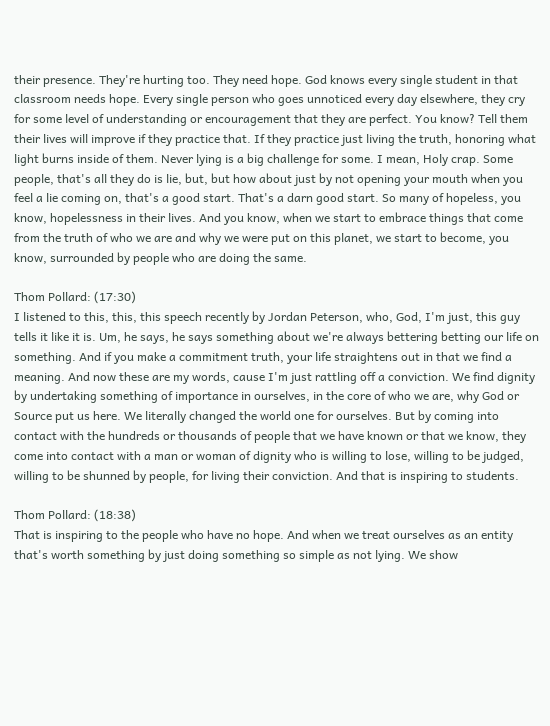their presence. They're hurting too. They need hope. God knows every single student in that classroom needs hope. Every single person who goes unnoticed every day elsewhere, they cry for some level of understanding or encouragement that they are perfect. You know? Tell them their lives will improve if they practice that. If they practice just living the truth, honoring what light burns inside of them. Never lying is a big challenge for some. I mean, Holy crap. Some people, that's all they do is lie, but, but how about just by not opening your mouth when you feel a lie coming on, that's a good start. That's a darn good start. So many of hopeless, you know, hopelessness in their lives. And you know, when we start to embrace things that come from the truth of who we are and why we were put on this planet, we start to become, you know, surrounded by people who are doing the same.

Thom Pollard: (17:30)
I listened to this, this, this speech recently by Jordan Peterson, who, God, I'm just, this guy tells it like it is. Um, he says, he says something about we're always bettering betting our life on something. And if you make a commitment truth, your life straightens out in that we find a meaning. And now these are my words, cause I'm just rattling off a conviction. We find dignity by undertaking something of importance in ourselves, in the core of who we are, why God or Source put us here. We literally changed the world one for ourselves. But by coming into contact with the hundreds or thousands of people that we have known or that we know, they come into contact with a man or woman of dignity who is willing to lose, willing to be judged, willing to be shunned by people, for living their conviction. And that is inspiring to students.

Thom Pollard: (18:38)
That is inspiring to the people who have no hope. And when we treat ourselves as an entity that's worth something by just doing something so simple as not lying. We show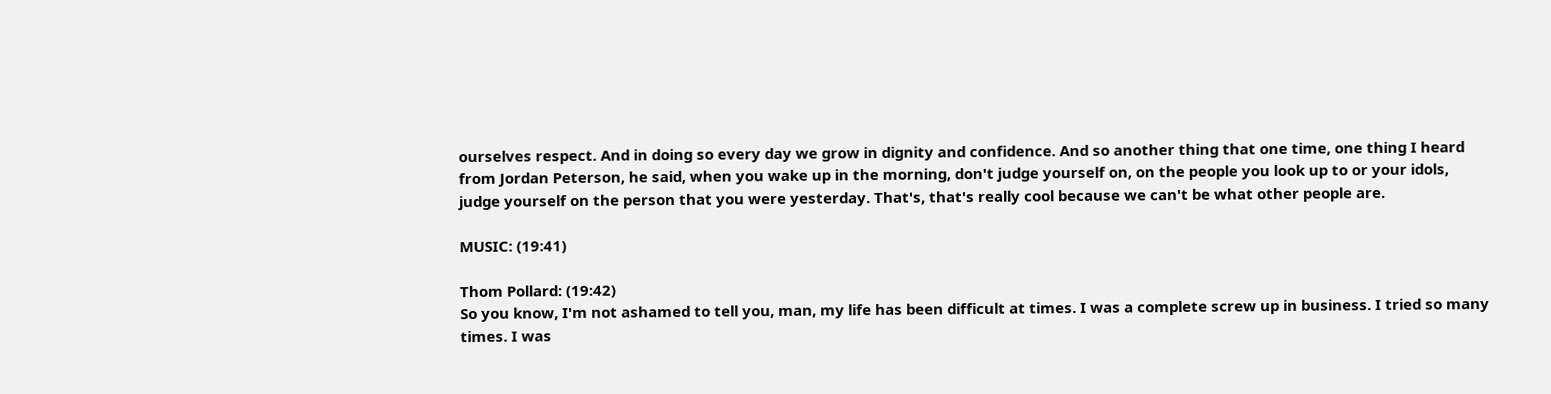ourselves respect. And in doing so every day we grow in dignity and confidence. And so another thing that one time, one thing I heard from Jordan Peterson, he said, when you wake up in the morning, don't judge yourself on, on the people you look up to or your idols, judge yourself on the person that you were yesterday. That's, that's really cool because we can't be what other people are.

MUSIC: (19:41)

Thom Pollard: (19:42)
So you know, I'm not ashamed to tell you, man, my life has been difficult at times. I was a complete screw up in business. I tried so many times. I was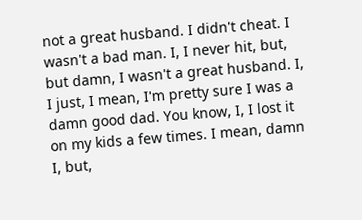not a great husband. I didn't cheat. I wasn't a bad man. I, I never hit, but, but damn, I wasn't a great husband. I, I just, I mean, I'm pretty sure I was a damn good dad. You know, I, I lost it on my kids a few times. I mean, damn I, but,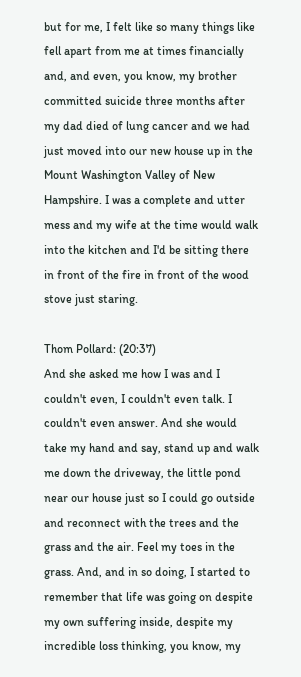but for me, I felt like so many things like fell apart from me at times financially and, and even, you know, my brother committed suicide three months after my dad died of lung cancer and we had just moved into our new house up in the Mount Washington Valley of New Hampshire. I was a complete and utter mess and my wife at the time would walk into the kitchen and I'd be sitting there in front of the fire in front of the wood stove just staring.

Thom Pollard: (20:37)
And she asked me how I was and I couldn't even, I couldn't even talk. I couldn't even answer. And she would take my hand and say, stand up and walk me down the driveway, the little pond near our house just so I could go outside and reconnect with the trees and the grass and the air. Feel my toes in the grass. And, and in so doing, I started to remember that life was going on despite my own suffering inside, despite my incredible loss thinking, you know, my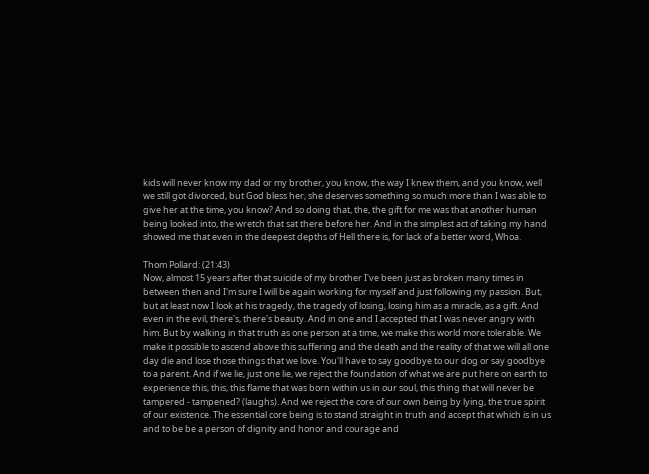kids will never know my dad or my brother, you know, the way I knew them, and you know, well we still got divorced, but God bless her, she deserves something so much more than I was able to give her at the time, you know? And so doing that, the, the gift for me was that another human being looked into, the wretch that sat there before her. And in the simplest act of taking my hand showed me that even in the deepest depths of Hell there is, for lack of a better word, Whoa.

Thom Pollard: (21:43)
Now, almost 15 years after that suicide of my brother I've been just as broken many times in between then and I'm sure I will be again working for myself and just following my passion. But, but at least now I look at his tragedy, the tragedy of losing, losing him as a miracle, as a gift. And even in the evil, there's, there's beauty. And in one and I accepted that I was never angry with him. But by walking in that truth as one person at a time, we make this world more tolerable. We make it possible to ascend above this suffering and the death and the reality of that we will all one day die and lose those things that we love. You'll have to say goodbye to our dog or say goodbye to a parent. And if we lie, just one lie, we reject the foundation of what we are put here on earth to experience this, this, this flame that was born within us in our soul, this thing that will never be tampered - tampened? (laughs). And we reject the core of our own being by lying, the true spirit of our existence. The essential core being is to stand straight in truth and accept that which is in us and to be be a person of dignity and honor and courage and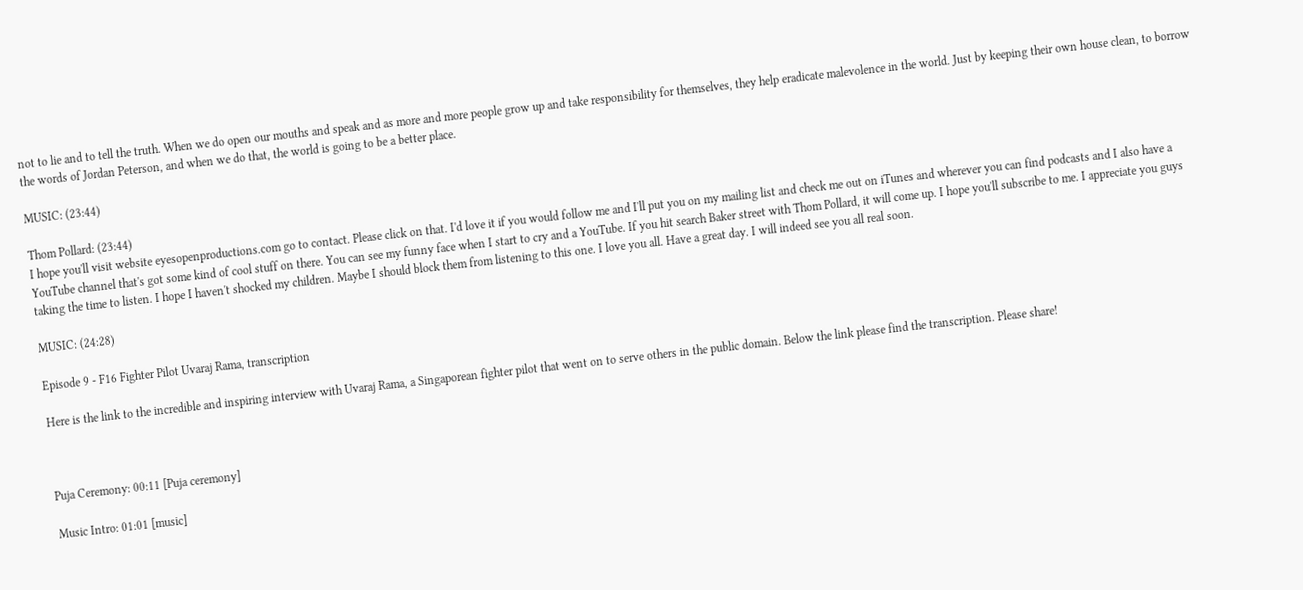not to lie and to tell the truth. When we do open our mouths and speak and as more and more people grow up and take responsibility for themselves, they help eradicate malevolence in the world. Just by keeping their own house clean, to borrow the words of Jordan Peterson, and when we do that, the world is going to be a better place.

MUSIC: (23:44)

Thom Pollard: (23:44)
I hope you'll visit website eyesopenproductions.com go to contact. Please click on that. I'd love it if you would follow me and I'll put you on my mailing list and check me out on iTunes and wherever you can find podcasts and I also have a YouTube channel that's got some kind of cool stuff on there. You can see my funny face when I start to cry and a YouTube. If you hit search Baker street with Thom Pollard, it will come up. I hope you'll subscribe to me. I appreciate you guys taking the time to listen. I hope I haven't shocked my children. Maybe I should block them from listening to this one. I love you all. Have a great day. I will indeed see you all real soon.

MUSIC: (24:28)

Episode 9 - F16 Fighter Pilot Uvaraj Rama, transcription

Here is the link to the incredible and inspiring interview with Uvaraj Rama, a Singaporean fighter pilot that went on to serve others in the public domain. Below the link please find the transcription. Please share!



Puja Ceremony: 00:11 [Puja ceremony]

Music Intro: 01:01 [music]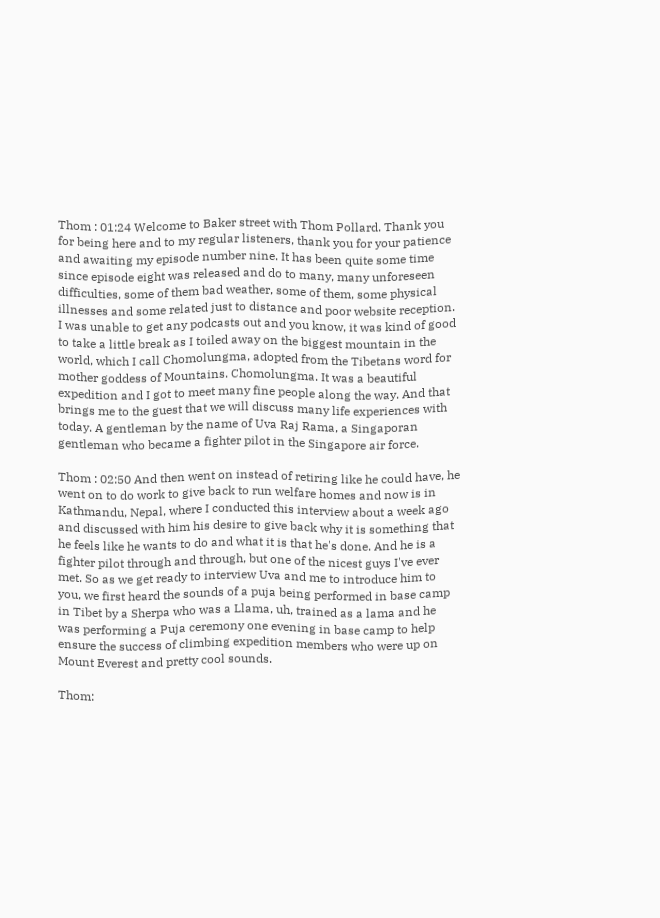Thom : 01:24 Welcome to Baker street with Thom Pollard. Thank you for being here and to my regular listeners, thank you for your patience and awaiting my episode number nine. It has been quite some time since episode eight was released and do to many, many unforeseen difficulties, some of them bad weather, some of them, some physical illnesses and some related just to distance and poor website reception. I was unable to get any podcasts out and you know, it was kind of good to take a little break as I toiled away on the biggest mountain in the world, which I call Chomolungma, adopted from the Tibetans word for mother goddess of Mountains. Chomolungma. It was a beautiful expedition and I got to meet many fine people along the way. And that brings me to the guest that we will discuss many life experiences with today. A gentleman by the name of Uva Raj Rama, a Singaporan gentleman who became a fighter pilot in the Singapore air force.

Thom : 02:50 And then went on instead of retiring like he could have, he went on to do work to give back to run welfare homes and now is in Kathmandu, Nepal, where I conducted this interview about a week ago and discussed with him his desire to give back why it is something that he feels like he wants to do and what it is that he's done. And he is a fighter pilot through and through, but one of the nicest guys I've ever met. So as we get ready to interview Uva and me to introduce him to you, we first heard the sounds of a puja being performed in base camp in Tibet by a Sherpa who was a Llama, uh, trained as a lama and he was performing a Puja ceremony one evening in base camp to help ensure the success of climbing expedition members who were up on Mount Everest and pretty cool sounds.

Thom: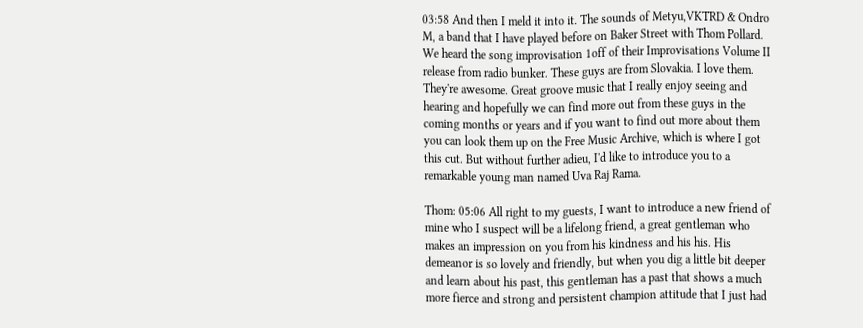03:58 And then I meld it into it. The sounds of Metyu,VKTRD & Ondro M, a band that I have played before on Baker Street with Thom Pollard. We heard the song improvisation 1off of their Improvisations Volume II release from radio bunker. These guys are from Slovakia. I love them. They're awesome. Great groove music that I really enjoy seeing and hearing and hopefully we can find more out from these guys in the coming months or years and if you want to find out more about them you can look them up on the Free Music Archive, which is where I got this cut. But without further adieu, I'd like to introduce you to a remarkable young man named Uva Raj Rama.

Thom: 05:06 All right to my guests, I want to introduce a new friend of mine who I suspect will be a lifelong friend, a great gentleman who makes an impression on you from his kindness and his his. His demeanor is so lovely and friendly, but when you dig a little bit deeper and learn about his past, this gentleman has a past that shows a much more fierce and strong and persistent champion attitude that I just had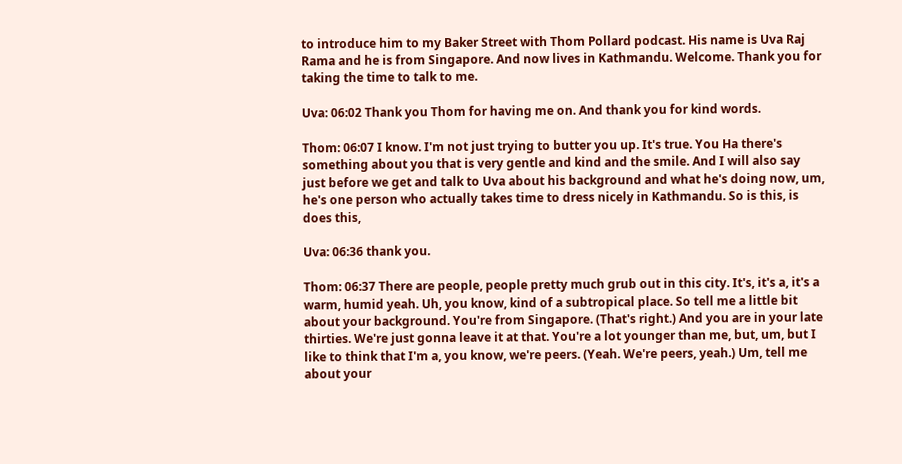to introduce him to my Baker Street with Thom Pollard podcast. His name is Uva Raj Rama and he is from Singapore. And now lives in Kathmandu. Welcome. Thank you for taking the time to talk to me.

Uva: 06:02 Thank you Thom for having me on. And thank you for kind words.

Thom: 06:07 I know. I'm not just trying to butter you up. It's true. You Ha there's something about you that is very gentle and kind and the smile. And I will also say just before we get and talk to Uva about his background and what he's doing now, um, he's one person who actually takes time to dress nicely in Kathmandu. So is this, is does this,

Uva: 06:36 thank you.

Thom: 06:37 There are people, people pretty much grub out in this city. It's, it's a, it's a warm, humid yeah. Uh, you know, kind of a subtropical place. So tell me a little bit about your background. You're from Singapore. (That's right.) And you are in your late thirties. We're just gonna leave it at that. You're a lot younger than me, but, um, but I like to think that I'm a, you know, we're peers. (Yeah. We're peers, yeah.) Um, tell me about your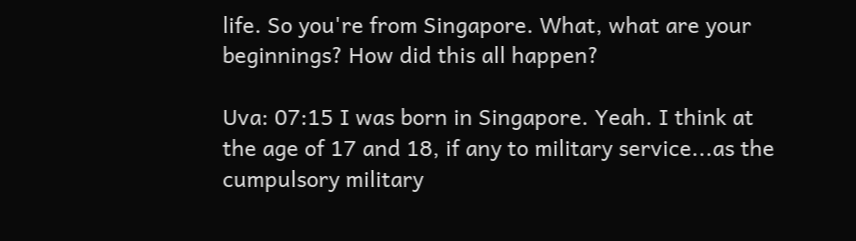life. So you're from Singapore. What, what are your beginnings? How did this all happen?

Uva: 07:15 I was born in Singapore. Yeah. I think at the age of 17 and 18, if any to military service...as the cumpulsory military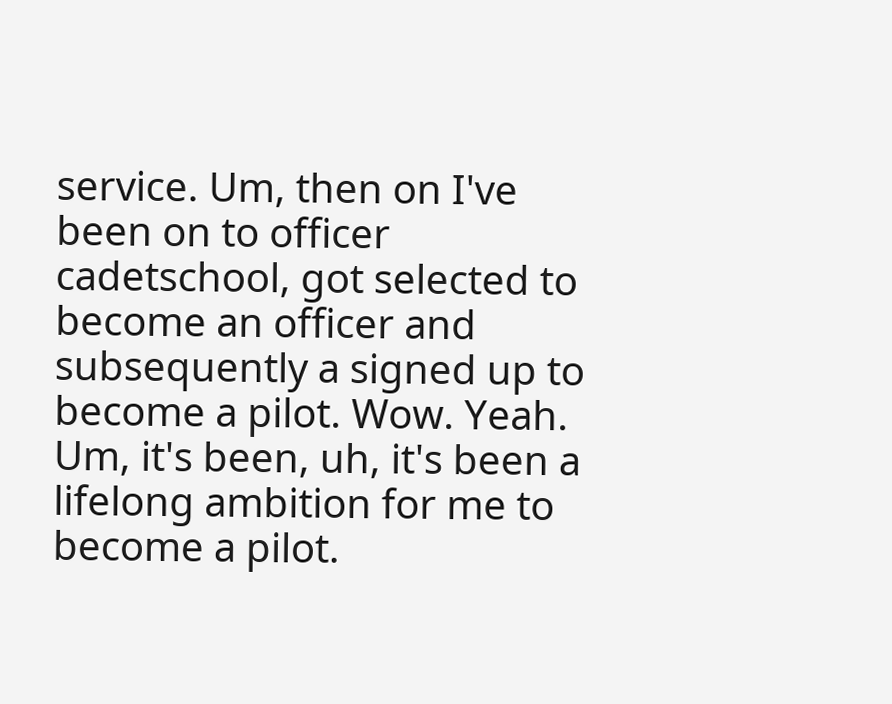service. Um, then on I've been on to officer cadetschool, got selected to become an officer and subsequently a signed up to become a pilot. Wow. Yeah. Um, it's been, uh, it's been a lifelong ambition for me to become a pilot.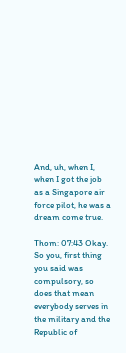And, uh, when I, when I got the job as a Singapore air force pilot, he was a dream come true.

Thom: 07:43 Okay. So you, first thing you said was compulsory, so does that mean everybody serves in the military and the Republic of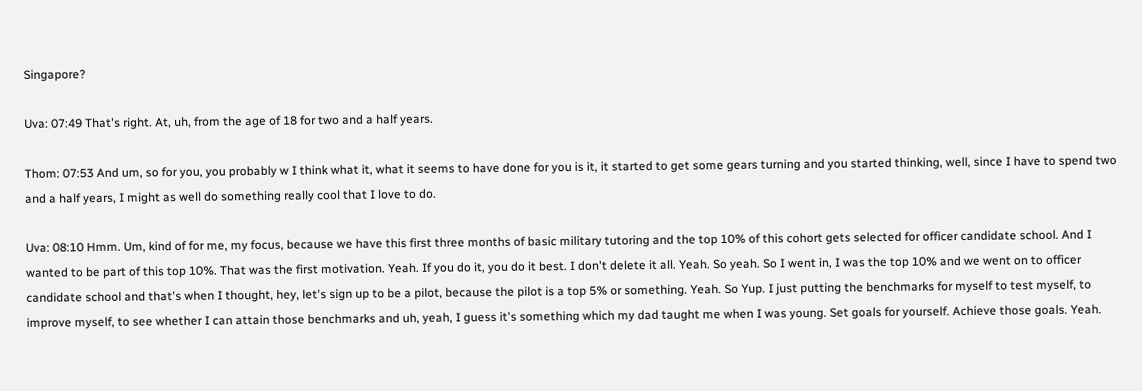Singapore?

Uva: 07:49 That's right. At, uh, from the age of 18 for two and a half years.

Thom: 07:53 And um, so for you, you probably w I think what it, what it seems to have done for you is it, it started to get some gears turning and you started thinking, well, since I have to spend two and a half years, I might as well do something really cool that I love to do.

Uva: 08:10 Hmm. Um, kind of for me, my focus, because we have this first three months of basic military tutoring and the top 10% of this cohort gets selected for officer candidate school. And I wanted to be part of this top 10%. That was the first motivation. Yeah. If you do it, you do it best. I don't delete it all. Yeah. So yeah. So I went in, I was the top 10% and we went on to officer candidate school and that's when I thought, hey, let's sign up to be a pilot, because the pilot is a top 5% or something. Yeah. So Yup. I just putting the benchmarks for myself to test myself, to improve myself, to see whether I can attain those benchmarks and uh, yeah, I guess it's something which my dad taught me when I was young. Set goals for yourself. Achieve those goals. Yeah.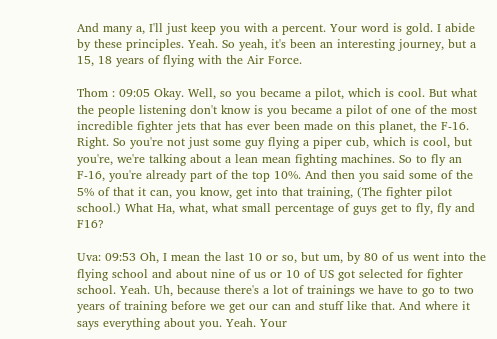And many a, I'll just keep you with a percent. Your word is gold. I abide by these principles. Yeah. So yeah, it's been an interesting journey, but a 15, 18 years of flying with the Air Force.

Thom : 09:05 Okay. Well, so you became a pilot, which is cool. But what the people listening don't know is you became a pilot of one of the most incredible fighter jets that has ever been made on this planet, the F-16. Right. So you're not just some guy flying a piper cub, which is cool, but you're, we're talking about a lean mean fighting machines. So to fly an F-16, you're already part of the top 10%. And then you said some of the 5% of that it can, you know, get into that training, (The fighter pilot school.) What Ha, what, what small percentage of guys get to fly, fly and F16?

Uva: 09:53 Oh, I mean the last 10 or so, but um, by 80 of us went into the flying school and about nine of us or 10 of US got selected for fighter school. Yeah. Uh, because there's a lot of trainings we have to go to two years of training before we get our can and stuff like that. And where it says everything about you. Yeah. Your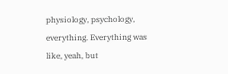physiology, psychology, everything. Everything was like, yeah, but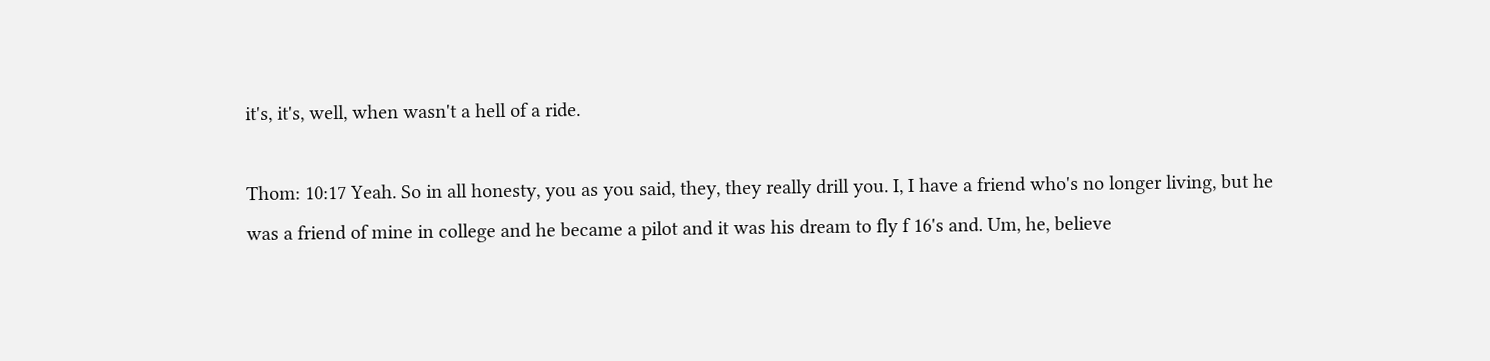it's, it's, well, when wasn't a hell of a ride.

Thom: 10:17 Yeah. So in all honesty, you as you said, they, they really drill you. I, I have a friend who's no longer living, but he was a friend of mine in college and he became a pilot and it was his dream to fly f 16's and. Um, he, believe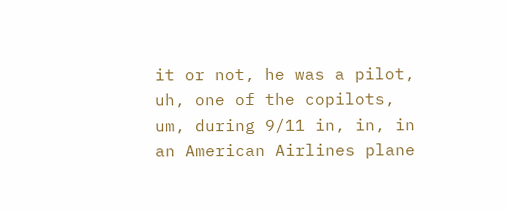it or not, he was a pilot, uh, one of the copilots, um, during 9/11 in, in, in an American Airlines plane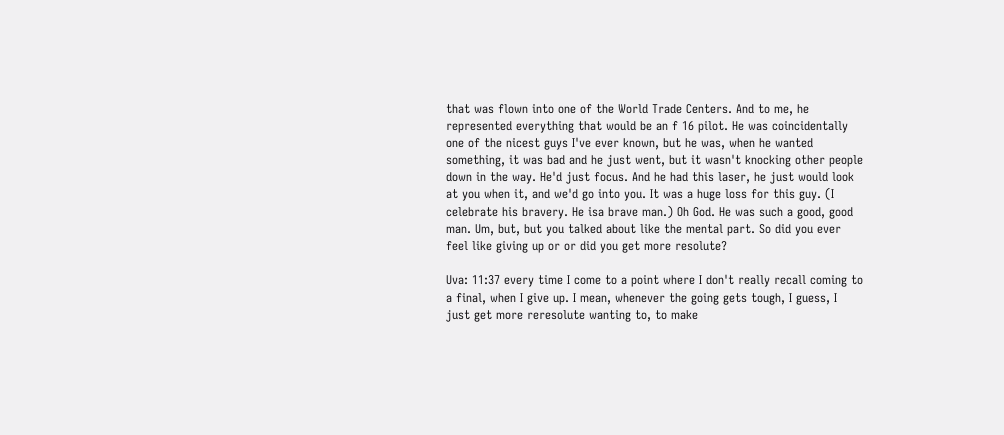that was flown into one of the World Trade Centers. And to me, he represented everything that would be an f 16 pilot. He was coincidentally one of the nicest guys I've ever known, but he was, when he wanted something, it was bad and he just went, but it wasn't knocking other people down in the way. He'd just focus. And he had this laser, he just would look at you when it, and we'd go into you. It was a huge loss for this guy. (I celebrate his bravery. He isa brave man.) Oh God. He was such a good, good man. Um, but, but you talked about like the mental part. So did you ever feel like giving up or or did you get more resolute?

Uva: 11:37 every time I come to a point where I don't really recall coming to a final, when I give up. I mean, whenever the going gets tough, I guess, I just get more reresolute wanting to, to make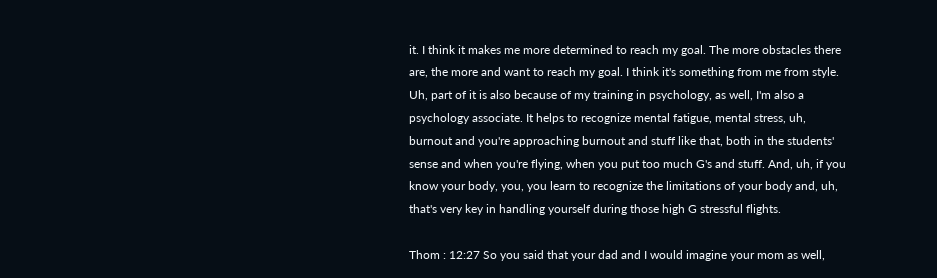it. I think it makes me more determined to reach my goal. The more obstacles there are, the more and want to reach my goal. I think it's something from me from style. Uh, part of it is also because of my training in psychology, as well, I'm also a psychology associate. It helps to recognize mental fatigue, mental stress, uh, burnout and you're approaching burnout and stuff like that, both in the students' sense and when you're flying, when you put too much G's and stuff. And, uh, if you know your body, you, you learn to recognize the limitations of your body and, uh, that's very key in handling yourself during those high G stressful flights.

Thom : 12:27 So you said that your dad and I would imagine your mom as well,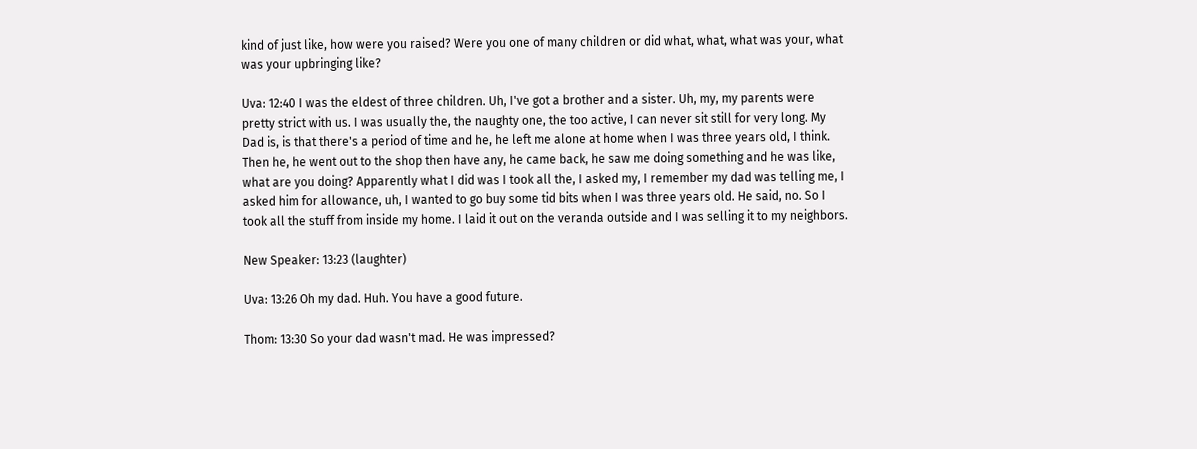kind of just like, how were you raised? Were you one of many children or did what, what, what was your, what was your upbringing like?

Uva: 12:40 I was the eldest of three children. Uh, I've got a brother and a sister. Uh, my, my parents were pretty strict with us. I was usually the, the naughty one, the too active, I can never sit still for very long. My Dad is, is that there's a period of time and he, he left me alone at home when I was three years old, I think. Then he, he went out to the shop then have any, he came back, he saw me doing something and he was like, what are you doing? Apparently what I did was I took all the, I asked my, I remember my dad was telling me, I asked him for allowance, uh, I wanted to go buy some tid bits when I was three years old. He said, no. So I took all the stuff from inside my home. I laid it out on the veranda outside and I was selling it to my neighbors.

New Speaker: 13:23 (laughter)

Uva: 13:26 Oh my dad. Huh. You have a good future.

Thom: 13:30 So your dad wasn't mad. He was impressed?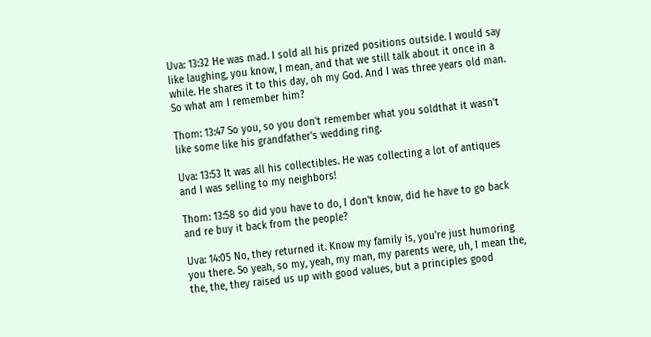Uva: 13:32 He was mad. I sold all his prized positions outside. I would say like laughing, you know, I mean, and that we still talk about it once in a while. He shares it to this day, oh my God. And I was three years old man. So what am I remember him?

Thom: 13:47 So you, so you don't remember what you soldthat it wasn't like some like his grandfather's wedding ring.

Uva: 13:53 It was all his collectibles. He was collecting a lot of antiques and I was selling to my neighbors!

Thom: 13:58 so did you have to do, I don't know, did he have to go back and re buy it back from the people?

Uva: 14:05 No, they returned it. Know my family is, you're just humoring you there. So yeah, so my, yeah, my man, my parents were, uh, I mean the, the, the, they raised us up with good values, but a principles good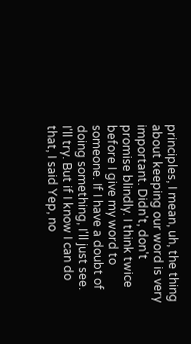principles, I mean, uh, the thing about keeping our word is very important. Didn't, don't promise blindly. I think twice before I give my word to someone. If I have a doubt of doing something, I'll just see. I'll try. But if I know I can do that, I said Yep, no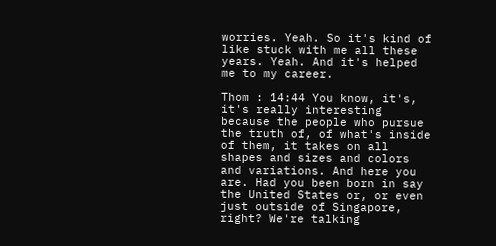worries. Yeah. So it's kind of like stuck with me all these years. Yeah. And it's helped me to my career.

Thom : 14:44 You know, it's, it's really interesting because the people who pursue the truth of, of what's inside of them, it takes on all shapes and sizes and colors and variations. And here you are. Had you been born in say the United States or, or even just outside of Singapore, right? We're talking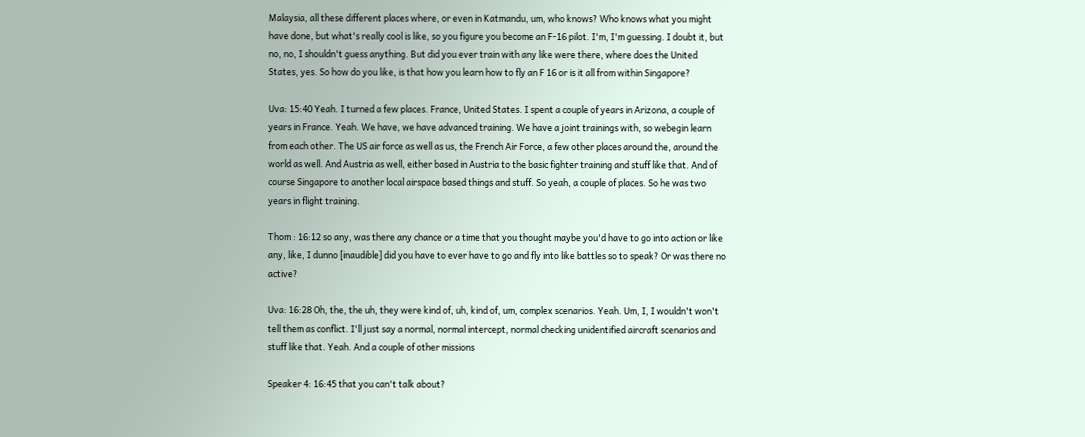Malaysia, all these different places where, or even in Katmandu, um, who knows? Who knows what you might have done, but what's really cool is like, so you figure you become an F-16 pilot. I'm, I'm guessing. I doubt it, but no, no, I shouldn't guess anything. But did you ever train with any like were there, where does the United States, yes. So how do you like, is that how you learn how to fly an F 16 or is it all from within Singapore?

Uva: 15:40 Yeah. I turned a few places. France, United States. I spent a couple of years in Arizona, a couple of years in France. Yeah. We have, we have advanced training. We have a joint trainings with, so webegin learn from each other. The US air force as well as us, the French Air Force, a few other places around the, around the world as well. And Austria as well, either based in Austria to the basic fighter training and stuff like that. And of course Singapore to another local airspace based things and stuff. So yeah, a couple of places. So he was two years in flight training.

Thom : 16:12 so any, was there any chance or a time that you thought maybe you'd have to go into action or like any, like, I dunno [inaudible] did you have to ever have to go and fly into like battles so to speak? Or was there no active?

Uva: 16:28 Oh, the, the uh, they were kind of, uh, kind of, um, complex scenarios. Yeah. Um, I, I wouldn't won't tell them as conflict. I'll just say a normal, normal intercept, normal checking unidentified aircraft scenarios and stuff like that. Yeah. And a couple of other missions

Speaker 4: 16:45 that you can't talk about?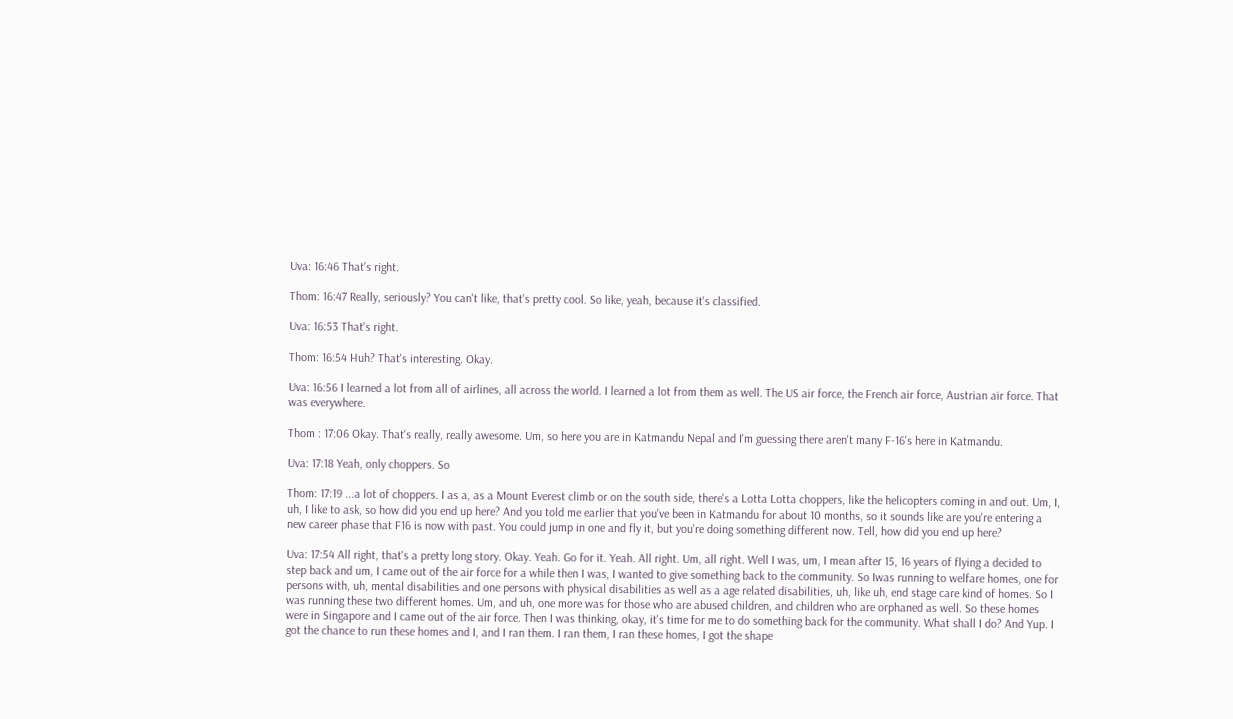Uva: 16:46 That's right.

Thom: 16:47 Really, seriously? You can't like, that's pretty cool. So like, yeah, because it's classified.

Uva: 16:53 That's right.

Thom: 16:54 Huh? That's interesting. Okay.

Uva: 16:56 I learned a lot from all of airlines, all across the world. I learned a lot from them as well. The US air force, the French air force, Austrian air force. That was everywhere.

Thom : 17:06 Okay. That's really, really awesome. Um, so here you are in Katmandu Nepal and I'm guessing there aren't many F-16's here in Katmandu.

Uva: 17:18 Yeah, only choppers. So

Thom: 17:19 ...a lot of choppers. I as a, as a Mount Everest climb or on the south side, there's a Lotta Lotta choppers, like the helicopters coming in and out. Um, I, uh, I like to ask, so how did you end up here? And you told me earlier that you've been in Katmandu for about 10 months, so it sounds like are you're entering a new career phase that F16 is now with past. You could jump in one and fly it, but you're doing something different now. Tell, how did you end up here?

Uva: 17:54 All right, that's a pretty long story. Okay. Yeah. Go for it. Yeah. All right. Um, all right. Well I was, um, I mean after 15, 16 years of flying a decided to step back and um, I came out of the air force for a while then I was, I wanted to give something back to the community. So Iwas running to welfare homes, one for persons with, uh, mental disabilities and one persons with physical disabilities as well as a age related disabilities, uh, like uh, end stage care kind of homes. So I was running these two different homes. Um, and uh, one more was for those who are abused children, and children who are orphaned as well. So these homes were in Singapore and I came out of the air force. Then I was thinking, okay, it's time for me to do something back for the community. What shall I do? And Yup. I got the chance to run these homes and I, and I ran them. I ran them, I ran these homes, I got the shape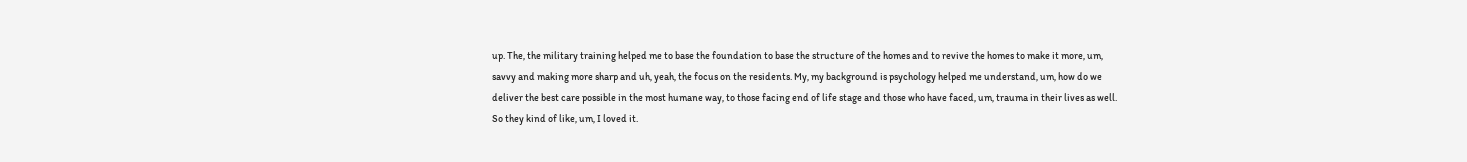up. The, the military training helped me to base the foundation to base the structure of the homes and to revive the homes to make it more, um, savvy and making more sharp and uh, yeah, the focus on the residents. My, my background is psychology helped me understand, um, how do we deliver the best care possible in the most humane way, to those facing end of life stage and those who have faced, um, trauma in their lives as well. So they kind of like, um, I loved it.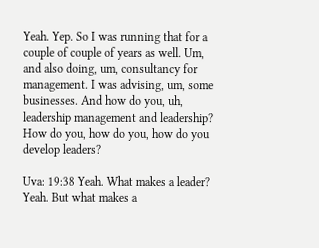Yeah. Yep. So I was running that for a couple of couple of years as well. Um, and also doing, um, consultancy for management. I was advising, um, some businesses. And how do you, uh, leadership management and leadership? How do you, how do you, how do you develop leaders?

Uva: 19:38 Yeah. What makes a leader? Yeah. But what makes a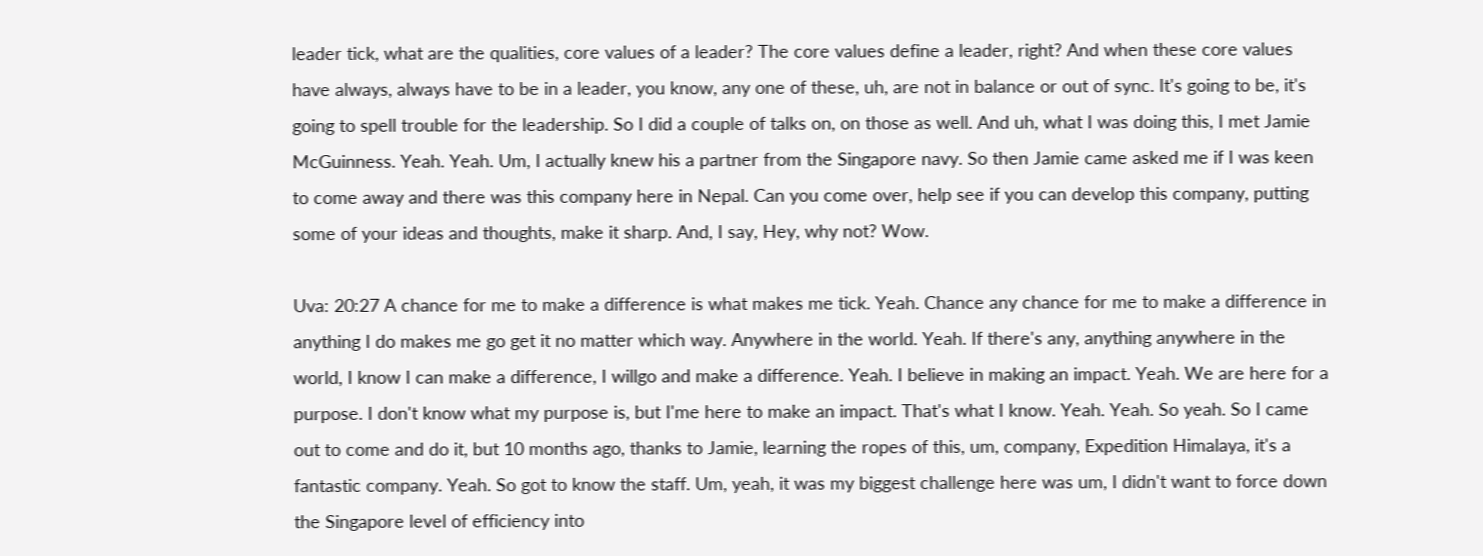leader tick, what are the qualities, core values of a leader? The core values define a leader, right? And when these core values have always, always have to be in a leader, you know, any one of these, uh, are not in balance or out of sync. It's going to be, it's going to spell trouble for the leadership. So I did a couple of talks on, on those as well. And uh, what I was doing this, I met Jamie McGuinness. Yeah. Yeah. Um, I actually knew his a partner from the Singapore navy. So then Jamie came asked me if I was keen to come away and there was this company here in Nepal. Can you come over, help see if you can develop this company, putting some of your ideas and thoughts, make it sharp. And, I say, Hey, why not? Wow.

Uva: 20:27 A chance for me to make a difference is what makes me tick. Yeah. Chance any chance for me to make a difference in anything I do makes me go get it no matter which way. Anywhere in the world. Yeah. If there's any, anything anywhere in the world, I know I can make a difference, I willgo and make a difference. Yeah. I believe in making an impact. Yeah. We are here for a purpose. I don't know what my purpose is, but I'me here to make an impact. That's what I know. Yeah. Yeah. So yeah. So I came out to come and do it, but 10 months ago, thanks to Jamie, learning the ropes of this, um, company, Expedition Himalaya, it's a fantastic company. Yeah. So got to know the staff. Um, yeah, it was my biggest challenge here was um, I didn't want to force down the Singapore level of efficiency into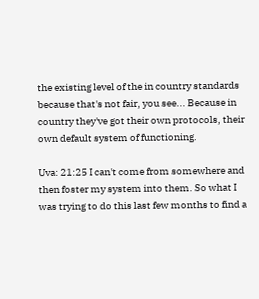the existing level of the in country standards because that's not fair, you see... Because in country they've got their own protocols, their own default system of functioning.

Uva: 21:25 I can't come from somewhere and then foster my system into them. So what I was trying to do this last few months to find a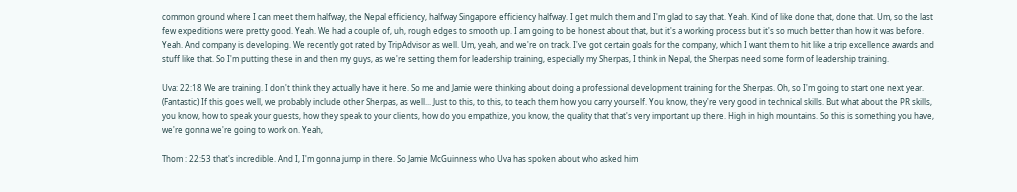common ground where I can meet them halfway, the Nepal efficiency, halfway Singapore efficiency halfway. I get mulch them and I'm glad to say that. Yeah. Kind of like done that, done that. Um, so the last few expeditions were pretty good. Yeah. We had a couple of, uh, rough edges to smooth up. I am going to be honest about that, but it's a working process but it's so much better than how it was before. Yeah. And company is developing. We recently got rated by TripAdvisor as well. Um, yeah, and we're on track. I've got certain goals for the company, which I want them to hit like a trip excellence awards and stuff like that. So I'm putting these in and then my guys, as we're setting them for leadership training, especially my Sherpas, I think in Nepal, the Sherpas need some form of leadership training.

Uva: 22:18 We are training. I don't think they actually have it here. So me and Jamie were thinking about doing a professional development training for the Sherpas. Oh, so I'm going to start one next year. (Fantastic) If this goes well, we probably include other Sherpas, as well... Just to this, to this, to teach them how you carry yourself. You know, they're very good in technical skills. But what about the PR skills, you know, how to speak your guests, how they speak to your clients, how do you empathize, you know, the quality that that's very important up there. High in high mountains. So this is something you have, we're gonna we're going to work on. Yeah,

Thom : 22:53 that's incredible. And I, I'm gonna jump in there. So Jamie McGuinness who Uva has spoken about who asked him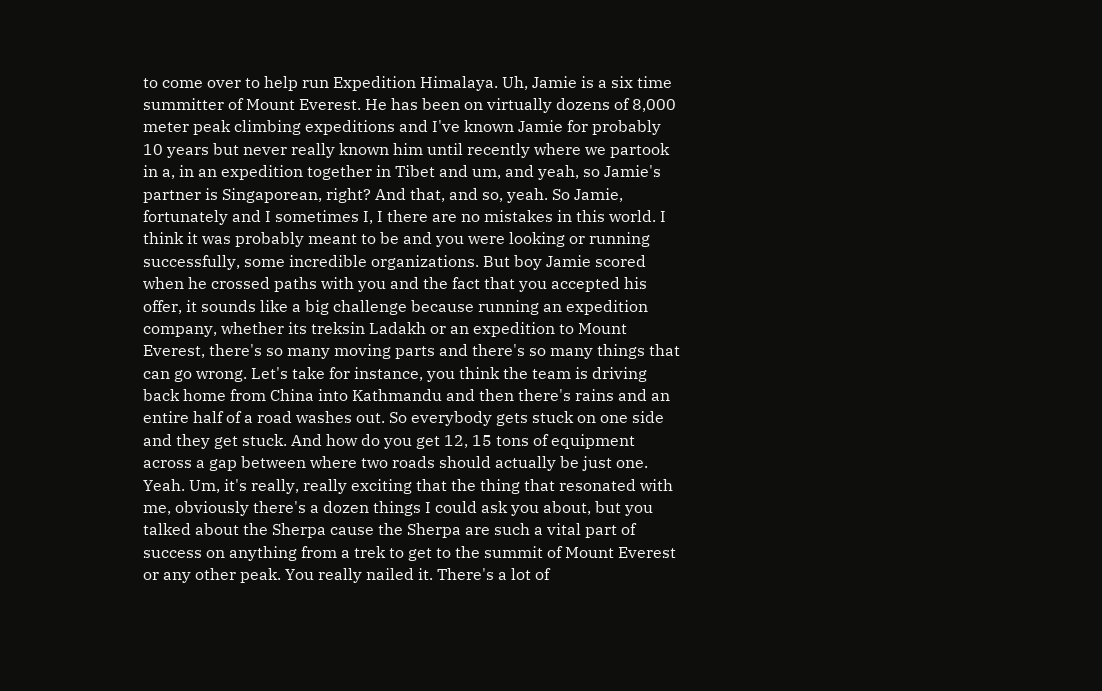to come over to help run Expedition Himalaya. Uh, Jamie is a six time summitter of Mount Everest. He has been on virtually dozens of 8,000 meter peak climbing expeditions and I've known Jamie for probably 10 years but never really known him until recently where we partook in a, in an expedition together in Tibet and um, and yeah, so Jamie's partner is Singaporean, right? And that, and so, yeah. So Jamie, fortunately and I sometimes I, I there are no mistakes in this world. I think it was probably meant to be and you were looking or running successfully, some incredible organizations. But boy Jamie scored when he crossed paths with you and the fact that you accepted his offer, it sounds like a big challenge because running an expedition company, whether its treksin Ladakh or an expedition to Mount Everest, there's so many moving parts and there's so many things that can go wrong. Let's take for instance, you think the team is driving back home from China into Kathmandu and then there's rains and an entire half of a road washes out. So everybody gets stuck on one side and they get stuck. And how do you get 12, 15 tons of equipment across a gap between where two roads should actually be just one. Yeah. Um, it's really, really exciting that the thing that resonated with me, obviously there's a dozen things I could ask you about, but you talked about the Sherpa cause the Sherpa are such a vital part of success on anything from a trek to get to the summit of Mount Everest or any other peak. You really nailed it. There's a lot of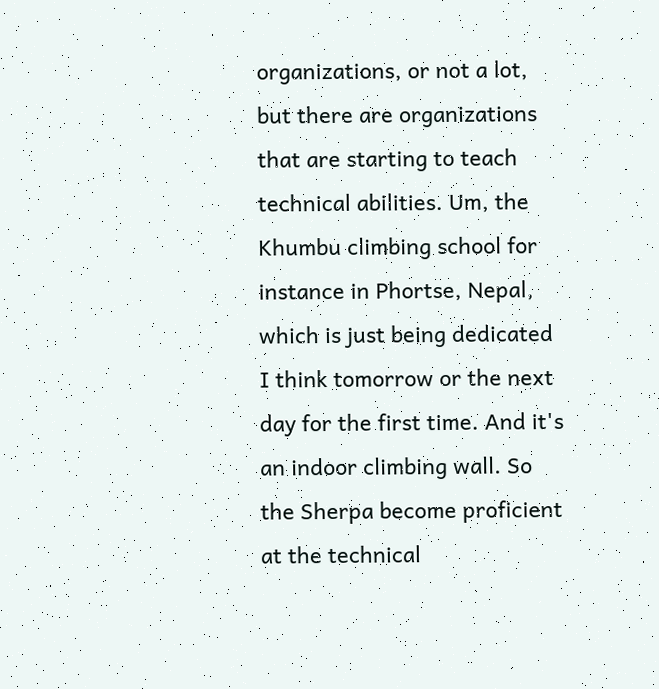organizations, or not a lot, but there are organizations that are starting to teach technical abilities. Um, the Khumbu climbing school for instance in Phortse, Nepal, which is just being dedicated I think tomorrow or the next day for the first time. And it's an indoor climbing wall. So the Sherpa become proficient at the technical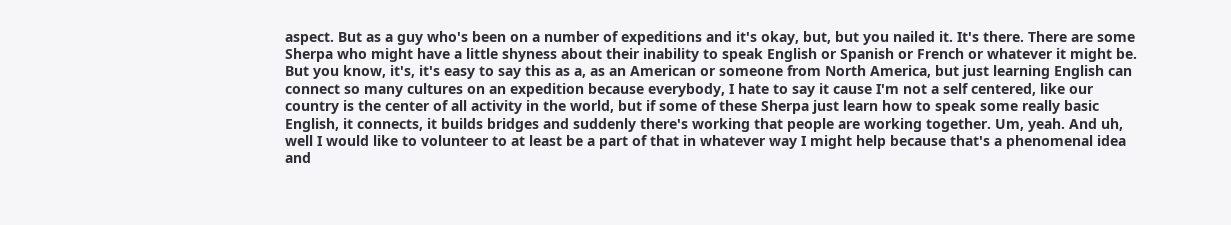aspect. But as a guy who's been on a number of expeditions and it's okay, but, but you nailed it. It's there. There are some Sherpa who might have a little shyness about their inability to speak English or Spanish or French or whatever it might be. But you know, it's, it's easy to say this as a, as an American or someone from North America, but just learning English can connect so many cultures on an expedition because everybody, I hate to say it cause I'm not a self centered, like our country is the center of all activity in the world, but if some of these Sherpa just learn how to speak some really basic English, it connects, it builds bridges and suddenly there's working that people are working together. Um, yeah. And uh, well I would like to volunteer to at least be a part of that in whatever way I might help because that's a phenomenal idea and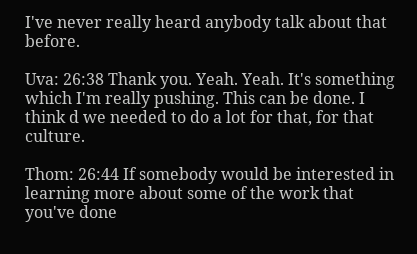I've never really heard anybody talk about that before.

Uva: 26:38 Thank you. Yeah. Yeah. It's something which I'm really pushing. This can be done. I think d we needed to do a lot for that, for that culture.

Thom: 26:44 If somebody would be interested in learning more about some of the work that you've done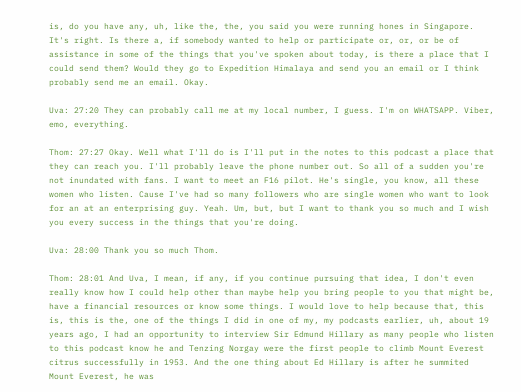is, do you have any, uh, like the, the, you said you were running hones in Singapore. It's right. Is there a, if somebody wanted to help or participate or, or, or be of assistance in some of the things that you've spoken about today, is there a place that I could send them? Would they go to Expedition Himalaya and send you an email or I think probably send me an email. Okay.

Uva: 27:20 They can probably call me at my local number, I guess. I'm on WHATSAPP. Viber, emo, everything.

Thom: 27:27 Okay. Well what I'll do is I'll put in the notes to this podcast a place that they can reach you. I'll probably leave the phone number out. So all of a sudden you're not inundated with fans. I want to meet an F16 pilot. He's single, you know, all these women who listen. Cause I've had so many followers who are single women who want to look for an at an enterprising guy. Yeah. Um, but, but I want to thank you so much and I wish you every success in the things that you're doing.

Uva: 28:00 Thank you so much Thom.

Thom: 28:01 And Uva, I mean, if any, if you continue pursuing that idea, I don't even really know how I could help other than maybe help you bring people to you that might be, have a financial resources or know some things. I would love to help because that, this is, this is the, one of the things I did in one of my, my podcasts earlier, uh, about 19 years ago, I had an opportunity to interview Sir Edmund Hillary as many people who listen to this podcast know he and Tenzing Norgay were the first people to climb Mount Everest citrus successfully in 1953. And the one thing about Ed Hillary is after he summited Mount Everest, he was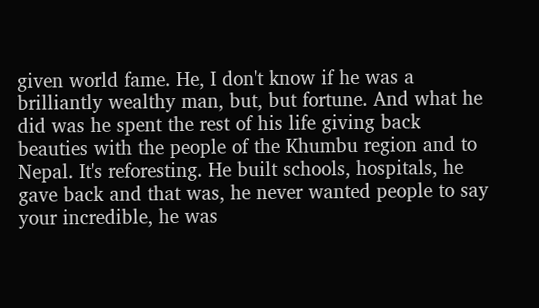given world fame. He, I don't know if he was a brilliantly wealthy man, but, but fortune. And what he did was he spent the rest of his life giving back beauties with the people of the Khumbu region and to Nepal. It's reforesting. He built schools, hospitals, he gave back and that was, he never wanted people to say your incredible, he was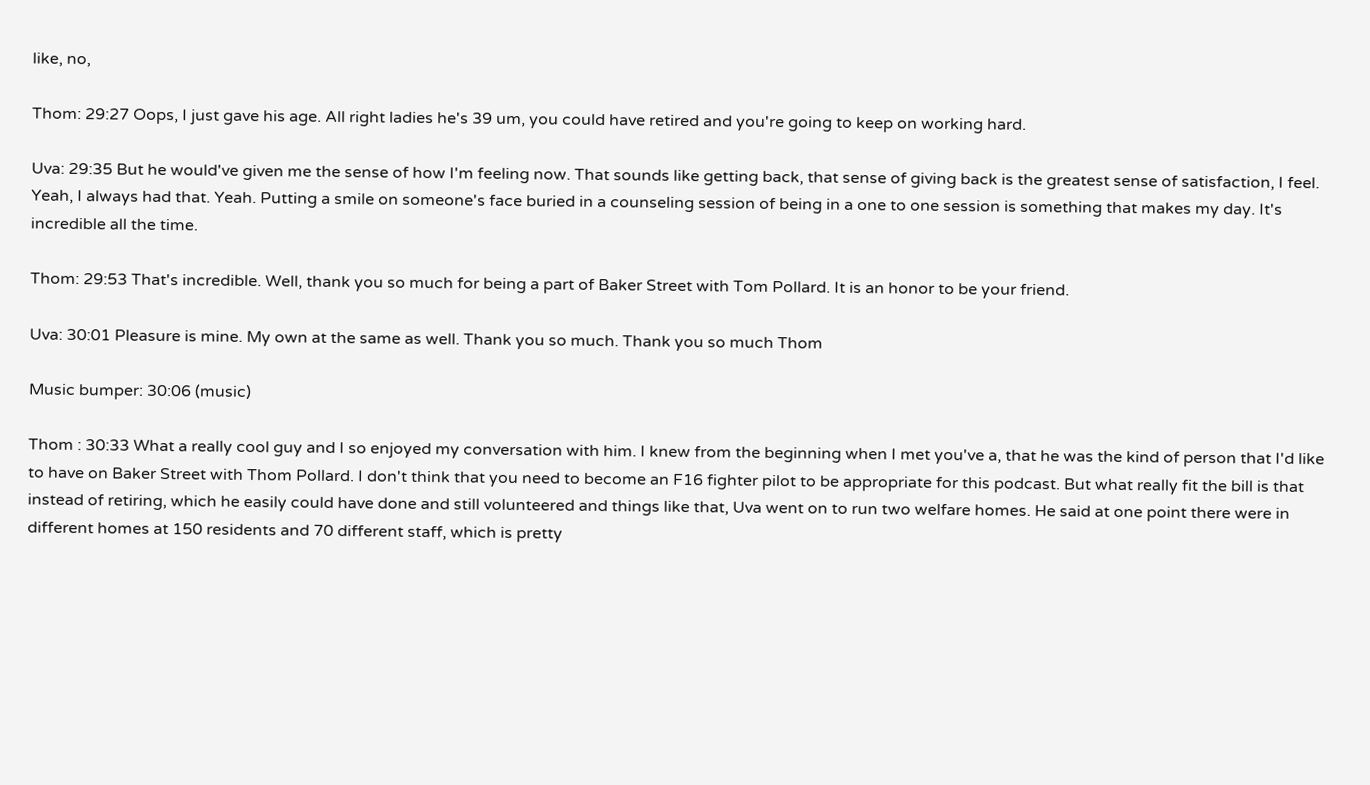like, no,

Thom: 29:27 Oops, I just gave his age. All right ladies he's 39 um, you could have retired and you're going to keep on working hard.

Uva: 29:35 But he would've given me the sense of how I'm feeling now. That sounds like getting back, that sense of giving back is the greatest sense of satisfaction, I feel. Yeah, I always had that. Yeah. Putting a smile on someone's face buried in a counseling session of being in a one to one session is something that makes my day. It's incredible all the time.

Thom: 29:53 That's incredible. Well, thank you so much for being a part of Baker Street with Tom Pollard. It is an honor to be your friend.

Uva: 30:01 Pleasure is mine. My own at the same as well. Thank you so much. Thank you so much Thom

Music bumper: 30:06 (music)

Thom : 30:33 What a really cool guy and I so enjoyed my conversation with him. I knew from the beginning when I met you've a, that he was the kind of person that I'd like to have on Baker Street with Thom Pollard. I don't think that you need to become an F16 fighter pilot to be appropriate for this podcast. But what really fit the bill is that instead of retiring, which he easily could have done and still volunteered and things like that, Uva went on to run two welfare homes. He said at one point there were in different homes at 150 residents and 70 different staff, which is pretty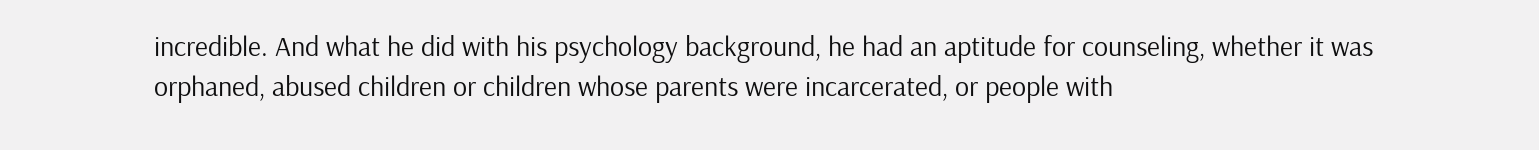incredible. And what he did with his psychology background, he had an aptitude for counseling, whether it was orphaned, abused children or children whose parents were incarcerated, or people with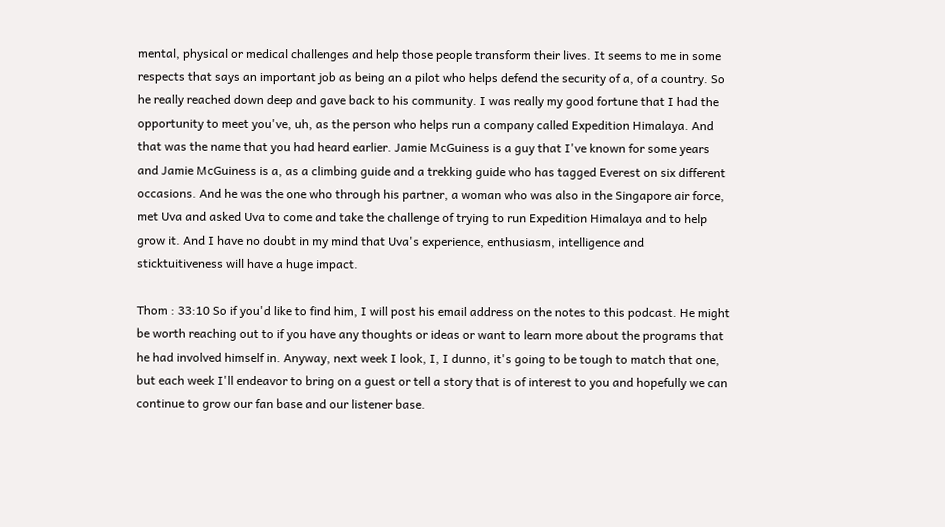mental, physical or medical challenges and help those people transform their lives. It seems to me in some respects that says an important job as being an a pilot who helps defend the security of a, of a country. So he really reached down deep and gave back to his community. I was really my good fortune that I had the opportunity to meet you've, uh, as the person who helps run a company called Expedition Himalaya. And that was the name that you had heard earlier. Jamie McGuiness is a guy that I've known for some years and Jamie McGuiness is a, as a climbing guide and a trekking guide who has tagged Everest on six different occasions. And he was the one who through his partner, a woman who was also in the Singapore air force, met Uva and asked Uva to come and take the challenge of trying to run Expedition Himalaya and to help grow it. And I have no doubt in my mind that Uva's experience, enthusiasm, intelligence and sticktuitiveness will have a huge impact.

Thom : 33:10 So if you'd like to find him, I will post his email address on the notes to this podcast. He might be worth reaching out to if you have any thoughts or ideas or want to learn more about the programs that he had involved himself in. Anyway, next week I look, I, I dunno, it's going to be tough to match that one, but each week I'll endeavor to bring on a guest or tell a story that is of interest to you and hopefully we can continue to grow our fan base and our listener base.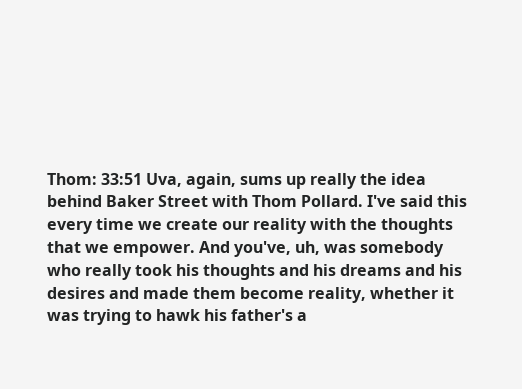Thom: 33:51 Uva, again, sums up really the idea behind Baker Street with Thom Pollard. I've said this every time we create our reality with the thoughts that we empower. And you've, uh, was somebody who really took his thoughts and his dreams and his desires and made them become reality, whether it was trying to hawk his father's a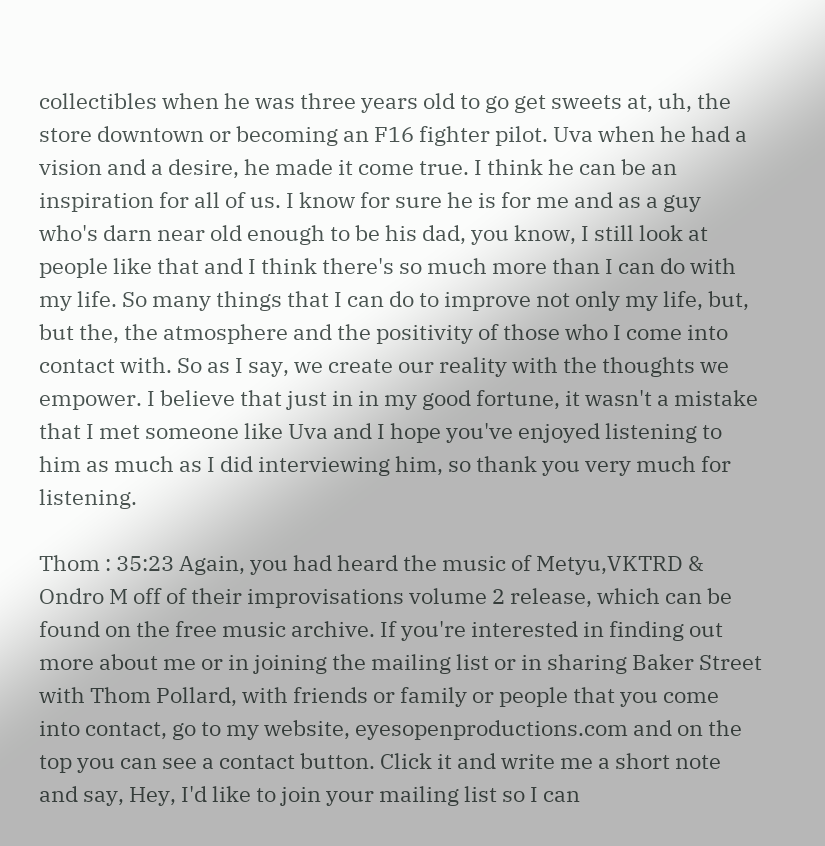collectibles when he was three years old to go get sweets at, uh, the store downtown or becoming an F16 fighter pilot. Uva when he had a vision and a desire, he made it come true. I think he can be an inspiration for all of us. I know for sure he is for me and as a guy who's darn near old enough to be his dad, you know, I still look at people like that and I think there's so much more than I can do with my life. So many things that I can do to improve not only my life, but, but the, the atmosphere and the positivity of those who I come into contact with. So as I say, we create our reality with the thoughts we empower. I believe that just in in my good fortune, it wasn't a mistake that I met someone like Uva and I hope you've enjoyed listening to him as much as I did interviewing him, so thank you very much for listening.

Thom : 35:23 Again, you had heard the music of Metyu,VKTRD & Ondro M off of their improvisations volume 2 release, which can be found on the free music archive. If you're interested in finding out more about me or in joining the mailing list or in sharing Baker Street with Thom Pollard, with friends or family or people that you come into contact, go to my website, eyesopenproductions.com and on the top you can see a contact button. Click it and write me a short note and say, Hey, I'd like to join your mailing list so I can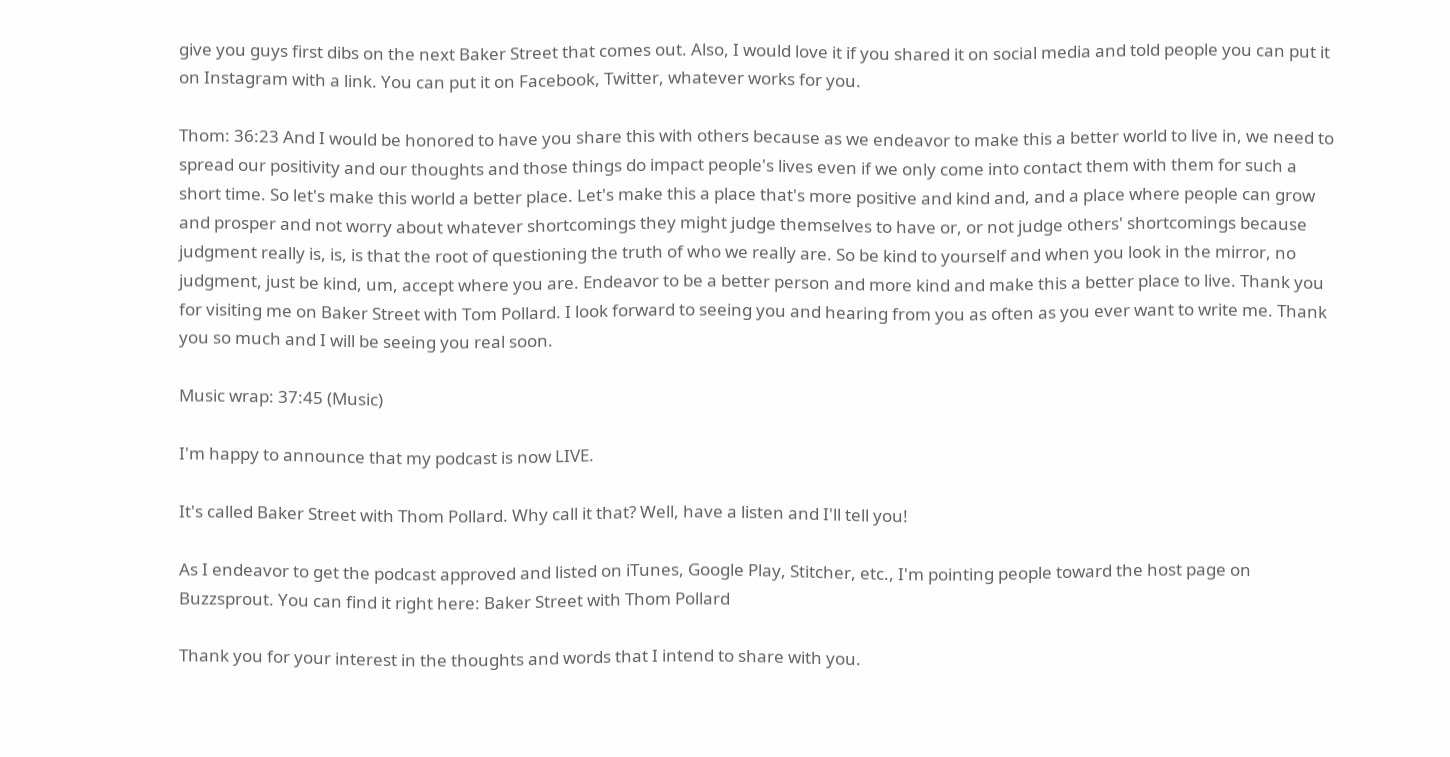give you guys first dibs on the next Baker Street that comes out. Also, I would love it if you shared it on social media and told people you can put it on Instagram with a link. You can put it on Facebook, Twitter, whatever works for you.

Thom: 36:23 And I would be honored to have you share this with others because as we endeavor to make this a better world to live in, we need to spread our positivity and our thoughts and those things do impact people's lives even if we only come into contact them with them for such a short time. So let's make this world a better place. Let's make this a place that's more positive and kind and, and a place where people can grow and prosper and not worry about whatever shortcomings they might judge themselves to have or, or not judge others' shortcomings because judgment really is, is, is that the root of questioning the truth of who we really are. So be kind to yourself and when you look in the mirror, no judgment, just be kind, um, accept where you are. Endeavor to be a better person and more kind and make this a better place to live. Thank you for visiting me on Baker Street with Tom Pollard. I look forward to seeing you and hearing from you as often as you ever want to write me. Thank you so much and I will be seeing you real soon.

Music wrap: 37:45 (Music)

I'm happy to announce that my podcast is now LIVE.

It's called Baker Street with Thom Pollard. Why call it that? Well, have a listen and I'll tell you!

As I endeavor to get the podcast approved and listed on iTunes, Google Play, Stitcher, etc., I'm pointing people toward the host page on Buzzsprout. You can find it right here: Baker Street with Thom Pollard

Thank you for your interest in the thoughts and words that I intend to share with you.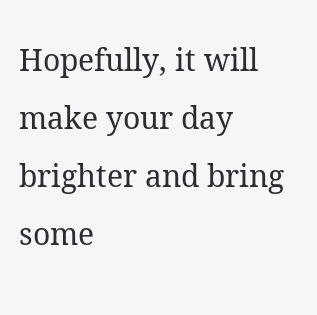Hopefully, it will make your day brighter and bring some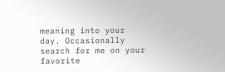meaning into your day. Occasionally search for me on your favorite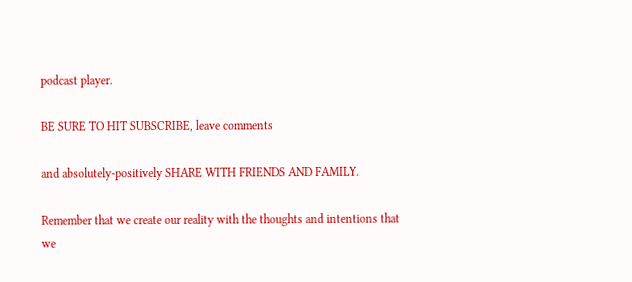podcast player.

BE SURE TO HIT SUBSCRIBE, leave comments

and absolutely-positively SHARE WITH FRIENDS AND FAMILY.

Remember that we create our reality with the thoughts and intentions that we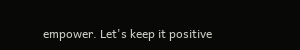empower. Let's keep it positive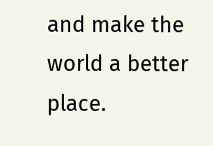and make the world a better place.